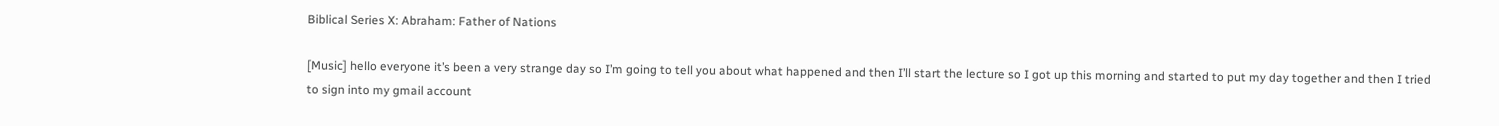Biblical Series X: Abraham: Father of Nations

[Music] hello everyone it’s been a very strange day so I’m going to tell you about what happened and then I’ll start the lecture so I got up this morning and started to put my day together and then I tried to sign into my gmail account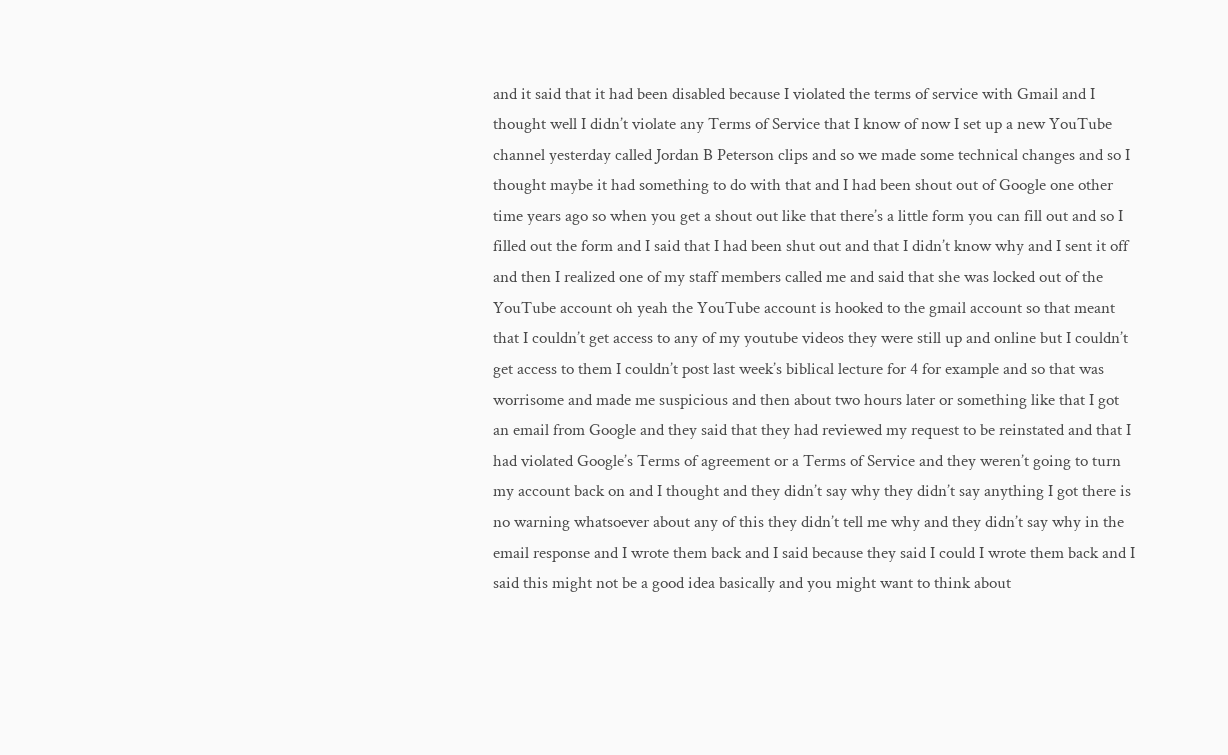and it said that it had been disabled because I violated the terms of service with Gmail and I thought well I didn’t violate any Terms of Service that I know of now I set up a new YouTube channel yesterday called Jordan B Peterson clips and so we made some technical changes and so I thought maybe it had something to do with that and I had been shout out of Google one other time years ago so when you get a shout out like that there’s a little form you can fill out and so I filled out the form and I said that I had been shut out and that I didn’t know why and I sent it off and then I realized one of my staff members called me and said that she was locked out of the YouTube account oh yeah the YouTube account is hooked to the gmail account so that meant that I couldn’t get access to any of my youtube videos they were still up and online but I couldn’t get access to them I couldn’t post last week’s biblical lecture for 4 for example and so that was worrisome and made me suspicious and then about two hours later or something like that I got an email from Google and they said that they had reviewed my request to be reinstated and that I had violated Google’s Terms of agreement or a Terms of Service and they weren’t going to turn my account back on and I thought and they didn’t say why they didn’t say anything I got there is no warning whatsoever about any of this they didn’t tell me why and they didn’t say why in the email response and I wrote them back and I said because they said I could I wrote them back and I said this might not be a good idea basically and you might want to think about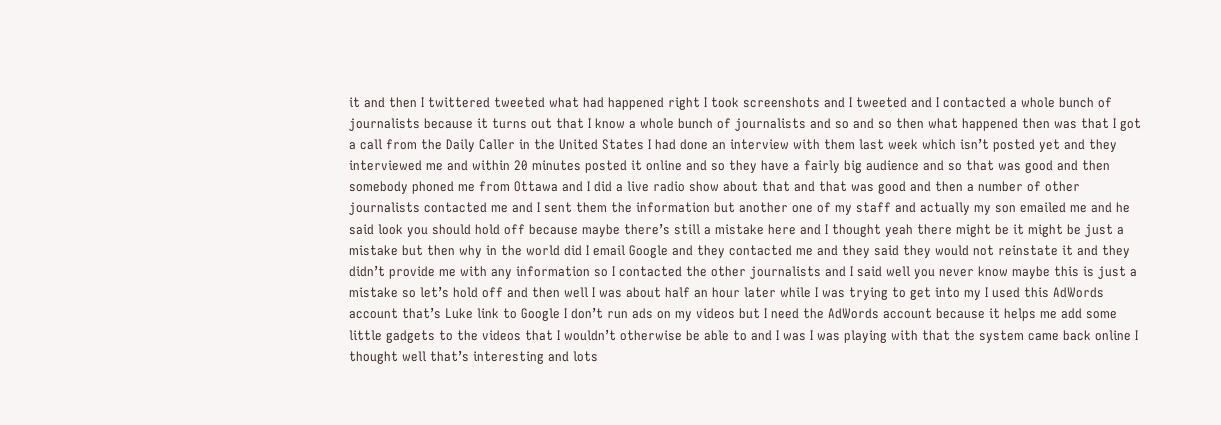it and then I twittered tweeted what had happened right I took screenshots and I tweeted and I contacted a whole bunch of journalists because it turns out that I know a whole bunch of journalists and so and so then what happened then was that I got a call from the Daily Caller in the United States I had done an interview with them last week which isn’t posted yet and they interviewed me and within 20 minutes posted it online and so they have a fairly big audience and so that was good and then somebody phoned me from Ottawa and I did a live radio show about that and that was good and then a number of other journalists contacted me and I sent them the information but another one of my staff and actually my son emailed me and he said look you should hold off because maybe there’s still a mistake here and I thought yeah there might be it might be just a mistake but then why in the world did I email Google and they contacted me and they said they would not reinstate it and they didn’t provide me with any information so I contacted the other journalists and I said well you never know maybe this is just a mistake so let’s hold off and then well I was about half an hour later while I was trying to get into my I used this AdWords account that’s Luke link to Google I don’t run ads on my videos but I need the AdWords account because it helps me add some little gadgets to the videos that I wouldn’t otherwise be able to and I was I was playing with that the system came back online I thought well that’s interesting and lots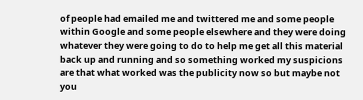of people had emailed me and twittered me and some people within Google and some people elsewhere and they were doing whatever they were going to do to help me get all this material back up and running and so something worked my suspicions are that what worked was the publicity now so but maybe not you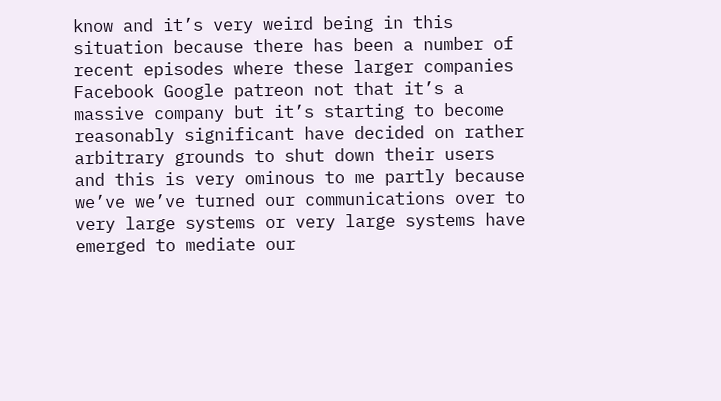know and it’s very weird being in this situation because there has been a number of recent episodes where these larger companies Facebook Google patreon not that it’s a massive company but it’s starting to become reasonably significant have decided on rather arbitrary grounds to shut down their users and this is very ominous to me partly because we’ve we’ve turned our communications over to very large systems or very large systems have emerged to mediate our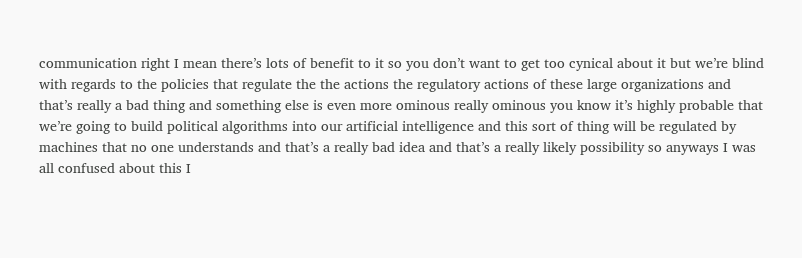communication right I mean there’s lots of benefit to it so you don’t want to get too cynical about it but we’re blind with regards to the policies that regulate the the actions the regulatory actions of these large organizations and that’s really a bad thing and something else is even more ominous really ominous you know it’s highly probable that we’re going to build political algorithms into our artificial intelligence and this sort of thing will be regulated by machines that no one understands and that’s a really bad idea and that’s a really likely possibility so anyways I was all confused about this I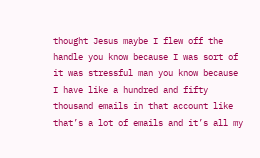thought Jesus maybe I flew off the handle you know because I was sort of it was stressful man you know because I have like a hundred and fifty thousand emails in that account like that’s a lot of emails and it’s all my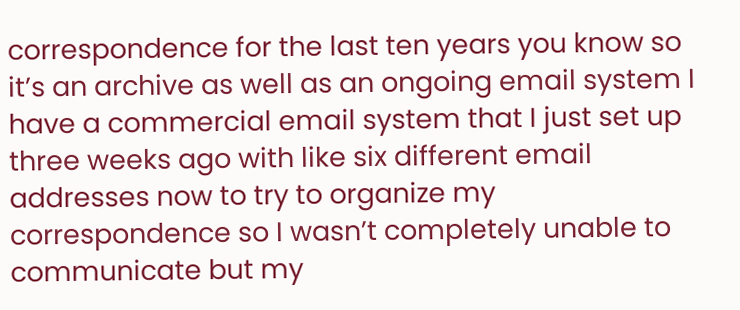correspondence for the last ten years you know so it’s an archive as well as an ongoing email system I have a commercial email system that I just set up three weeks ago with like six different email addresses now to try to organize my correspondence so I wasn’t completely unable to communicate but my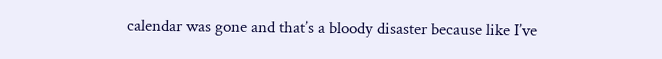calendar was gone and that’s a bloody disaster because like I’ve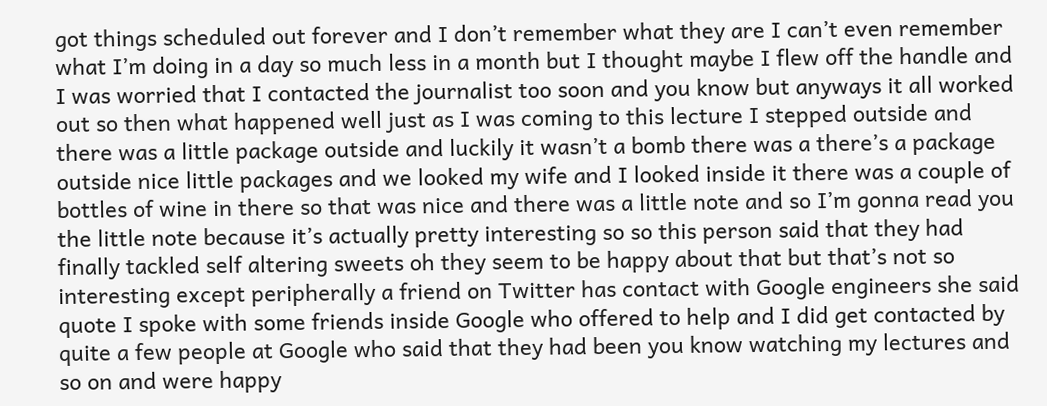got things scheduled out forever and I don’t remember what they are I can’t even remember what I’m doing in a day so much less in a month but I thought maybe I flew off the handle and I was worried that I contacted the journalist too soon and you know but anyways it all worked out so then what happened well just as I was coming to this lecture I stepped outside and there was a little package outside and luckily it wasn’t a bomb there was a there’s a package outside nice little packages and we looked my wife and I looked inside it there was a couple of bottles of wine in there so that was nice and there was a little note and so I’m gonna read you the little note because it’s actually pretty interesting so so this person said that they had finally tackled self altering sweets oh they seem to be happy about that but that’s not so interesting except peripherally a friend on Twitter has contact with Google engineers she said quote I spoke with some friends inside Google who offered to help and I did get contacted by quite a few people at Google who said that they had been you know watching my lectures and so on and were happy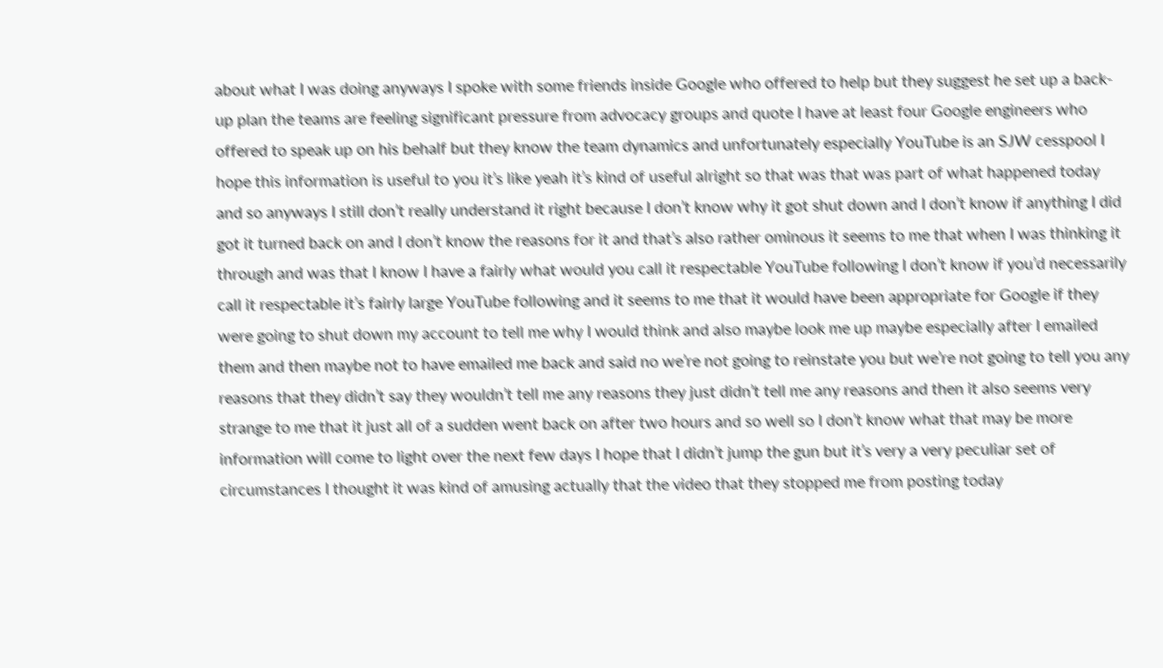about what I was doing anyways I spoke with some friends inside Google who offered to help but they suggest he set up a back-up plan the teams are feeling significant pressure from advocacy groups and quote I have at least four Google engineers who offered to speak up on his behalf but they know the team dynamics and unfortunately especially YouTube is an SJW cesspool I hope this information is useful to you it’s like yeah it’s kind of useful alright so that was that was part of what happened today and so anyways I still don’t really understand it right because I don’t know why it got shut down and I don’t know if anything I did got it turned back on and I don’t know the reasons for it and that’s also rather ominous it seems to me that when I was thinking it through and was that I know I have a fairly what would you call it respectable YouTube following I don’t know if you’d necessarily call it respectable it’s fairly large YouTube following and it seems to me that it would have been appropriate for Google if they were going to shut down my account to tell me why I would think and also maybe look me up maybe especially after I emailed them and then maybe not to have emailed me back and said no we’re not going to reinstate you but we’re not going to tell you any reasons that they didn’t say they wouldn’t tell me any reasons they just didn’t tell me any reasons and then it also seems very strange to me that it just all of a sudden went back on after two hours and so well so I don’t know what that may be more information will come to light over the next few days I hope that I didn’t jump the gun but it’s very a very peculiar set of circumstances I thought it was kind of amusing actually that the video that they stopped me from posting today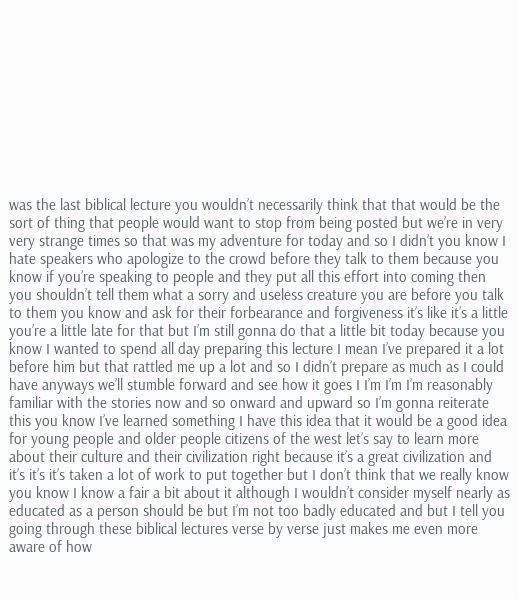was the last biblical lecture you wouldn’t necessarily think that that would be the sort of thing that people would want to stop from being posted but we’re in very very strange times so that was my adventure for today and so I didn’t you know I hate speakers who apologize to the crowd before they talk to them because you know if you’re speaking to people and they put all this effort into coming then you shouldn’t tell them what a sorry and useless creature you are before you talk to them you know and ask for their forbearance and forgiveness it’s like it’s a little you’re a little late for that but I’m still gonna do that a little bit today because you know I wanted to spend all day preparing this lecture I mean I’ve prepared it a lot before him but that rattled me up a lot and so I didn’t prepare as much as I could have anyways we’ll stumble forward and see how it goes I I’m I’m I’m reasonably familiar with the stories now and so onward and upward so I’m gonna reiterate this you know I’ve learned something I have this idea that it would be a good idea for young people and older people citizens of the west let’s say to learn more about their culture and their civilization right because it’s a great civilization and it’s it’s it’s taken a lot of work to put together but I don’t think that we really know you know I know a fair a bit about it although I wouldn’t consider myself nearly as educated as a person should be but I’m not too badly educated and but I tell you going through these biblical lectures verse by verse just makes me even more aware of how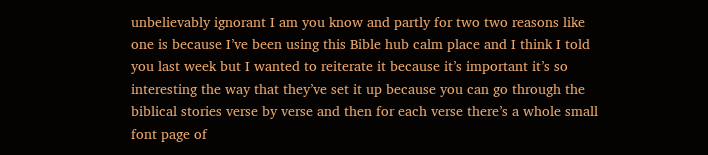unbelievably ignorant I am you know and partly for two two reasons like one is because I’ve been using this Bible hub calm place and I think I told you last week but I wanted to reiterate it because it’s important it’s so interesting the way that they’ve set it up because you can go through the biblical stories verse by verse and then for each verse there’s a whole small font page of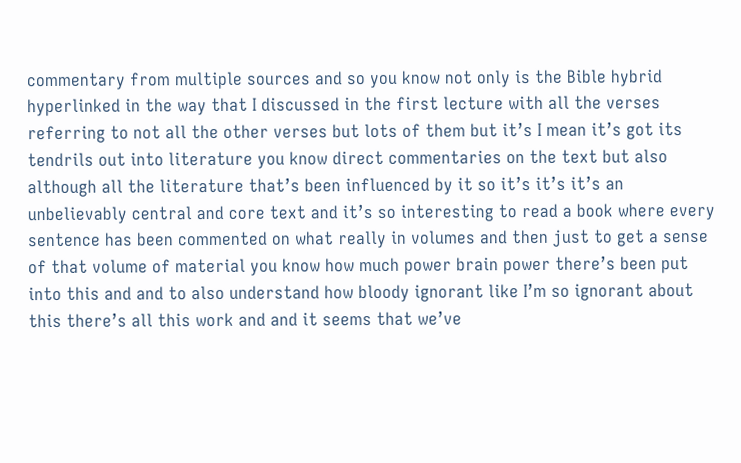commentary from multiple sources and so you know not only is the Bible hybrid hyperlinked in the way that I discussed in the first lecture with all the verses referring to not all the other verses but lots of them but it’s I mean it’s got its tendrils out into literature you know direct commentaries on the text but also although all the literature that’s been influenced by it so it’s it’s it’s an unbelievably central and core text and it’s so interesting to read a book where every sentence has been commented on what really in volumes and then just to get a sense of that volume of material you know how much power brain power there’s been put into this and and to also understand how bloody ignorant like I’m so ignorant about this there’s all this work and and it seems that we’ve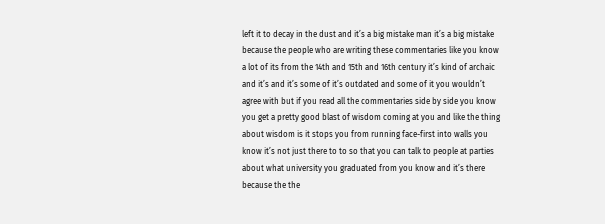left it to decay in the dust and it’s a big mistake man it’s a big mistake because the people who are writing these commentaries like you know a lot of its from the 14th and 15th and 16th century it’s kind of archaic and it’s and it’s some of it’s outdated and some of it you wouldn’t agree with but if you read all the commentaries side by side you know you get a pretty good blast of wisdom coming at you and like the thing about wisdom is it stops you from running face-first into walls you know it’s not just there to to so that you can talk to people at parties about what university you graduated from you know and it’s there because the the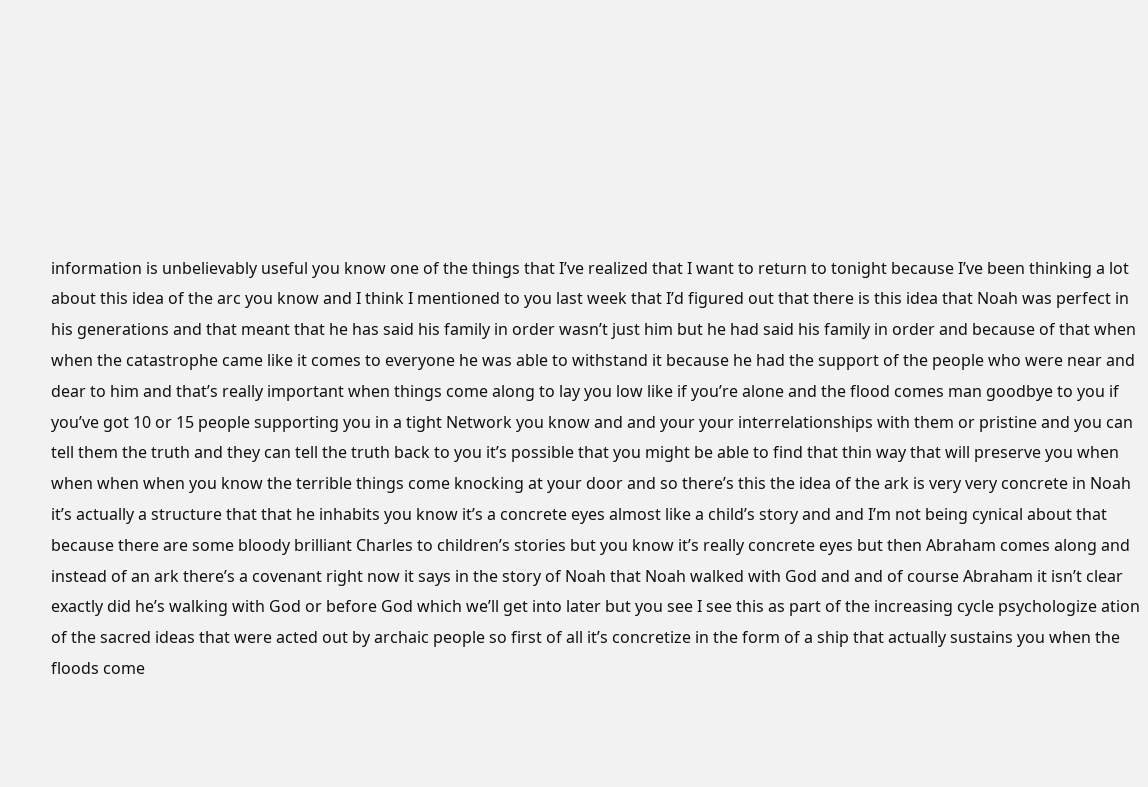information is unbelievably useful you know one of the things that I’ve realized that I want to return to tonight because I’ve been thinking a lot about this idea of the arc you know and I think I mentioned to you last week that I’d figured out that there is this idea that Noah was perfect in his generations and that meant that he has said his family in order wasn’t just him but he had said his family in order and because of that when when the catastrophe came like it comes to everyone he was able to withstand it because he had the support of the people who were near and dear to him and that’s really important when things come along to lay you low like if you’re alone and the flood comes man goodbye to you if you’ve got 10 or 15 people supporting you in a tight Network you know and and your your interrelationships with them or pristine and you can tell them the truth and they can tell the truth back to you it’s possible that you might be able to find that thin way that will preserve you when when when when you know the terrible things come knocking at your door and so there’s this the idea of the ark is very very concrete in Noah it’s actually a structure that that he inhabits you know it’s a concrete eyes almost like a child’s story and and I’m not being cynical about that because there are some bloody brilliant Charles to children’s stories but you know it’s really concrete eyes but then Abraham comes along and instead of an ark there’s a covenant right now it says in the story of Noah that Noah walked with God and and of course Abraham it isn’t clear exactly did he’s walking with God or before God which we’ll get into later but you see I see this as part of the increasing cycle psychologize ation of the sacred ideas that were acted out by archaic people so first of all it’s concretize in the form of a ship that actually sustains you when the floods come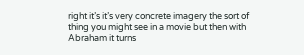right it’s it’s very concrete imagery the sort of thing you might see in a movie but then with Abraham it turns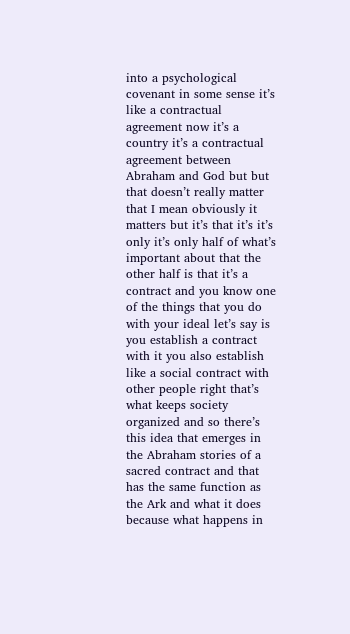into a psychological covenant in some sense it’s like a contractual agreement now it’s a country it’s a contractual agreement between Abraham and God but but that doesn’t really matter that I mean obviously it matters but it’s that it’s it’s only it’s only half of what’s important about that the other half is that it’s a contract and you know one of the things that you do with your ideal let’s say is you establish a contract with it you also establish like a social contract with other people right that’s what keeps society organized and so there’s this idea that emerges in the Abraham stories of a sacred contract and that has the same function as the Ark and what it does because what happens in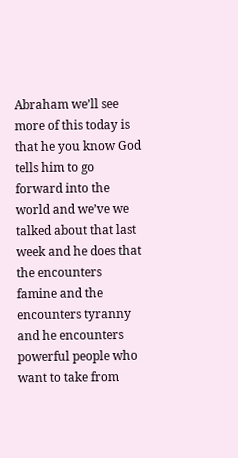Abraham we’ll see more of this today is that he you know God tells him to go forward into the world and we’ve we talked about that last week and he does that the encounters famine and the encounters tyranny and he encounters powerful people who want to take from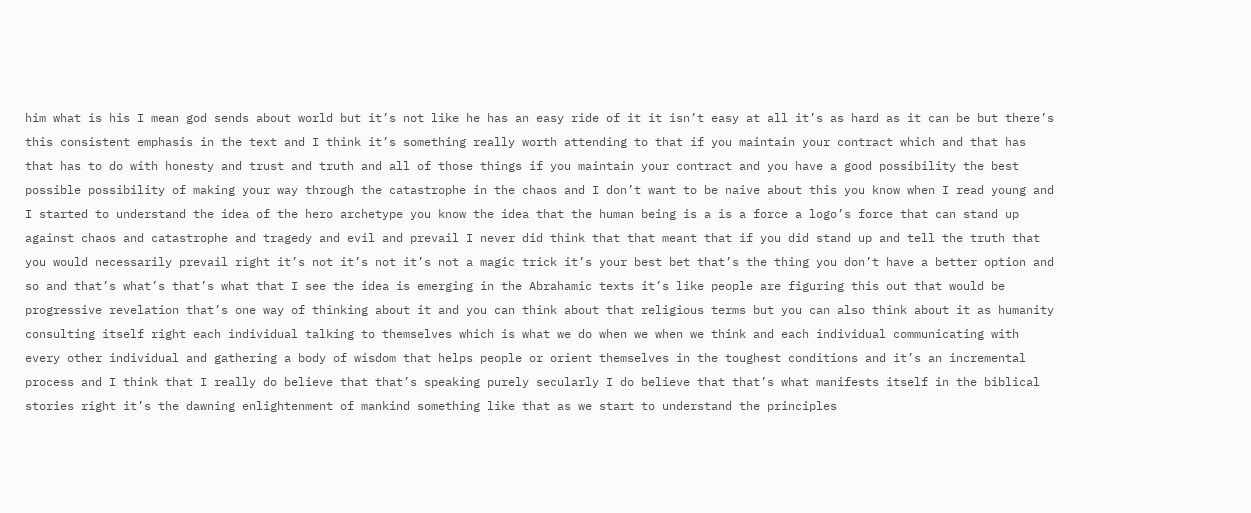him what is his I mean god sends about world but it’s not like he has an easy ride of it it isn’t easy at all it’s as hard as it can be but there’s this consistent emphasis in the text and I think it’s something really worth attending to that if you maintain your contract which and that has that has to do with honesty and trust and truth and all of those things if you maintain your contract and you have a good possibility the best possible possibility of making your way through the catastrophe in the chaos and I don’t want to be naive about this you know when I read young and I started to understand the idea of the hero archetype you know the idea that the human being is a is a force a logo’s force that can stand up against chaos and catastrophe and tragedy and evil and prevail I never did think that that meant that if you did stand up and tell the truth that you would necessarily prevail right it’s not it’s not it’s not a magic trick it’s your best bet that’s the thing you don’t have a better option and so and that’s what’s that’s what that I see the idea is emerging in the Abrahamic texts it’s like people are figuring this out that would be progressive revelation that’s one way of thinking about it and you can think about that religious terms but you can also think about it as humanity consulting itself right each individual talking to themselves which is what we do when we when we think and each individual communicating with every other individual and gathering a body of wisdom that helps people or orient themselves in the toughest conditions and it’s an incremental process and I think that I really do believe that that’s speaking purely secularly I do believe that that’s what manifests itself in the biblical stories right it’s the dawning enlightenment of mankind something like that as we start to understand the principles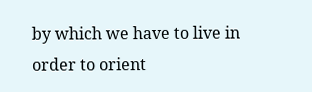by which we have to live in order to orient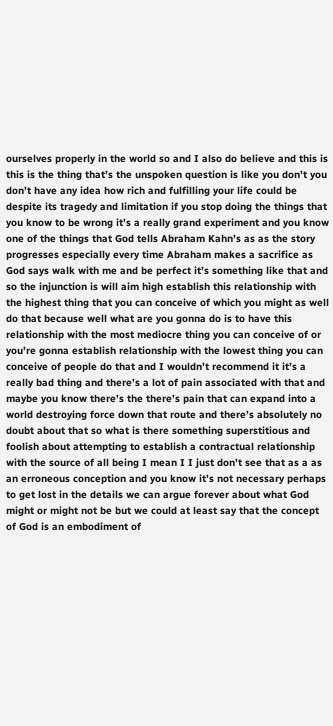ourselves properly in the world so and I also do believe and this is this is the thing that’s the unspoken question is like you don’t you don’t have any idea how rich and fulfilling your life could be despite its tragedy and limitation if you stop doing the things that you know to be wrong it’s a really grand experiment and you know one of the things that God tells Abraham Kahn’s as as the story progresses especially every time Abraham makes a sacrifice as God says walk with me and be perfect it’s something like that and so the injunction is will aim high establish this relationship with the highest thing that you can conceive of which you might as well do that because well what are you gonna do is to have this relationship with the most mediocre thing you can conceive of or you’re gonna establish relationship with the lowest thing you can conceive of people do that and I wouldn’t recommend it it’s a really bad thing and there’s a lot of pain associated with that and maybe you know there’s the there’s pain that can expand into a world destroying force down that route and there’s absolutely no doubt about that so what is there something superstitious and foolish about attempting to establish a contractual relationship with the source of all being I mean I I just don’t see that as a as an erroneous conception and you know it’s not necessary perhaps to get lost in the details we can argue forever about what God might or might not be but we could at least say that the concept of God is an embodiment of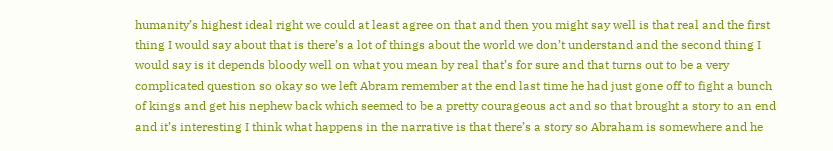humanity’s highest ideal right we could at least agree on that and then you might say well is that real and the first thing I would say about that is there’s a lot of things about the world we don’t understand and the second thing I would say is it depends bloody well on what you mean by real that’s for sure and that turns out to be a very complicated question so okay so we left Abram remember at the end last time he had just gone off to fight a bunch of kings and get his nephew back which seemed to be a pretty courageous act and so that brought a story to an end and it’s interesting I think what happens in the narrative is that there’s a story so Abraham is somewhere and he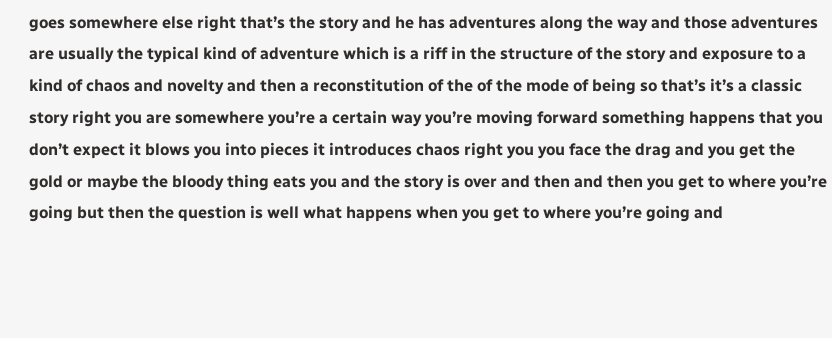goes somewhere else right that’s the story and he has adventures along the way and those adventures are usually the typical kind of adventure which is a riff in the structure of the story and exposure to a kind of chaos and novelty and then a reconstitution of the of the mode of being so that’s it’s a classic story right you are somewhere you’re a certain way you’re moving forward something happens that you don’t expect it blows you into pieces it introduces chaos right you you face the drag and you get the gold or maybe the bloody thing eats you and the story is over and then and then you get to where you’re going but then the question is well what happens when you get to where you’re going and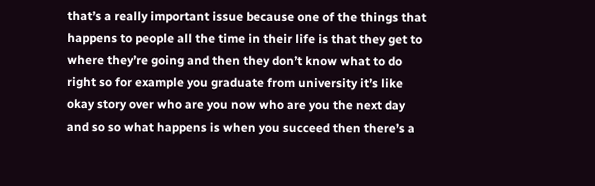that’s a really important issue because one of the things that happens to people all the time in their life is that they get to where they’re going and then they don’t know what to do right so for example you graduate from university it’s like okay story over who are you now who are you the next day and so so what happens is when you succeed then there’s a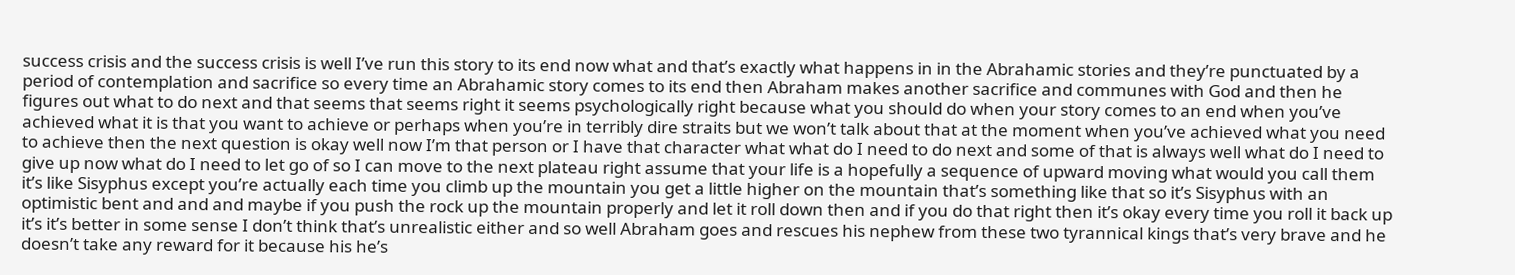success crisis and the success crisis is well I’ve run this story to its end now what and that’s exactly what happens in in the Abrahamic stories and they’re punctuated by a period of contemplation and sacrifice so every time an Abrahamic story comes to its end then Abraham makes another sacrifice and communes with God and then he figures out what to do next and that seems that seems right it seems psychologically right because what you should do when your story comes to an end when you’ve achieved what it is that you want to achieve or perhaps when you’re in terribly dire straits but we won’t talk about that at the moment when you’ve achieved what you need to achieve then the next question is okay well now I’m that person or I have that character what what do I need to do next and some of that is always well what do I need to give up now what do I need to let go of so I can move to the next plateau right assume that your life is a hopefully a sequence of upward moving what would you call them it’s like Sisyphus except you’re actually each time you climb up the mountain you get a little higher on the mountain that’s something like that so it’s Sisyphus with an optimistic bent and and and maybe if you push the rock up the mountain properly and let it roll down then and if you do that right then it’s okay every time you roll it back up it’s it’s better in some sense I don’t think that’s unrealistic either and so well Abraham goes and rescues his nephew from these two tyrannical kings that’s very brave and he doesn’t take any reward for it because his he’s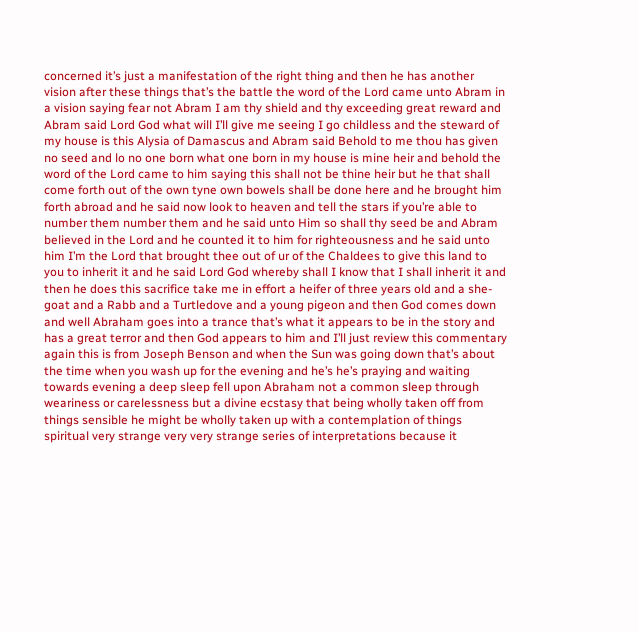concerned it’s just a manifestation of the right thing and then he has another vision after these things that’s the battle the word of the Lord came unto Abram in a vision saying fear not Abram I am thy shield and thy exceeding great reward and Abram said Lord God what will I’ll give me seeing I go childless and the steward of my house is this Alysia of Damascus and Abram said Behold to me thou has given no seed and lo no one born what one born in my house is mine heir and behold the word of the Lord came to him saying this shall not be thine heir but he that shall come forth out of the own tyne own bowels shall be done here and he brought him forth abroad and he said now look to heaven and tell the stars if you’re able to number them number them and he said unto Him so shall thy seed be and Abram believed in the Lord and he counted it to him for righteousness and he said unto him I’m the Lord that brought thee out of ur of the Chaldees to give this land to you to inherit it and he said Lord God whereby shall I know that I shall inherit it and then he does this sacrifice take me in effort a heifer of three years old and a she-goat and a Rabb and a Turtledove and a young pigeon and then God comes down and well Abraham goes into a trance that’s what it appears to be in the story and has a great terror and then God appears to him and I’ll just review this commentary again this is from Joseph Benson and when the Sun was going down that’s about the time when you wash up for the evening and he’s he’s praying and waiting towards evening a deep sleep fell upon Abraham not a common sleep through weariness or carelessness but a divine ecstasy that being wholly taken off from things sensible he might be wholly taken up with a contemplation of things spiritual very strange very very strange series of interpretations because it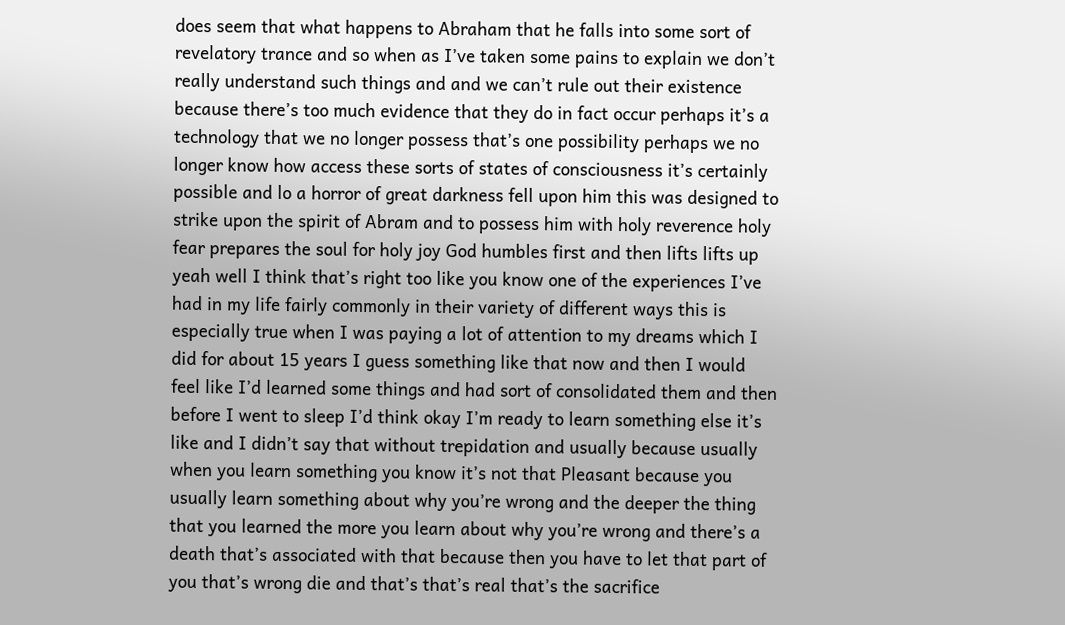does seem that what happens to Abraham that he falls into some sort of revelatory trance and so when as I’ve taken some pains to explain we don’t really understand such things and and we can’t rule out their existence because there’s too much evidence that they do in fact occur perhaps it’s a technology that we no longer possess that’s one possibility perhaps we no longer know how access these sorts of states of consciousness it’s certainly possible and lo a horror of great darkness fell upon him this was designed to strike upon the spirit of Abram and to possess him with holy reverence holy fear prepares the soul for holy joy God humbles first and then lifts lifts up yeah well I think that’s right too like you know one of the experiences I’ve had in my life fairly commonly in their variety of different ways this is especially true when I was paying a lot of attention to my dreams which I did for about 15 years I guess something like that now and then I would feel like I’d learned some things and had sort of consolidated them and then before I went to sleep I’d think okay I’m ready to learn something else it’s like and I didn’t say that without trepidation and usually because usually when you learn something you know it’s not that Pleasant because you usually learn something about why you’re wrong and the deeper the thing that you learned the more you learn about why you’re wrong and there’s a death that’s associated with that because then you have to let that part of you that’s wrong die and that’s that’s real that’s the sacrifice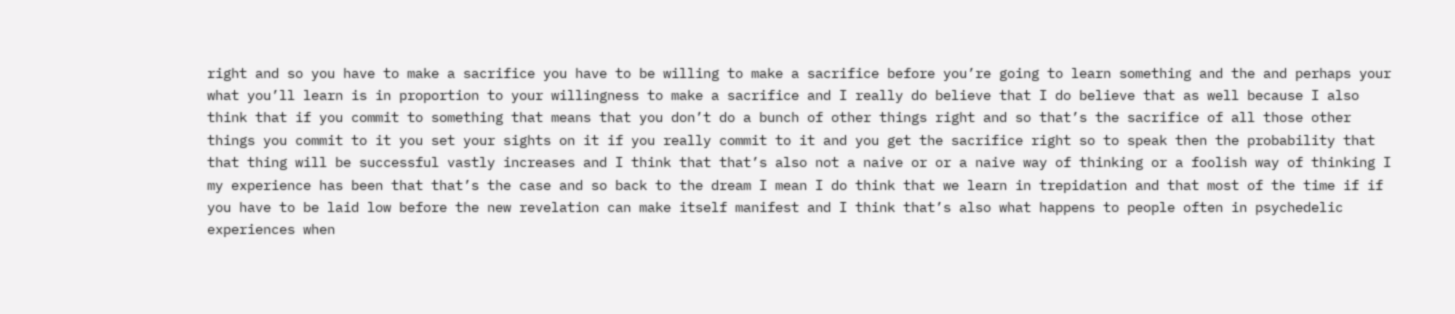right and so you have to make a sacrifice you have to be willing to make a sacrifice before you’re going to learn something and the and perhaps your what you’ll learn is in proportion to your willingness to make a sacrifice and I really do believe that I do believe that as well because I also think that if you commit to something that means that you don’t do a bunch of other things right and so that’s the sacrifice of all those other things you commit to it you set your sights on it if you really commit to it and you get the sacrifice right so to speak then the probability that that thing will be successful vastly increases and I think that that’s also not a naive or or a naive way of thinking or a foolish way of thinking I my experience has been that that’s the case and so back to the dream I mean I do think that we learn in trepidation and that most of the time if if you have to be laid low before the new revelation can make itself manifest and I think that’s also what happens to people often in psychedelic experiences when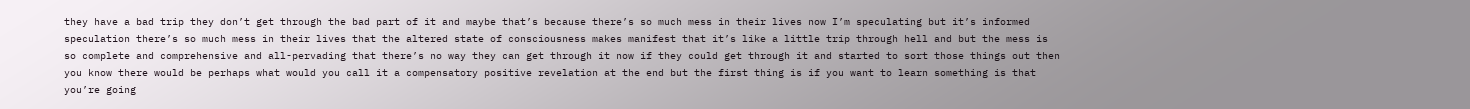they have a bad trip they don’t get through the bad part of it and maybe that’s because there’s so much mess in their lives now I’m speculating but it’s informed speculation there’s so much mess in their lives that the altered state of consciousness makes manifest that it’s like a little trip through hell and but the mess is so complete and comprehensive and all-pervading that there’s no way they can get through it now if they could get through it and started to sort those things out then you know there would be perhaps what would you call it a compensatory positive revelation at the end but the first thing is if you want to learn something is that you’re going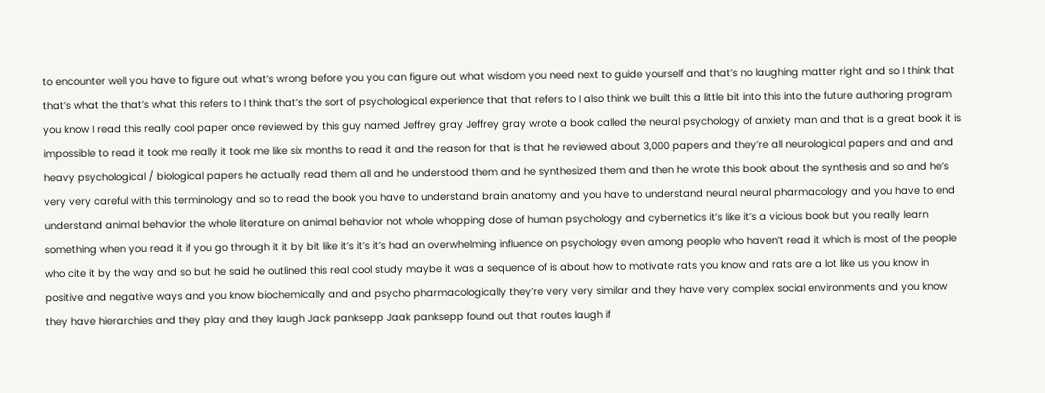to encounter well you have to figure out what’s wrong before you you can figure out what wisdom you need next to guide yourself and that’s no laughing matter right and so I think that that’s what the that’s what this refers to I think that’s the sort of psychological experience that that refers to I also think we built this a little bit into this into the future authoring program you know I read this really cool paper once reviewed by this guy named Jeffrey gray Jeffrey gray wrote a book called the neural psychology of anxiety man and that is a great book it is impossible to read it took me really it took me like six months to read it and the reason for that is that he reviewed about 3,000 papers and they’re all neurological papers and and and heavy psychological / biological papers he actually read them all and he understood them and he synthesized them and then he wrote this book about the synthesis and so and he’s very very careful with this terminology and so to read the book you have to understand brain anatomy and you have to understand neural neural pharmacology and you have to end understand animal behavior the whole literature on animal behavior not whole whopping dose of human psychology and cybernetics it’s like it’s a vicious book but you really learn something when you read it if you go through it it by bit like it’s it’s it’s had an overwhelming influence on psychology even among people who haven’t read it which is most of the people who cite it by the way and so but he said he outlined this real cool study maybe it was a sequence of is about how to motivate rats you know and rats are a lot like us you know in positive and negative ways and you know biochemically and and psycho pharmacologically they’re very very similar and they have very complex social environments and you know they have hierarchies and they play and they laugh Jack panksepp Jaak panksepp found out that routes laugh if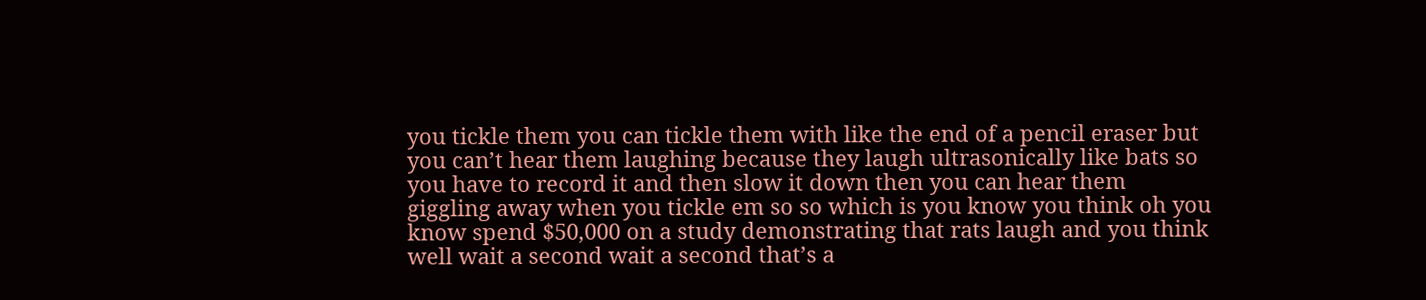you tickle them you can tickle them with like the end of a pencil eraser but you can’t hear them laughing because they laugh ultrasonically like bats so you have to record it and then slow it down then you can hear them giggling away when you tickle em so so which is you know you think oh you know spend $50,000 on a study demonstrating that rats laugh and you think well wait a second wait a second that’s a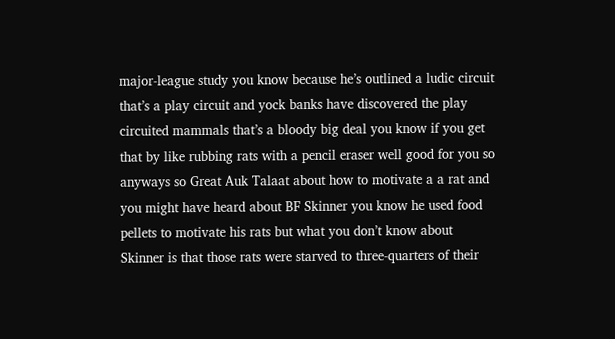major-league study you know because he’s outlined a ludic circuit that’s a play circuit and yock banks have discovered the play circuited mammals that’s a bloody big deal you know if you get that by like rubbing rats with a pencil eraser well good for you so anyways so Great Auk Talaat about how to motivate a a rat and you might have heard about BF Skinner you know he used food pellets to motivate his rats but what you don’t know about Skinner is that those rats were starved to three-quarters of their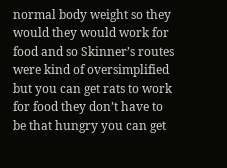normal body weight so they would they would work for food and so Skinner’s routes were kind of oversimplified but you can get rats to work for food they don’t have to be that hungry you can get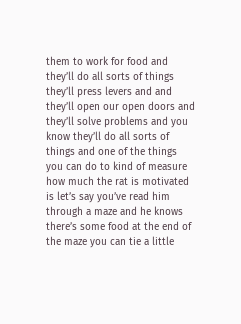them to work for food and they’ll do all sorts of things they’ll press levers and and they’ll open our open doors and they’ll solve problems and you know they’ll do all sorts of things and one of the things you can do to kind of measure how much the rat is motivated is let’s say you’ve read him through a maze and he knows there’s some food at the end of the maze you can tie a little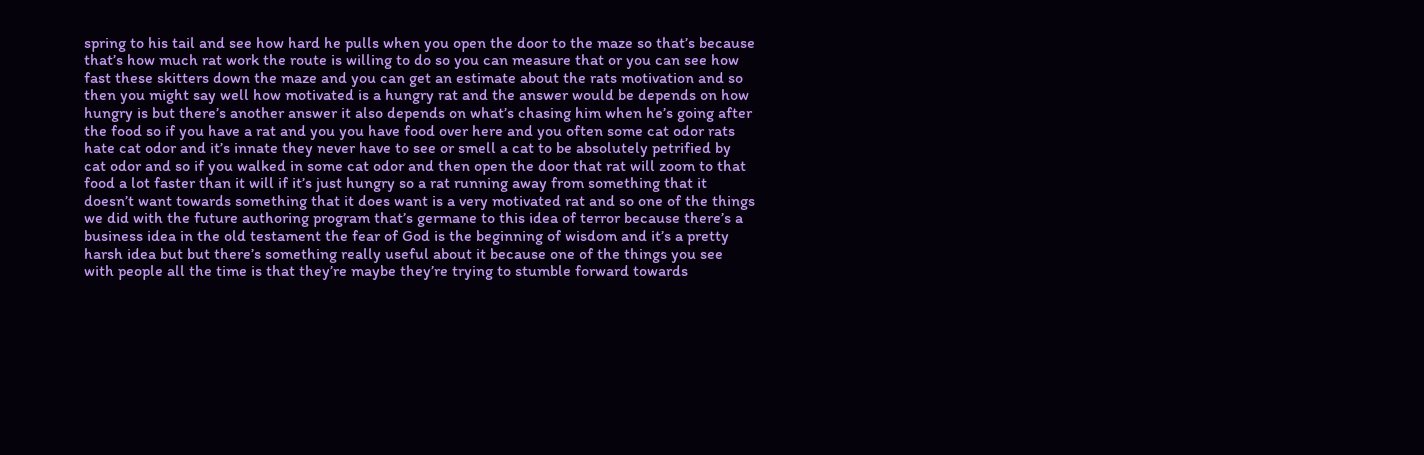spring to his tail and see how hard he pulls when you open the door to the maze so that’s because that’s how much rat work the route is willing to do so you can measure that or you can see how fast these skitters down the maze and you can get an estimate about the rats motivation and so then you might say well how motivated is a hungry rat and the answer would be depends on how hungry is but there’s another answer it also depends on what’s chasing him when he’s going after the food so if you have a rat and you you have food over here and you often some cat odor rats hate cat odor and it’s innate they never have to see or smell a cat to be absolutely petrified by cat odor and so if you walked in some cat odor and then open the door that rat will zoom to that food a lot faster than it will if it’s just hungry so a rat running away from something that it doesn’t want towards something that it does want is a very motivated rat and so one of the things we did with the future authoring program that’s germane to this idea of terror because there’s a business idea in the old testament the fear of God is the beginning of wisdom and it’s a pretty harsh idea but but there’s something really useful about it because one of the things you see with people all the time is that they’re maybe they’re trying to stumble forward towards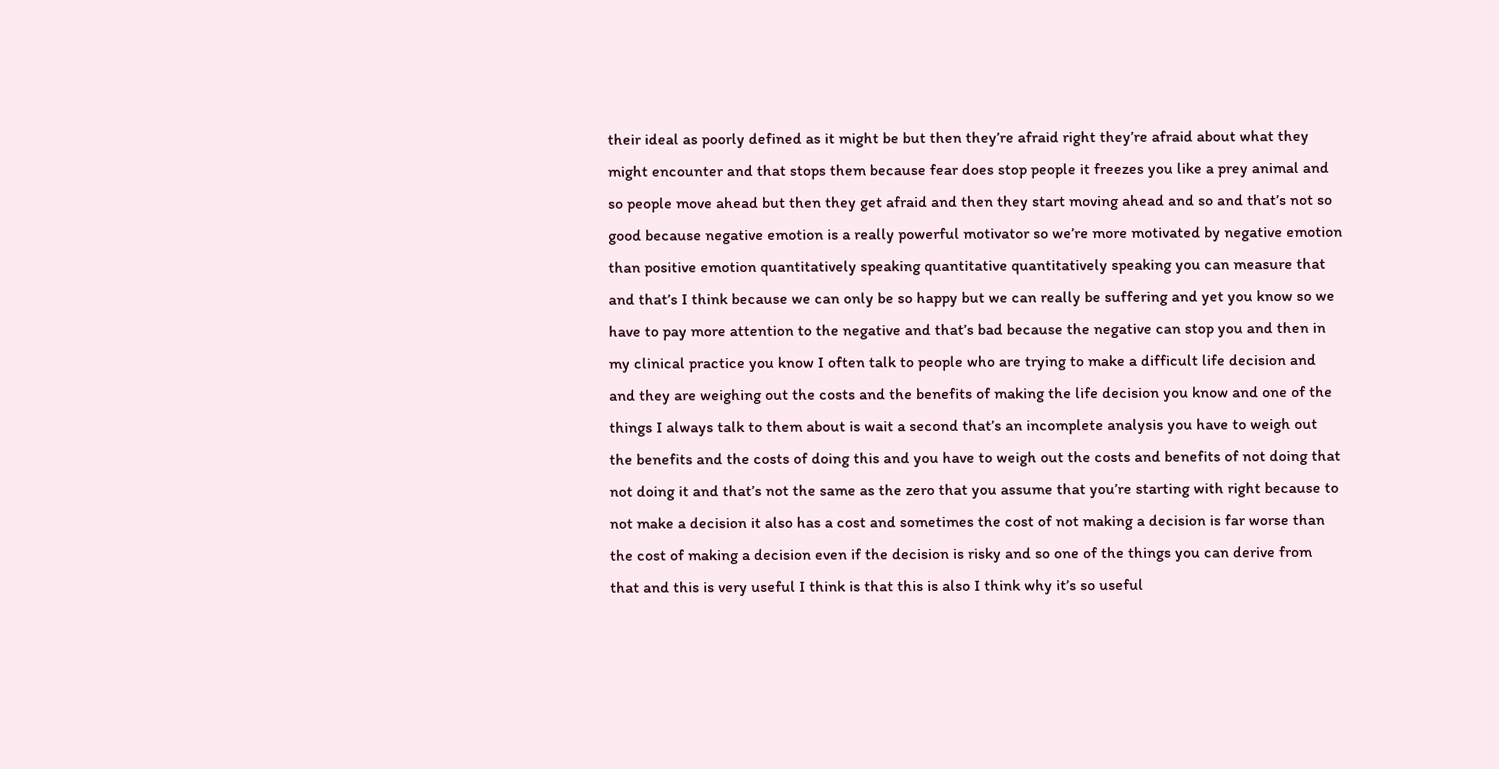their ideal as poorly defined as it might be but then they’re afraid right they’re afraid about what they might encounter and that stops them because fear does stop people it freezes you like a prey animal and so people move ahead but then they get afraid and then they start moving ahead and so and that’s not so good because negative emotion is a really powerful motivator so we’re more motivated by negative emotion than positive emotion quantitatively speaking quantitative quantitatively speaking you can measure that and that’s I think because we can only be so happy but we can really be suffering and yet you know so we have to pay more attention to the negative and that’s bad because the negative can stop you and then in my clinical practice you know I often talk to people who are trying to make a difficult life decision and and they are weighing out the costs and the benefits of making the life decision you know and one of the things I always talk to them about is wait a second that’s an incomplete analysis you have to weigh out the benefits and the costs of doing this and you have to weigh out the costs and benefits of not doing that not doing it and that’s not the same as the zero that you assume that you’re starting with right because to not make a decision it also has a cost and sometimes the cost of not making a decision is far worse than the cost of making a decision even if the decision is risky and so one of the things you can derive from that and this is very useful I think is that this is also I think why it’s so useful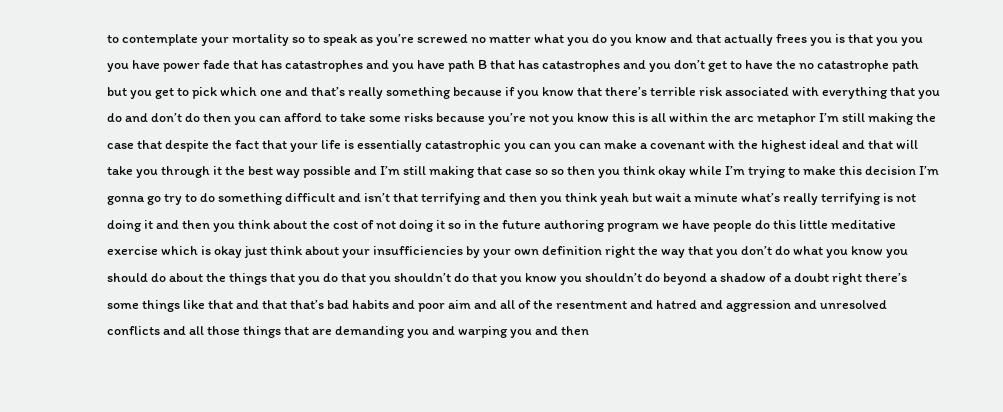to contemplate your mortality so to speak as you’re screwed no matter what you do you know and that actually frees you is that you you you have power fade that has catastrophes and you have path B that has catastrophes and you don’t get to have the no catastrophe path but you get to pick which one and that’s really something because if you know that there’s terrible risk associated with everything that you do and don’t do then you can afford to take some risks because you’re not you know this is all within the arc metaphor I’m still making the case that despite the fact that your life is essentially catastrophic you can you can make a covenant with the highest ideal and that will take you through it the best way possible and I’m still making that case so so then you think okay while I’m trying to make this decision I’m gonna go try to do something difficult and isn’t that terrifying and then you think yeah but wait a minute what’s really terrifying is not doing it and then you think about the cost of not doing it so in the future authoring program we have people do this little meditative exercise which is okay just think about your insufficiencies by your own definition right the way that you don’t do what you know you should do about the things that you do that you shouldn’t do that you know you shouldn’t do beyond a shadow of a doubt right there’s some things like that and that that’s bad habits and poor aim and all of the resentment and hatred and aggression and unresolved conflicts and all those things that are demanding you and warping you and then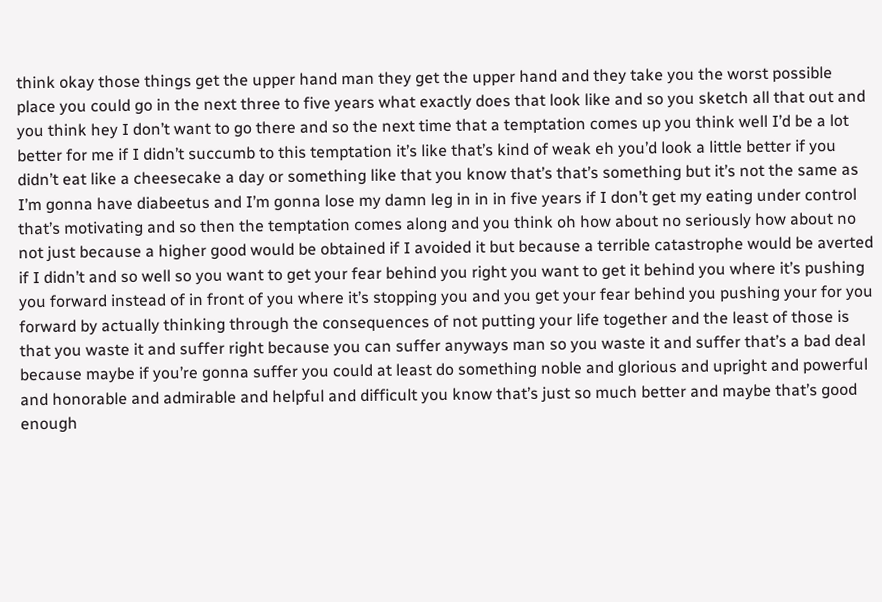think okay those things get the upper hand man they get the upper hand and they take you the worst possible place you could go in the next three to five years what exactly does that look like and so you sketch all that out and you think hey I don’t want to go there and so the next time that a temptation comes up you think well I’d be a lot better for me if I didn’t succumb to this temptation it’s like that’s kind of weak eh you’d look a little better if you didn’t eat like a cheesecake a day or something like that you know that’s that’s something but it’s not the same as I’m gonna have diabeetus and I’m gonna lose my damn leg in in in five years if I don’t get my eating under control that’s motivating and so then the temptation comes along and you think oh how about no seriously how about no not just because a higher good would be obtained if I avoided it but because a terrible catastrophe would be averted if I didn’t and so well so you want to get your fear behind you right you want to get it behind you where it’s pushing you forward instead of in front of you where it’s stopping you and you get your fear behind you pushing your for you forward by actually thinking through the consequences of not putting your life together and the least of those is that you waste it and suffer right because you can suffer anyways man so you waste it and suffer that’s a bad deal because maybe if you’re gonna suffer you could at least do something noble and glorious and upright and powerful and honorable and admirable and helpful and difficult you know that’s just so much better and maybe that’s good enough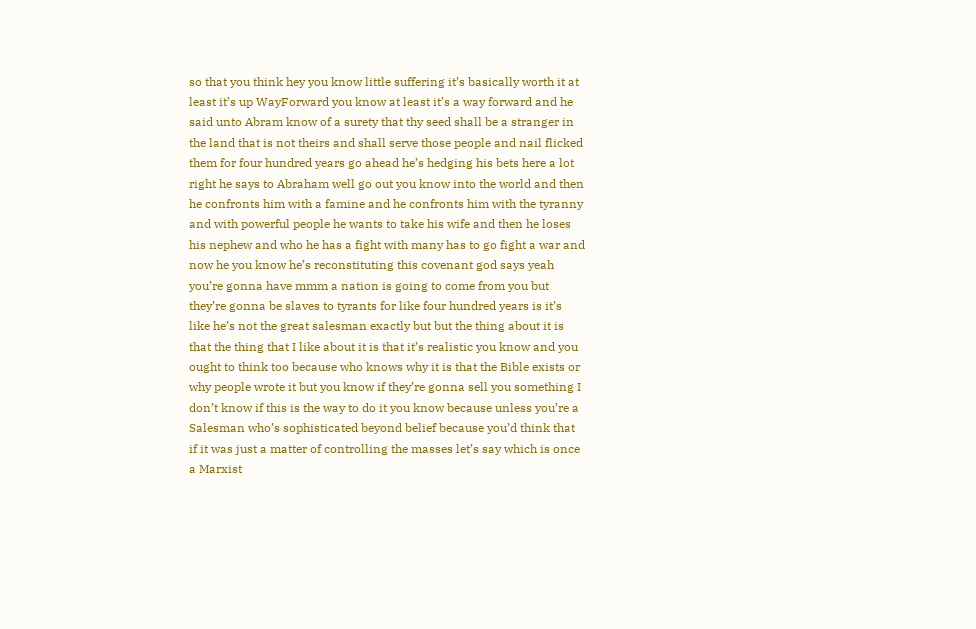so that you think hey you know little suffering it’s basically worth it at least it’s up WayForward you know at least it’s a way forward and he said unto Abram know of a surety that thy seed shall be a stranger in the land that is not theirs and shall serve those people and nail flicked them for four hundred years go ahead he’s hedging his bets here a lot right he says to Abraham well go out you know into the world and then he confronts him with a famine and he confronts him with the tyranny and with powerful people he wants to take his wife and then he loses his nephew and who he has a fight with many has to go fight a war and now he you know he’s reconstituting this covenant god says yeah you’re gonna have mmm a nation is going to come from you but they’re gonna be slaves to tyrants for like four hundred years is it’s like he’s not the great salesman exactly but but the thing about it is that the thing that I like about it is that it’s realistic you know and you ought to think too because who knows why it is that the Bible exists or why people wrote it but you know if they’re gonna sell you something I don’t know if this is the way to do it you know because unless you’re a Salesman who’s sophisticated beyond belief because you’d think that if it was just a matter of controlling the masses let’s say which is once a Marxist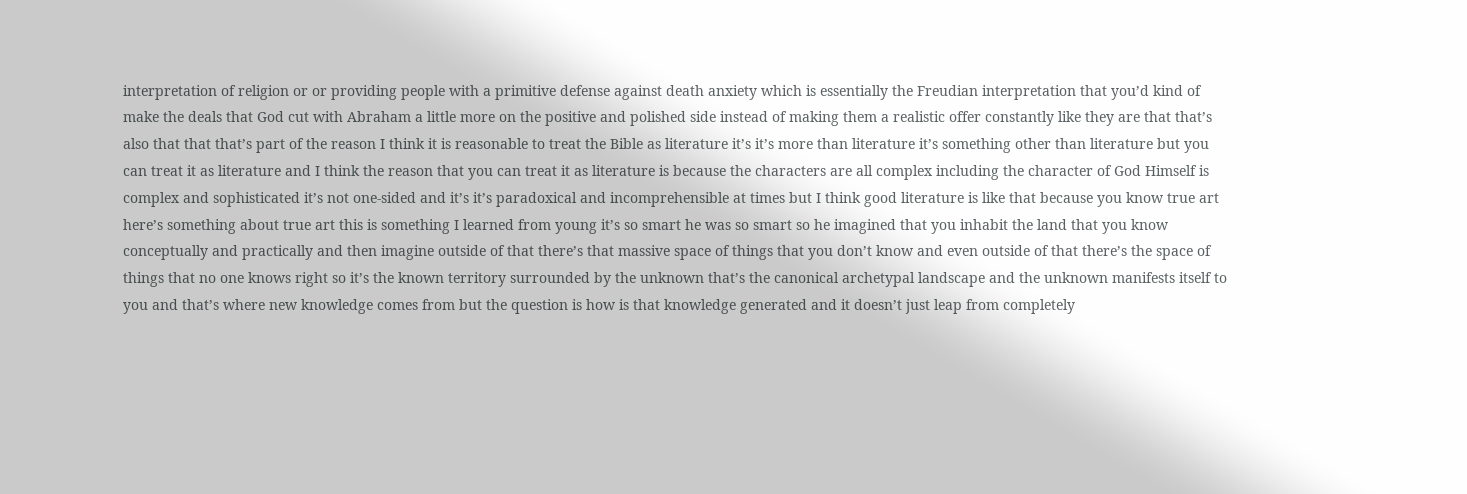interpretation of religion or or providing people with a primitive defense against death anxiety which is essentially the Freudian interpretation that you’d kind of make the deals that God cut with Abraham a little more on the positive and polished side instead of making them a realistic offer constantly like they are that that’s also that that that’s part of the reason I think it is reasonable to treat the Bible as literature it’s it’s more than literature it’s something other than literature but you can treat it as literature and I think the reason that you can treat it as literature is because the characters are all complex including the character of God Himself is complex and sophisticated it’s not one-sided and it’s it’s paradoxical and incomprehensible at times but I think good literature is like that because you know true art here’s something about true art this is something I learned from young it’s so smart he was so smart so he imagined that you inhabit the land that you know conceptually and practically and then imagine outside of that there’s that massive space of things that you don’t know and even outside of that there’s the space of things that no one knows right so it’s the known territory surrounded by the unknown that’s the canonical archetypal landscape and the unknown manifests itself to you and that’s where new knowledge comes from but the question is how is that knowledge generated and it doesn’t just leap from completely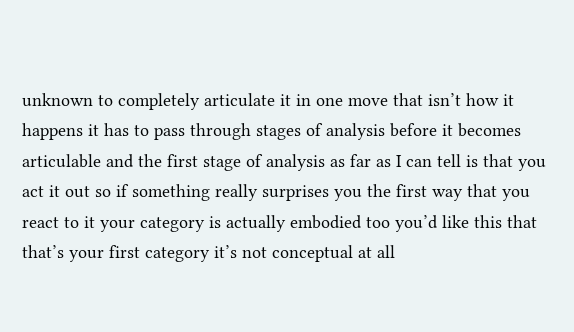unknown to completely articulate it in one move that isn’t how it happens it has to pass through stages of analysis before it becomes articulable and the first stage of analysis as far as I can tell is that you act it out so if something really surprises you the first way that you react to it your category is actually embodied too you’d like this that that’s your first category it’s not conceptual at all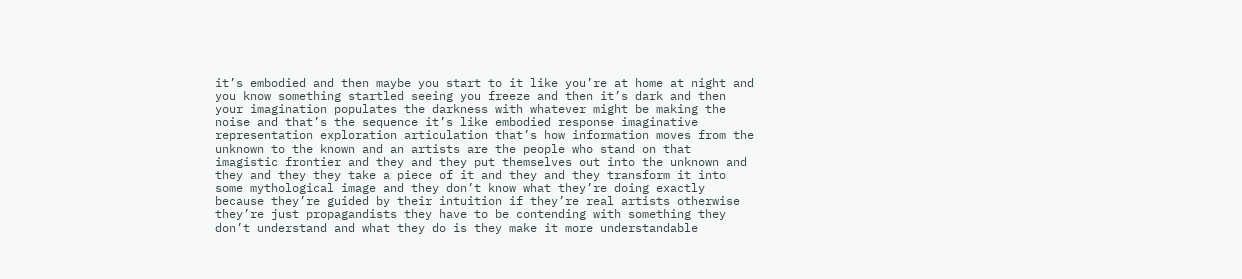it’s embodied and then maybe you start to it like you’re at home at night and you know something startled seeing you freeze and then it’s dark and then your imagination populates the darkness with whatever might be making the noise and that’s the sequence it’s like embodied response imaginative representation exploration articulation that’s how information moves from the unknown to the known and an artists are the people who stand on that imagistic frontier and they and they put themselves out into the unknown and they and they they take a piece of it and they and they transform it into some mythological image and they don’t know what they’re doing exactly because they’re guided by their intuition if they’re real artists otherwise they’re just propagandists they have to be contending with something they don’t understand and what they do is they make it more understandable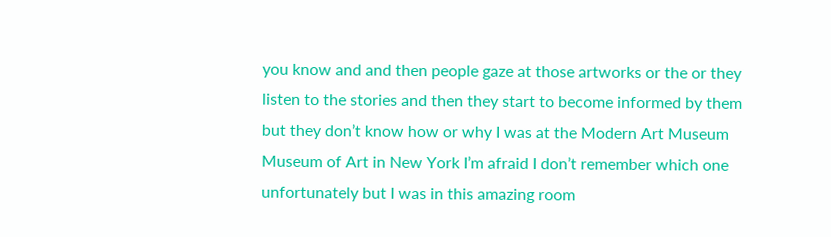you know and and then people gaze at those artworks or the or they listen to the stories and then they start to become informed by them but they don’t know how or why I was at the Modern Art Museum Museum of Art in New York I’m afraid I don’t remember which one unfortunately but I was in this amazing room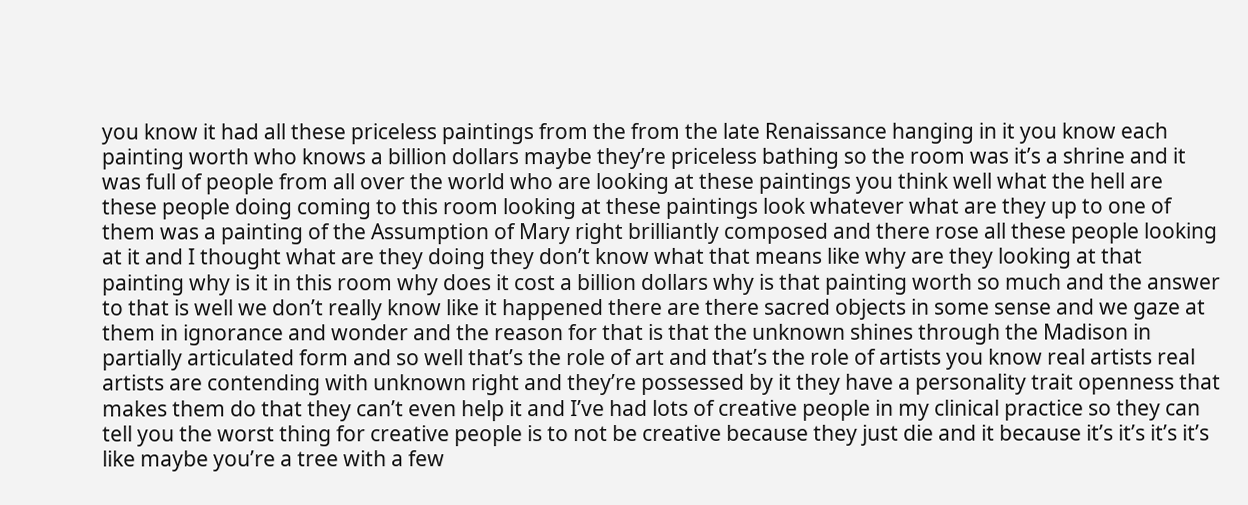you know it had all these priceless paintings from the from the late Renaissance hanging in it you know each painting worth who knows a billion dollars maybe they’re priceless bathing so the room was it’s a shrine and it was full of people from all over the world who are looking at these paintings you think well what the hell are these people doing coming to this room looking at these paintings look whatever what are they up to one of them was a painting of the Assumption of Mary right brilliantly composed and there rose all these people looking at it and I thought what are they doing they don’t know what that means like why are they looking at that painting why is it in this room why does it cost a billion dollars why is that painting worth so much and the answer to that is well we don’t really know like it happened there are there sacred objects in some sense and we gaze at them in ignorance and wonder and the reason for that is that the unknown shines through the Madison in partially articulated form and so well that’s the role of art and that’s the role of artists you know real artists real artists are contending with unknown right and they’re possessed by it they have a personality trait openness that makes them do that they can’t even help it and I’ve had lots of creative people in my clinical practice so they can tell you the worst thing for creative people is to not be creative because they just die and it because it’s it’s it’s it’s like maybe you’re a tree with a few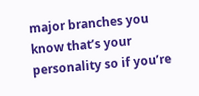major branches you know that’s your personality so if you’re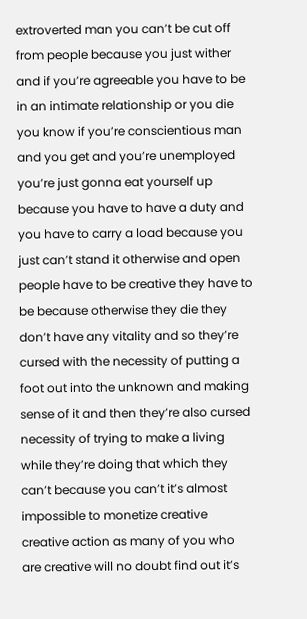extroverted man you can’t be cut off from people because you just wither and if you’re agreeable you have to be in an intimate relationship or you die you know if you’re conscientious man and you get and you’re unemployed you’re just gonna eat yourself up because you have to have a duty and you have to carry a load because you just can’t stand it otherwise and open people have to be creative they have to be because otherwise they die they don’t have any vitality and so they’re cursed with the necessity of putting a foot out into the unknown and making sense of it and then they’re also cursed necessity of trying to make a living while they’re doing that which they can’t because you can’t it’s almost impossible to monetize creative creative action as many of you who are creative will no doubt find out it’s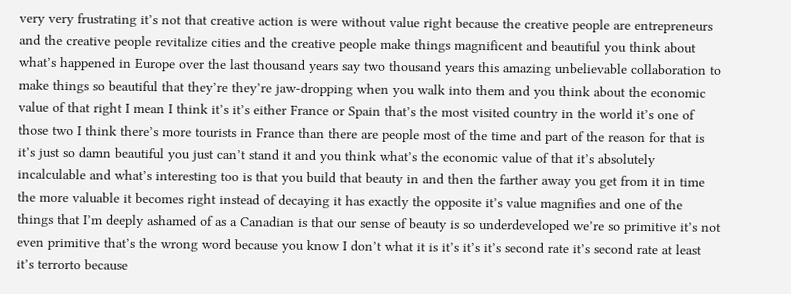very very frustrating it’s not that creative action is were without value right because the creative people are entrepreneurs and the creative people revitalize cities and the creative people make things magnificent and beautiful you think about what’s happened in Europe over the last thousand years say two thousand years this amazing unbelievable collaboration to make things so beautiful that they’re they’re jaw-dropping when you walk into them and you think about the economic value of that right I mean I think it’s it’s either France or Spain that’s the most visited country in the world it’s one of those two I think there’s more tourists in France than there are people most of the time and part of the reason for that is it’s just so damn beautiful you just can’t stand it and you think what’s the economic value of that it’s absolutely incalculable and what’s interesting too is that you build that beauty in and then the farther away you get from it in time the more valuable it becomes right instead of decaying it has exactly the opposite it’s value magnifies and one of the things that I’m deeply ashamed of as a Canadian is that our sense of beauty is so underdeveloped we’re so primitive it’s not even primitive that’s the wrong word because you know I don’t what it is it’s it’s it’s second rate it’s second rate at least it’s terrorto because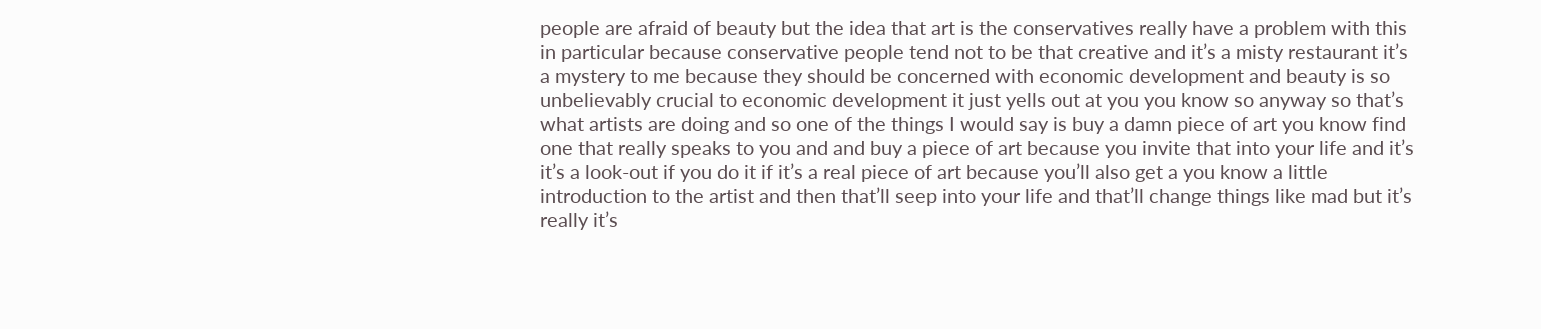people are afraid of beauty but the idea that art is the conservatives really have a problem with this in particular because conservative people tend not to be that creative and it’s a misty restaurant it’s a mystery to me because they should be concerned with economic development and beauty is so unbelievably crucial to economic development it just yells out at you you know so anyway so that’s what artists are doing and so one of the things I would say is buy a damn piece of art you know find one that really speaks to you and and buy a piece of art because you invite that into your life and it’s it’s a look-out if you do it if it’s a real piece of art because you’ll also get a you know a little introduction to the artist and then that’ll seep into your life and that’ll change things like mad but it’s really it’s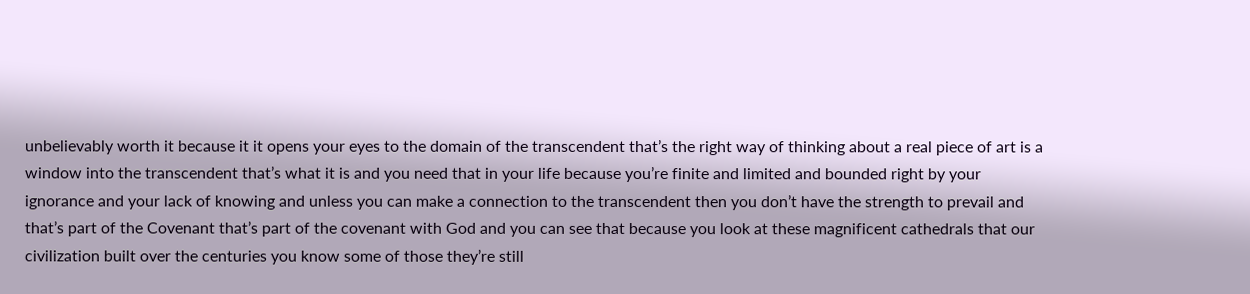unbelievably worth it because it it opens your eyes to the domain of the transcendent that’s the right way of thinking about a real piece of art is a window into the transcendent that’s what it is and you need that in your life because you’re finite and limited and bounded right by your ignorance and your lack of knowing and unless you can make a connection to the transcendent then you don’t have the strength to prevail and that’s part of the Covenant that’s part of the covenant with God and you can see that because you look at these magnificent cathedrals that our civilization built over the centuries you know some of those they’re still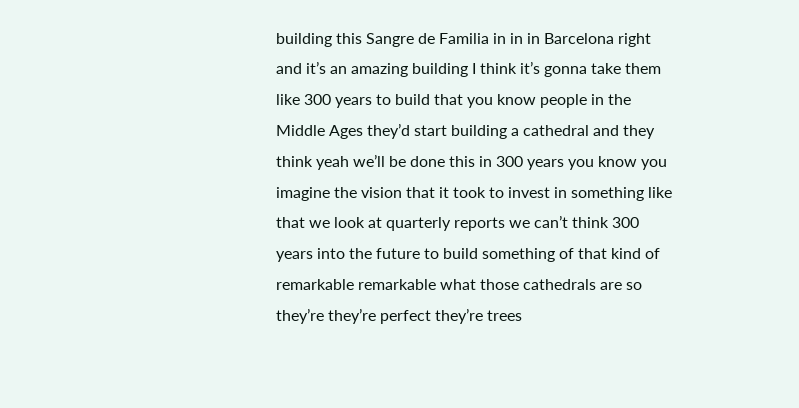building this Sangre de Familia in in in Barcelona right and it’s an amazing building I think it’s gonna take them like 300 years to build that you know people in the Middle Ages they’d start building a cathedral and they think yeah we’ll be done this in 300 years you know you imagine the vision that it took to invest in something like that we look at quarterly reports we can’t think 300 years into the future to build something of that kind of remarkable remarkable what those cathedrals are so they’re they’re perfect they’re trees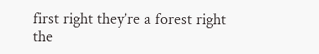first right they’re a forest right the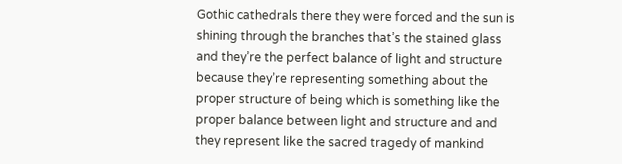Gothic cathedrals there they were forced and the sun is shining through the branches that’s the stained glass and they’re the perfect balance of light and structure because they’re representing something about the proper structure of being which is something like the proper balance between light and structure and and they represent like the sacred tragedy of mankind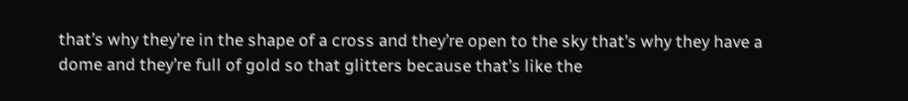that’s why they’re in the shape of a cross and they’re open to the sky that’s why they have a dome and they’re full of gold so that glitters because that’s like the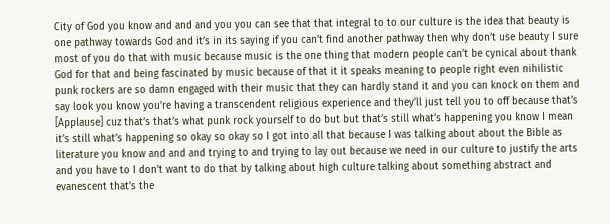City of God you know and and and you you can see that that integral to to our culture is the idea that beauty is one pathway towards God and it’s in its saying if you can’t find another pathway then why don’t use beauty I sure most of you do that with music because music is the one thing that modern people can’t be cynical about thank God for that and being fascinated by music because of that it it speaks meaning to people right even nihilistic punk rockers are so damn engaged with their music that they can hardly stand it and you can knock on them and say look you know you’re having a transcendent religious experience and they’ll just tell you to off because that’s [Applause] cuz that’s that’s what punk rock yourself to do but but that’s still what’s happening you know I mean it’s still what’s happening so okay so okay so I got into all that because I was talking about about the Bible as literature you know and and and trying to and trying to lay out because we need in our culture to justify the arts and you have to I don’t want to do that by talking about high culture talking about something abstract and evanescent that’s the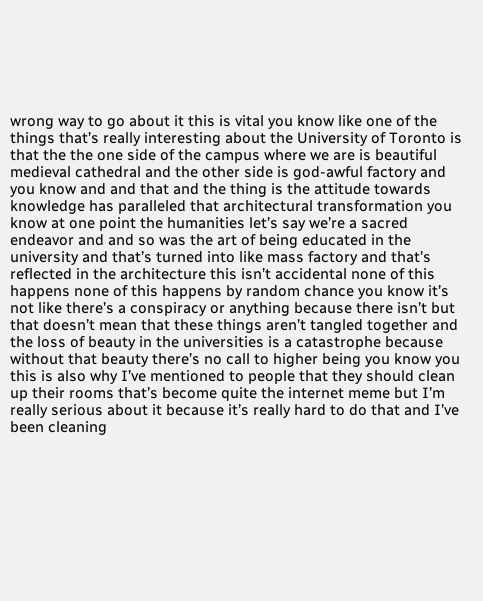wrong way to go about it this is vital you know like one of the things that’s really interesting about the University of Toronto is that the the one side of the campus where we are is beautiful medieval cathedral and the other side is god-awful factory and you know and and that and the thing is the attitude towards knowledge has paralleled that architectural transformation you know at one point the humanities let’s say we’re a sacred endeavor and and so was the art of being educated in the university and that’s turned into like mass factory and that’s reflected in the architecture this isn’t accidental none of this happens none of this happens by random chance you know it’s not like there’s a conspiracy or anything because there isn’t but that doesn’t mean that these things aren’t tangled together and the loss of beauty in the universities is a catastrophe because without that beauty there’s no call to higher being you know you this is also why I’ve mentioned to people that they should clean up their rooms that’s become quite the internet meme but I’m really serious about it because it’s really hard to do that and I’ve been cleaning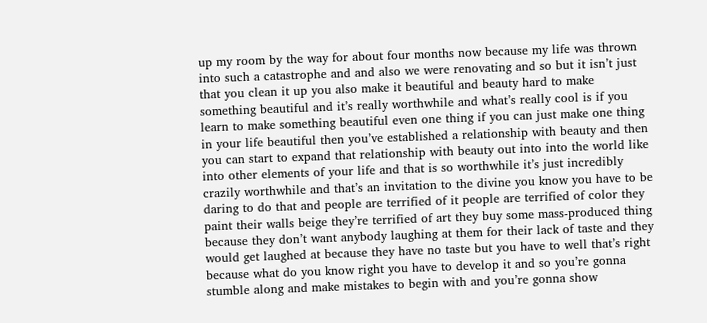up my room by the way for about four months now because my life was thrown into such a catastrophe and and also we were renovating and so but it isn’t just that you clean it up you also make it beautiful and beauty hard to make something beautiful and it’s really worthwhile and what’s really cool is if you learn to make something beautiful even one thing if you can just make one thing in your life beautiful then you’ve established a relationship with beauty and then you can start to expand that relationship with beauty out into into the world like into other elements of your life and that is so worthwhile it’s just incredibly crazily worthwhile and that’s an invitation to the divine you know you have to be daring to do that and people are terrified of it people are terrified of color they paint their walls beige they’re terrified of art they buy some mass-produced thing because they don’t want anybody laughing at them for their lack of taste and they would get laughed at because they have no taste but you have to well that’s right because what do you know right you have to develop it and so you’re gonna stumble along and make mistakes to begin with and you’re gonna show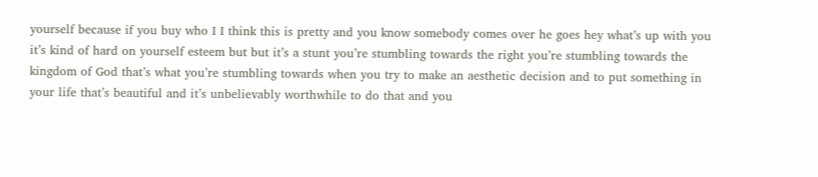yourself because if you buy who I I think this is pretty and you know somebody comes over he goes hey what’s up with you it’s kind of hard on yourself esteem but but it’s a stunt you’re stumbling towards the right you’re stumbling towards the kingdom of God that’s what you’re stumbling towards when you try to make an aesthetic decision and to put something in your life that’s beautiful and it’s unbelievably worthwhile to do that and you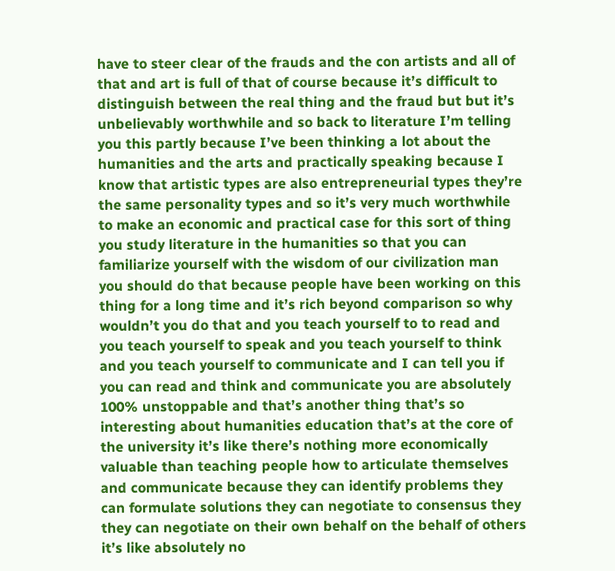have to steer clear of the frauds and the con artists and all of that and art is full of that of course because it’s difficult to distinguish between the real thing and the fraud but but it’s unbelievably worthwhile and so back to literature I’m telling you this partly because I’ve been thinking a lot about the humanities and the arts and practically speaking because I know that artistic types are also entrepreneurial types they’re the same personality types and so it’s very much worthwhile to make an economic and practical case for this sort of thing you study literature in the humanities so that you can familiarize yourself with the wisdom of our civilization man you should do that because people have been working on this thing for a long time and it’s rich beyond comparison so why wouldn’t you do that and you teach yourself to to read and you teach yourself to speak and you teach yourself to think and you teach yourself to communicate and I can tell you if you can read and think and communicate you are absolutely 100% unstoppable and that’s another thing that’s so interesting about humanities education that’s at the core of the university it’s like there’s nothing more economically valuable than teaching people how to articulate themselves and communicate because they can identify problems they can formulate solutions they can negotiate to consensus they they can negotiate on their own behalf on the behalf of others it’s like absolutely no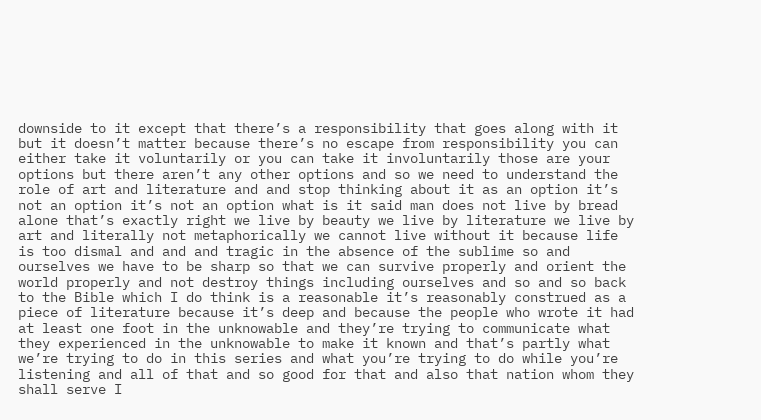downside to it except that there’s a responsibility that goes along with it but it doesn’t matter because there’s no escape from responsibility you can either take it voluntarily or you can take it involuntarily those are your options but there aren’t any other options and so we need to understand the role of art and literature and and stop thinking about it as an option it’s not an option it’s not an option what is it said man does not live by bread alone that’s exactly right we live by beauty we live by literature we live by art and literally not metaphorically we cannot live without it because life is too dismal and and and tragic in the absence of the sublime so and ourselves we have to be sharp so that we can survive properly and orient the world properly and not destroy things including ourselves and so and so back to the Bible which I do think is a reasonable it’s reasonably construed as a piece of literature because it’s deep and because the people who wrote it had at least one foot in the unknowable and they’re trying to communicate what they experienced in the unknowable to make it known and that’s partly what we’re trying to do in this series and what you’re trying to do while you’re listening and all of that and so good for that and also that nation whom they shall serve I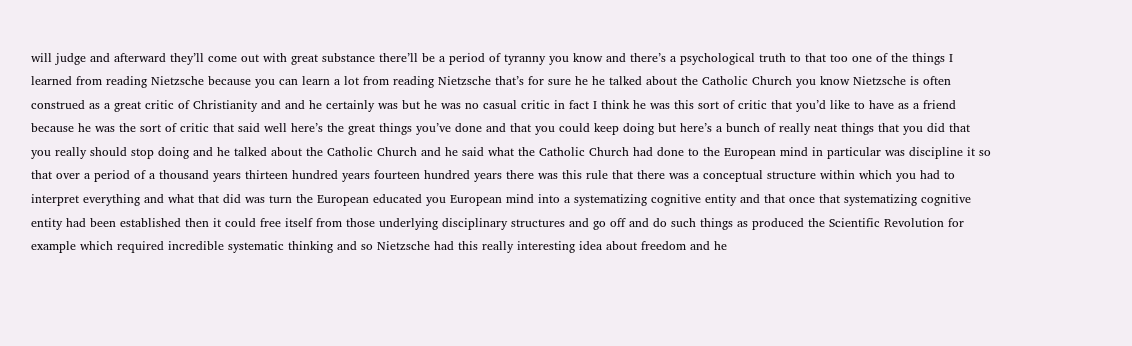will judge and afterward they’ll come out with great substance there’ll be a period of tyranny you know and there’s a psychological truth to that too one of the things I learned from reading Nietzsche because you can learn a lot from reading Nietzsche that’s for sure he he talked about the Catholic Church you know Nietzsche is often construed as a great critic of Christianity and and he certainly was but he was no casual critic in fact I think he was this sort of critic that you’d like to have as a friend because he was the sort of critic that said well here’s the great things you’ve done and that you could keep doing but here’s a bunch of really neat things that you did that you really should stop doing and he talked about the Catholic Church and he said what the Catholic Church had done to the European mind in particular was discipline it so that over a period of a thousand years thirteen hundred years fourteen hundred years there was this rule that there was a conceptual structure within which you had to interpret everything and what that did was turn the European educated you European mind into a systematizing cognitive entity and that once that systematizing cognitive entity had been established then it could free itself from those underlying disciplinary structures and go off and do such things as produced the Scientific Revolution for example which required incredible systematic thinking and so Nietzsche had this really interesting idea about freedom and he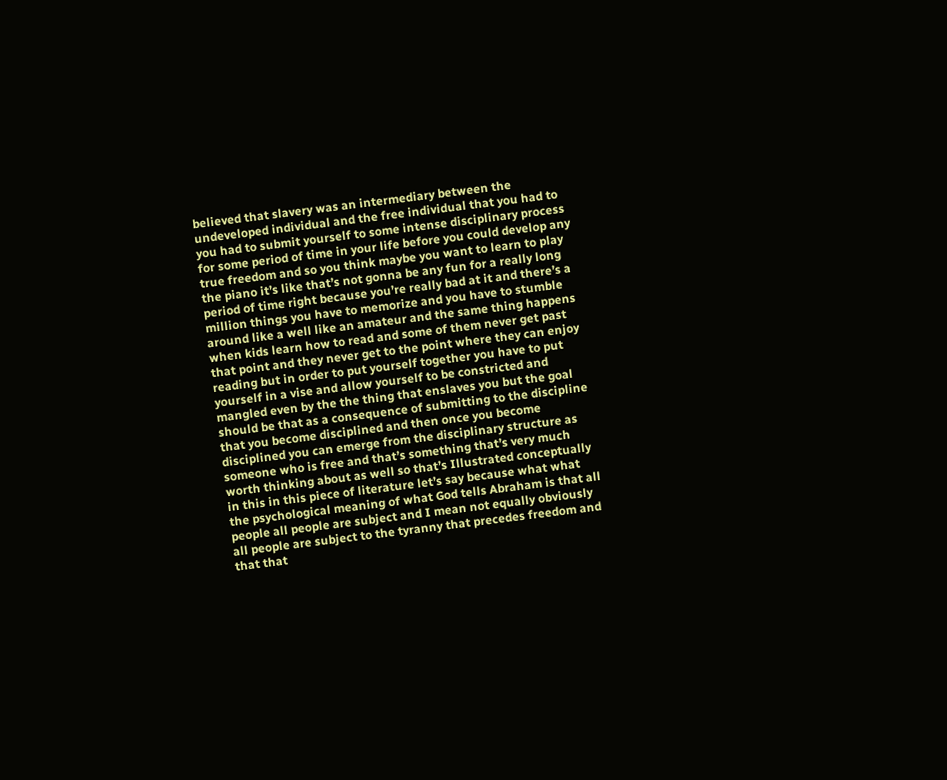believed that slavery was an intermediary between the undeveloped individual and the free individual that you had to you had to submit yourself to some intense disciplinary process for some period of time in your life before you could develop any true freedom and so you think maybe you want to learn to play the piano it’s like that’s not gonna be any fun for a really long period of time right because you’re really bad at it and there’s a million things you have to memorize and you have to stumble around like a well like an amateur and the same thing happens when kids learn how to read and some of them never get past that point and they never get to the point where they can enjoy reading but in order to put yourself together you have to put yourself in a vise and allow yourself to be constricted and mangled even by the the thing that enslaves you but the goal should be that as a consequence of submitting to the discipline that you become disciplined and then once you become disciplined you can emerge from the disciplinary structure as someone who is free and that’s something that’s very much worth thinking about as well so that’s Illustrated conceptually in this in this piece of literature let’s say because what what the psychological meaning of what God tells Abraham is that all people all people are subject and I mean not equally obviously all people are subject to the tyranny that precedes freedom and that that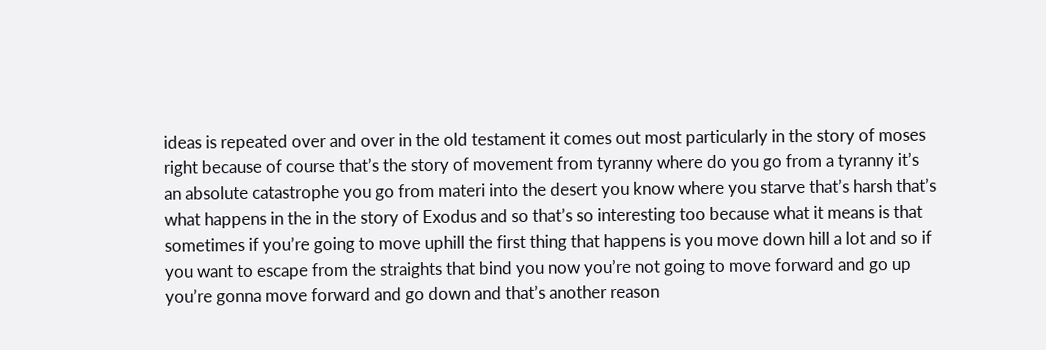ideas is repeated over and over in the old testament it comes out most particularly in the story of moses right because of course that’s the story of movement from tyranny where do you go from a tyranny it’s an absolute catastrophe you go from materi into the desert you know where you starve that’s harsh that’s what happens in the in the story of Exodus and so that’s so interesting too because what it means is that sometimes if you’re going to move uphill the first thing that happens is you move down hill a lot and so if you want to escape from the straights that bind you now you’re not going to move forward and go up you’re gonna move forward and go down and that’s another reason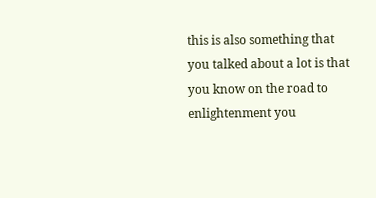this is also something that you talked about a lot is that you know on the road to enlightenment you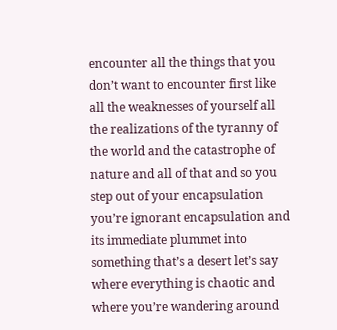encounter all the things that you don’t want to encounter first like all the weaknesses of yourself all the realizations of the tyranny of the world and the catastrophe of nature and all of that and so you step out of your encapsulation you’re ignorant encapsulation and its immediate plummet into something that’s a desert let’s say where everything is chaotic and where you’re wandering around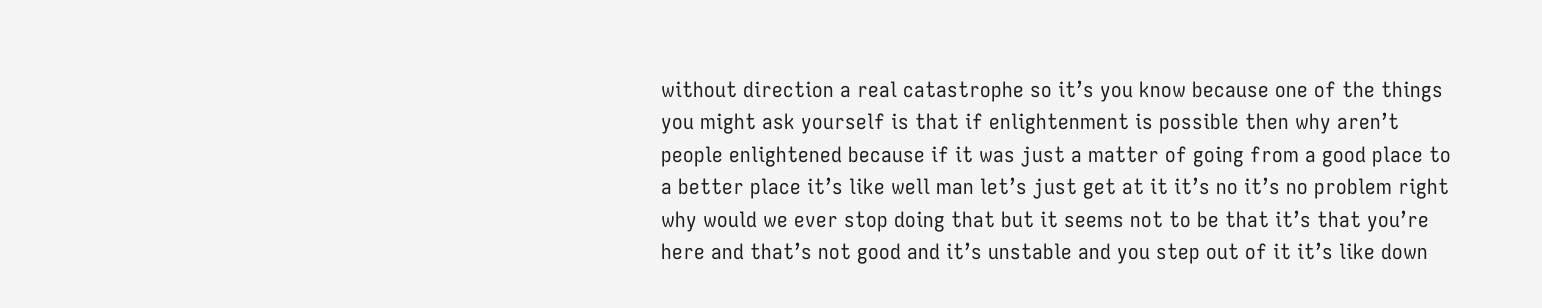without direction a real catastrophe so it’s you know because one of the things you might ask yourself is that if enlightenment is possible then why aren’t people enlightened because if it was just a matter of going from a good place to a better place it’s like well man let’s just get at it it’s no it’s no problem right why would we ever stop doing that but it seems not to be that it’s that you’re here and that’s not good and it’s unstable and you step out of it it’s like down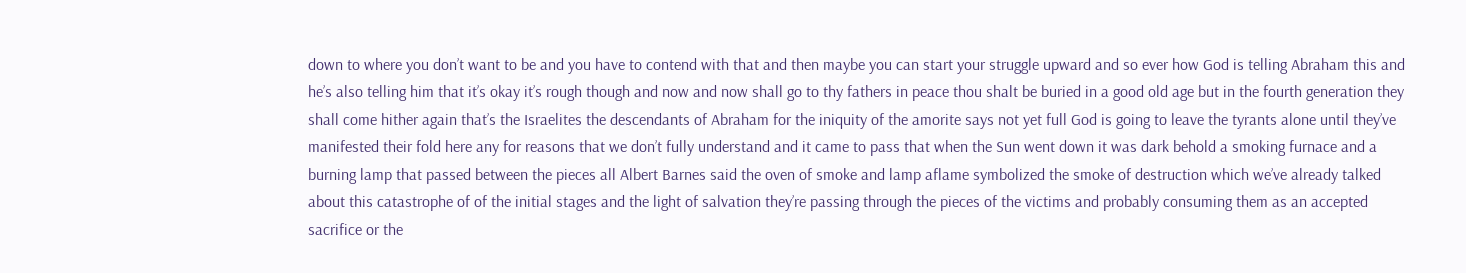down to where you don’t want to be and you have to contend with that and then maybe you can start your struggle upward and so ever how God is telling Abraham this and he’s also telling him that it’s okay it’s rough though and now and now shall go to thy fathers in peace thou shalt be buried in a good old age but in the fourth generation they shall come hither again that’s the Israelites the descendants of Abraham for the iniquity of the amorite says not yet full God is going to leave the tyrants alone until they’ve manifested their fold here any for reasons that we don’t fully understand and it came to pass that when the Sun went down it was dark behold a smoking furnace and a burning lamp that passed between the pieces all Albert Barnes said the oven of smoke and lamp aflame symbolized the smoke of destruction which we’ve already talked about this catastrophe of of the initial stages and the light of salvation they’re passing through the pieces of the victims and probably consuming them as an accepted sacrifice or the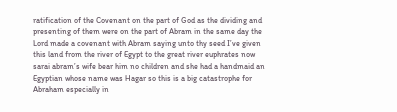ratification of the Covenant on the part of God as the dividing and presenting of them were on the part of Abram in the same day the Lord made a covenant with Abram saying unto thy seed I’ve given this land from the river of Egypt to the great river euphrates now sarai abram’s wife bear him no children and she had a handmaid an Egyptian whose name was Hagar so this is a big catastrophe for Abraham especially in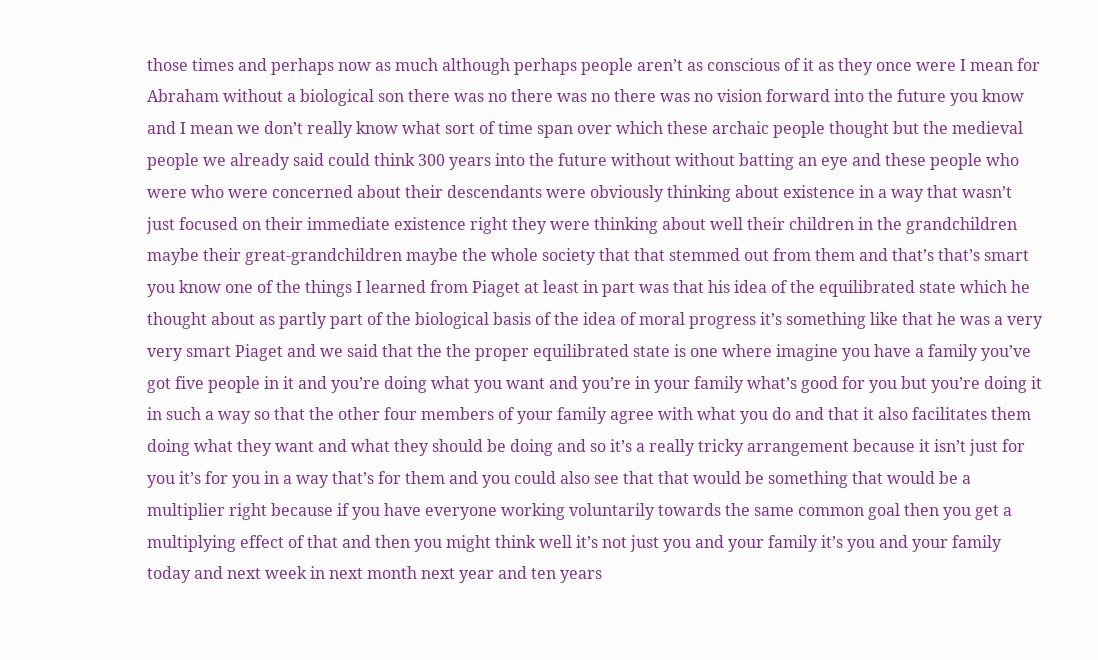those times and perhaps now as much although perhaps people aren’t as conscious of it as they once were I mean for Abraham without a biological son there was no there was no there was no vision forward into the future you know and I mean we don’t really know what sort of time span over which these archaic people thought but the medieval people we already said could think 300 years into the future without without batting an eye and these people who were who were concerned about their descendants were obviously thinking about existence in a way that wasn’t just focused on their immediate existence right they were thinking about well their children in the grandchildren maybe their great-grandchildren maybe the whole society that that stemmed out from them and that’s that’s smart you know one of the things I learned from Piaget at least in part was that his idea of the equilibrated state which he thought about as partly part of the biological basis of the idea of moral progress it’s something like that he was a very very smart Piaget and we said that the the proper equilibrated state is one where imagine you have a family you’ve got five people in it and you’re doing what you want and you’re in your family what’s good for you but you’re doing it in such a way so that the other four members of your family agree with what you do and that it also facilitates them doing what they want and what they should be doing and so it’s a really tricky arrangement because it isn’t just for you it’s for you in a way that’s for them and you could also see that that would be something that would be a multiplier right because if you have everyone working voluntarily towards the same common goal then you get a multiplying effect of that and then you might think well it’s not just you and your family it’s you and your family today and next week in next month next year and ten years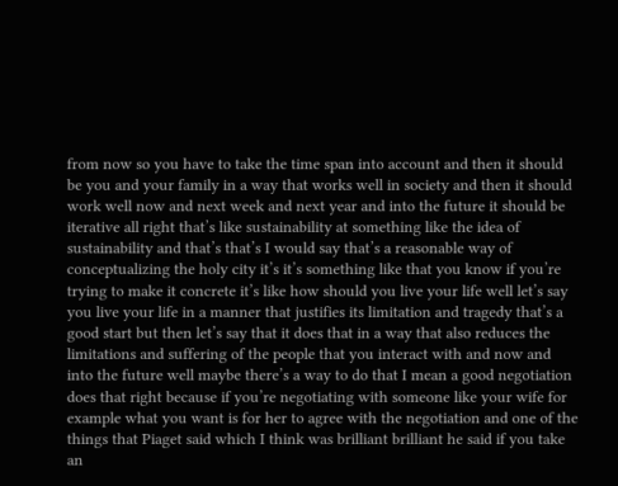from now so you have to take the time span into account and then it should be you and your family in a way that works well in society and then it should work well now and next week and next year and into the future it should be iterative all right that’s like sustainability at something like the idea of sustainability and that’s that’s I would say that’s a reasonable way of conceptualizing the holy city it’s it’s something like that you know if you’re trying to make it concrete it’s like how should you live your life well let’s say you live your life in a manner that justifies its limitation and tragedy that’s a good start but then let’s say that it does that in a way that also reduces the limitations and suffering of the people that you interact with and now and into the future well maybe there’s a way to do that I mean a good negotiation does that right because if you’re negotiating with someone like your wife for example what you want is for her to agree with the negotiation and one of the things that Piaget said which I think was brilliant brilliant he said if you take an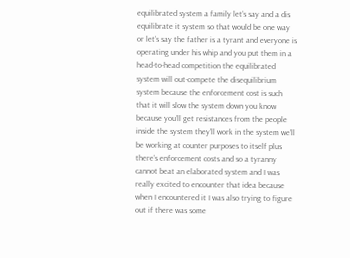equilibrated system a family let’s say and a dis equilibrate it system so that would be one way or let’s say the father is a tyrant and everyone is operating under his whip and you put them in a head-to-head competition the equilibrated system will out-compete the disequilibrium system because the enforcement cost is such that it will slow the system down you know because you’ll get resistances from the people inside the system they’ll work in the system we’ll be working at counter purposes to itself plus there’s enforcement costs and so a tyranny cannot beat an elaborated system and I was really excited to encounter that idea because when I encountered it I was also trying to figure out if there was some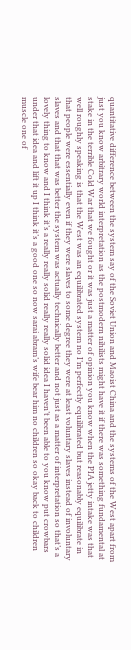quantitative difference between the system say of the Soviet Union and Maoist China and the systems of the West apart from just you know arbitrary world interpretation as the postmodern nihilists might have it if there was something fundamental at stake in the terrible Cold War that we fought or it was just a matter of opinion you know when the PIA jetty intake was that well roughly speaking is that the West was an equilibrated system no I’m perfectly equilibrated but reasonably equilibrate in that people were essentially even if they were slaves to some degree they were at least voluntary slaves instead of involuntary slaves and that that was better the system was actually technically better and not just as a matter of interpretation so that’s a lovely thing to know and I think it’s a really really solid really really solid idea I haven’t been able to you know put crowbars under that idea and lift it up I think it’s a good one so now sarai abram’s wife bear him no children so okay back to children muscle one of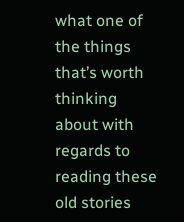what one of the things that’s worth thinking about with regards to reading these old stories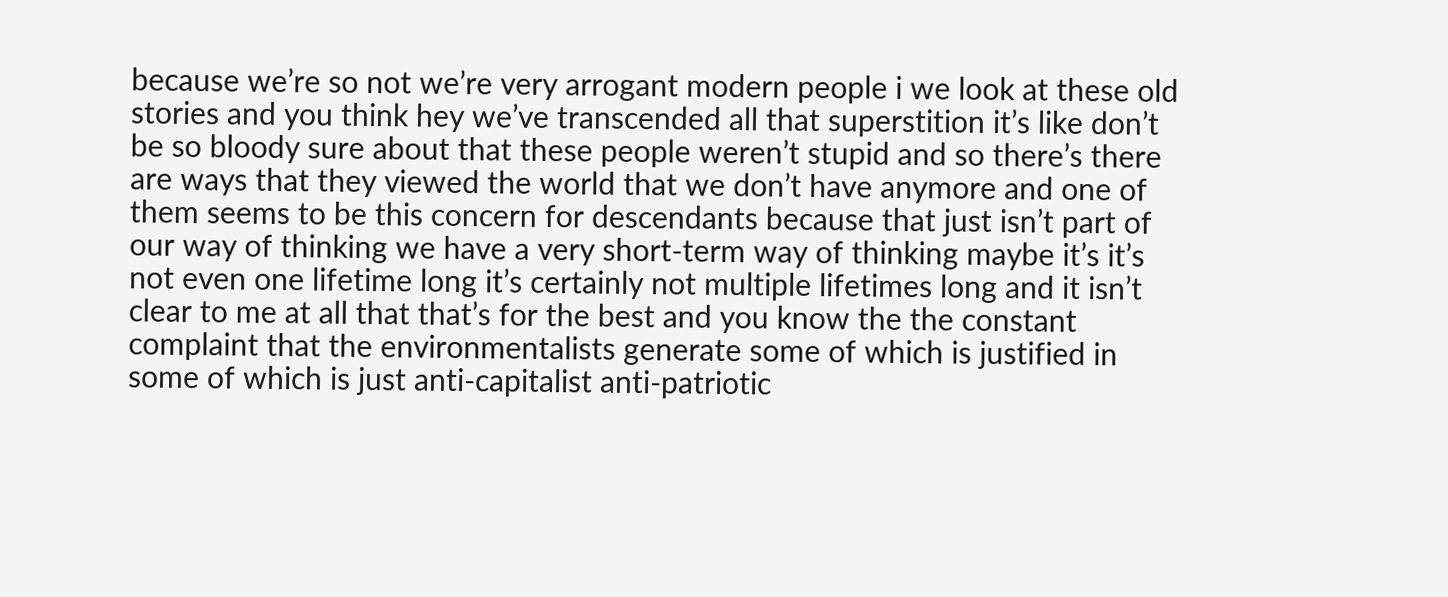because we’re so not we’re very arrogant modern people i we look at these old stories and you think hey we’ve transcended all that superstition it’s like don’t be so bloody sure about that these people weren’t stupid and so there’s there are ways that they viewed the world that we don’t have anymore and one of them seems to be this concern for descendants because that just isn’t part of our way of thinking we have a very short-term way of thinking maybe it’s it’s not even one lifetime long it’s certainly not multiple lifetimes long and it isn’t clear to me at all that that’s for the best and you know the the constant complaint that the environmentalists generate some of which is justified in some of which is just anti-capitalist anti-patriotic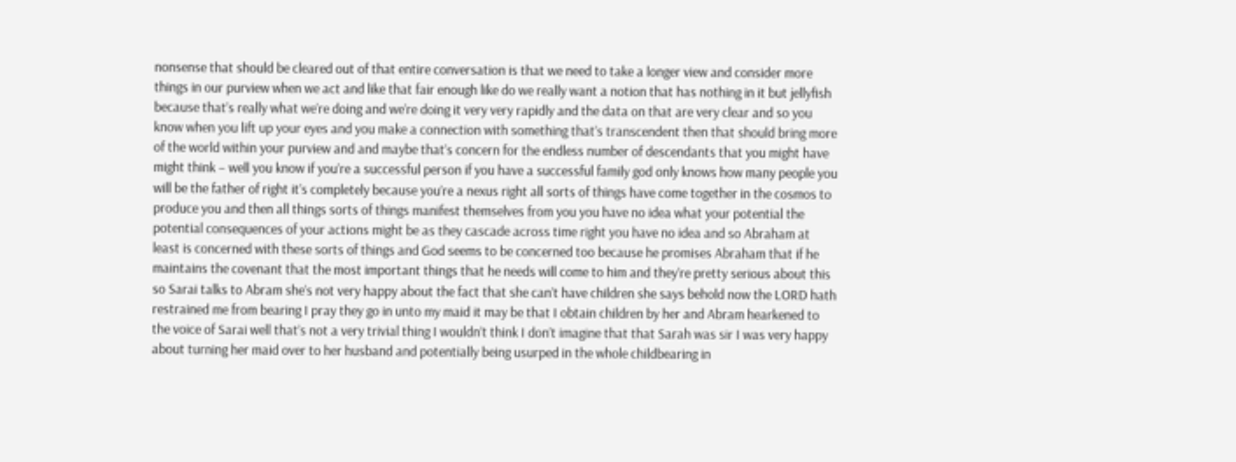nonsense that should be cleared out of that entire conversation is that we need to take a longer view and consider more things in our purview when we act and like that fair enough like do we really want a notion that has nothing in it but jellyfish because that’s really what we’re doing and we’re doing it very very rapidly and the data on that are very clear and so you know when you lift up your eyes and you make a connection with something that’s transcendent then that should bring more of the world within your purview and and maybe that’s concern for the endless number of descendants that you might have might think – well you know if you’re a successful person if you have a successful family god only knows how many people you will be the father of right it’s completely because you’re a nexus right all sorts of things have come together in the cosmos to produce you and then all things sorts of things manifest themselves from you you have no idea what your potential the potential consequences of your actions might be as they cascade across time right you have no idea and so Abraham at least is concerned with these sorts of things and God seems to be concerned too because he promises Abraham that if he maintains the covenant that the most important things that he needs will come to him and they’re pretty serious about this so Sarai talks to Abram she’s not very happy about the fact that she can’t have children she says behold now the LORD hath restrained me from bearing I pray they go in unto my maid it may be that I obtain children by her and Abram hearkened to the voice of Sarai well that’s not a very trivial thing I wouldn’t think I don’t imagine that that Sarah was sir I was very happy about turning her maid over to her husband and potentially being usurped in the whole childbearing in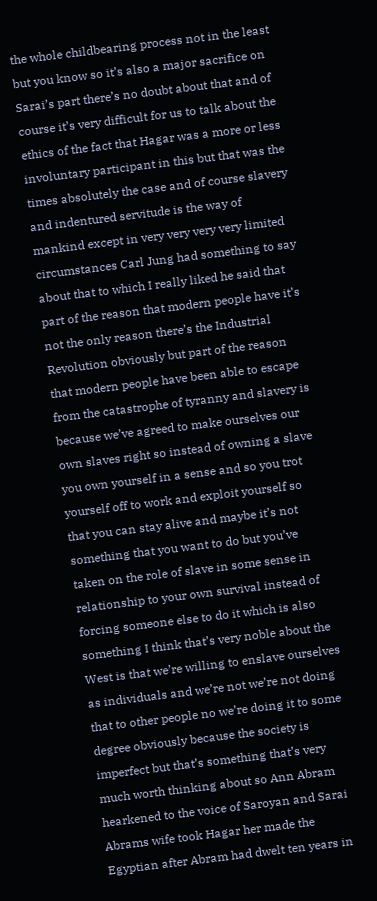the whole childbearing process not in the least but you know so it’s also a major sacrifice on Sarai’s part there’s no doubt about that and of course it’s very difficult for us to talk about the ethics of the fact that Hagar was a more or less involuntary participant in this but that was the times absolutely the case and of course slavery and indentured servitude is the way of mankind except in very very very very limited circumstances Carl Jung had something to say about that to which I really liked he said that part of the reason that modern people have it’s not the only reason there’s the Industrial Revolution obviously but part of the reason that modern people have been able to escape from the catastrophe of tyranny and slavery is because we’ve agreed to make ourselves our own slaves right so instead of owning a slave you own yourself in a sense and so you trot yourself off to work and exploit yourself so that you can stay alive and maybe it’s not something that you want to do but you’ve taken on the role of slave in some sense in relationship to your own survival instead of forcing someone else to do it which is also something I think that’s very noble about the West is that we’re willing to enslave ourselves as individuals and we’re not we’re not doing that to other people no we’re doing it to some degree obviously because the society is imperfect but that’s something that’s very much worth thinking about so Ann Abram hearkened to the voice of Saroyan and Sarai Abrams wife took Hagar her made the Egyptian after Abram had dwelt ten years in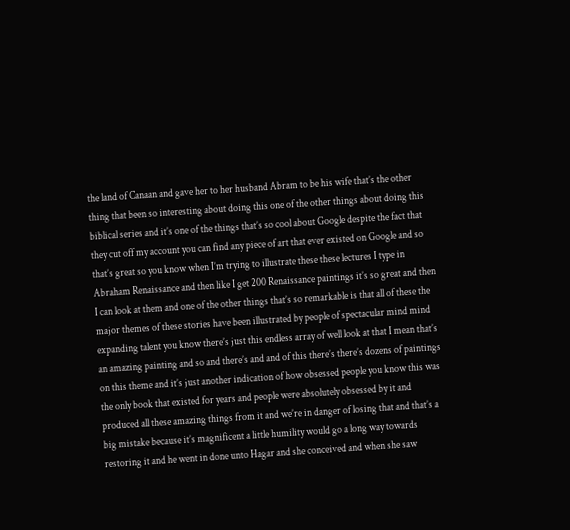the land of Canaan and gave her to her husband Abram to be his wife that’s the other thing that been so interesting about doing this one of the other things about doing this biblical series and it’s one of the things that’s so cool about Google despite the fact that they cut off my account you can find any piece of art that ever existed on Google and so that’s great so you know when I’m trying to illustrate these these lectures I type in Abraham Renaissance and then like I get 200 Renaissance paintings it’s so great and then I can look at them and one of the other things that’s so remarkable is that all of these the major themes of these stories have been illustrated by people of spectacular mind mind expanding talent you know there’s just this endless array of well look at that I mean that’s an amazing painting and so and there’s and and of this there’s there’s dozens of paintings on this theme and it’s just another indication of how obsessed people you know this was the only book that existed for years and people were absolutely obsessed by it and produced all these amazing things from it and we’re in danger of losing that and that’s a big mistake because it’s magnificent a little humility would go a long way towards restoring it and he went in done unto Hagar and she conceived and when she saw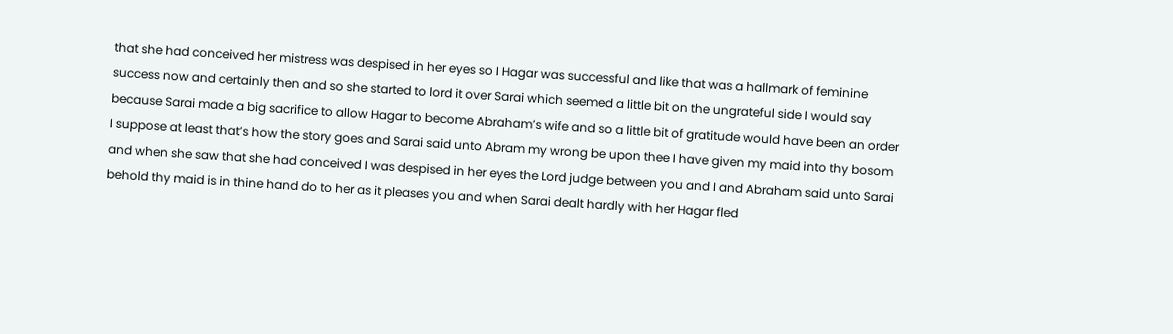that she had conceived her mistress was despised in her eyes so I Hagar was successful and like that was a hallmark of feminine success now and certainly then and so she started to lord it over Sarai which seemed a little bit on the ungrateful side I would say because Sarai made a big sacrifice to allow Hagar to become Abraham’s wife and so a little bit of gratitude would have been an order I suppose at least that’s how the story goes and Sarai said unto Abram my wrong be upon thee I have given my maid into thy bosom and when she saw that she had conceived I was despised in her eyes the Lord judge between you and I and Abraham said unto Sarai behold thy maid is in thine hand do to her as it pleases you and when Sarai dealt hardly with her Hagar fled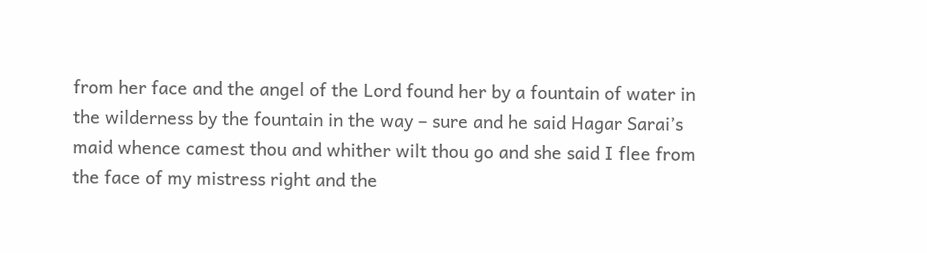from her face and the angel of the Lord found her by a fountain of water in the wilderness by the fountain in the way – sure and he said Hagar Sarai’s maid whence camest thou and whither wilt thou go and she said I flee from the face of my mistress right and the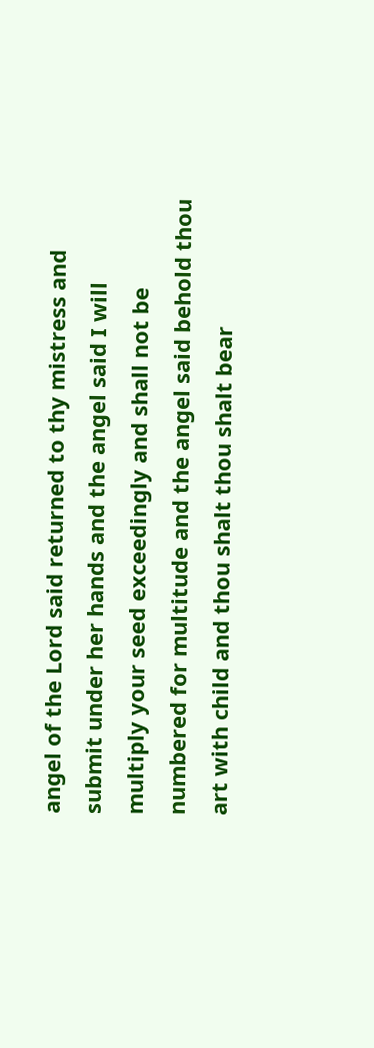angel of the Lord said returned to thy mistress and submit under her hands and the angel said I will multiply your seed exceedingly and shall not be numbered for multitude and the angel said behold thou art with child and thou shalt thou shalt bear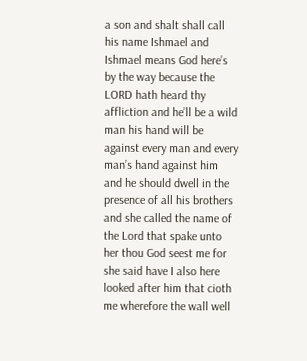a son and shalt shall call his name Ishmael and Ishmael means God here’s by the way because the LORD hath heard thy affliction and he’ll be a wild man his hand will be against every man and every man’s hand against him and he should dwell in the presence of all his brothers and she called the name of the Lord that spake unto her thou God seest me for she said have I also here looked after him that cioth me wherefore the wall well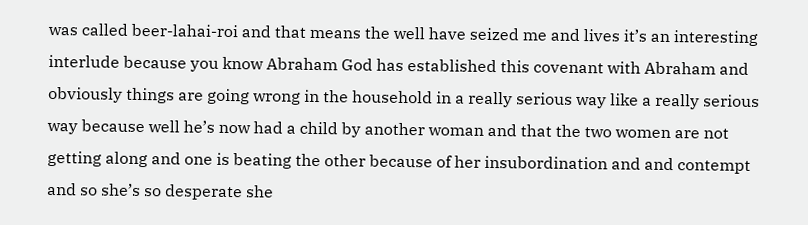was called beer-lahai-roi and that means the well have seized me and lives it’s an interesting interlude because you know Abraham God has established this covenant with Abraham and obviously things are going wrong in the household in a really serious way like a really serious way because well he’s now had a child by another woman and that the two women are not getting along and one is beating the other because of her insubordination and and contempt and so she’s so desperate she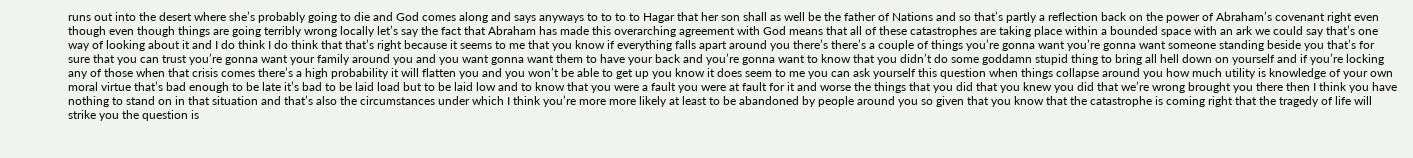runs out into the desert where she’s probably going to die and God comes along and says anyways to to to to Hagar that her son shall as well be the father of Nations and so that’s partly a reflection back on the power of Abraham’s covenant right even though even though things are going terribly wrong locally let’s say the fact that Abraham has made this overarching agreement with God means that all of these catastrophes are taking place within a bounded space with an ark we could say that’s one way of looking about it and I do think I do think that that’s right because it seems to me that you know if everything falls apart around you there’s there’s a couple of things you’re gonna want you’re gonna want someone standing beside you that’s for sure that you can trust you’re gonna want your family around you and you want gonna want them to have your back and you’re gonna want to know that you didn’t do some goddamn stupid thing to bring all hell down on yourself and if you’re locking any of those when that crisis comes there’s a high probability it will flatten you and you won’t be able to get up you know it does seem to me you can ask yourself this question when things collapse around you how much utility is knowledge of your own moral virtue that’s bad enough to be late it’s bad to be laid load but to be laid low and to know that you were a fault you were at fault for it and worse the things that you did that you knew you did that we’re wrong brought you there then I think you have nothing to stand on in that situation and that’s also the circumstances under which I think you’re more more likely at least to be abandoned by people around you so given that you know that the catastrophe is coming right that the tragedy of life will strike you the question is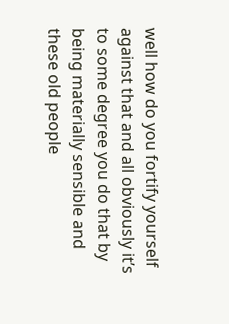well how do you fortify yourself against that and all obviously it’s to some degree you do that by being materially sensible and these old people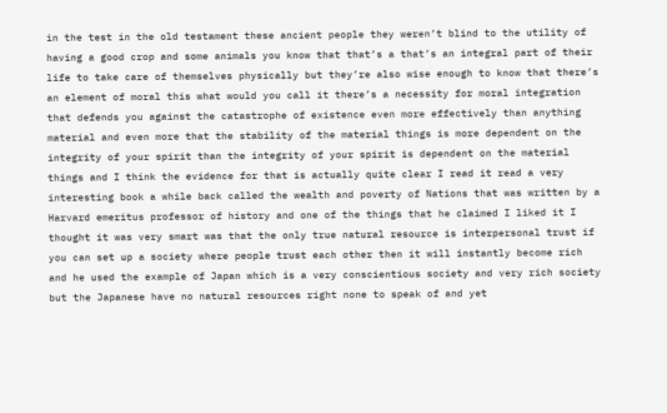in the test in the old testament these ancient people they weren’t blind to the utility of having a good crop and some animals you know that that’s a that’s an integral part of their life to take care of themselves physically but they’re also wise enough to know that there’s an element of moral this what would you call it there’s a necessity for moral integration that defends you against the catastrophe of existence even more effectively than anything material and even more that the stability of the material things is more dependent on the integrity of your spirit than the integrity of your spirit is dependent on the material things and I think the evidence for that is actually quite clear I read it read a very interesting book a while back called the wealth and poverty of Nations that was written by a Harvard emeritus professor of history and one of the things that he claimed I liked it I thought it was very smart was that the only true natural resource is interpersonal trust if you can set up a society where people trust each other then it will instantly become rich and he used the example of Japan which is a very conscientious society and very rich society but the Japanese have no natural resources right none to speak of and yet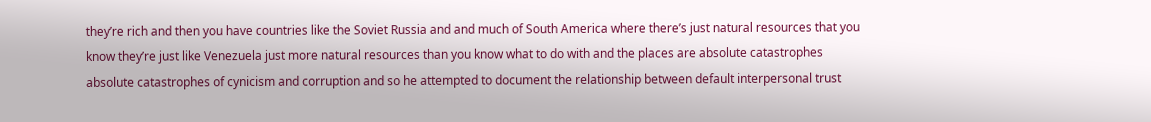they’re rich and then you have countries like the Soviet Russia and and much of South America where there’s just natural resources that you know they’re just like Venezuela just more natural resources than you know what to do with and the places are absolute catastrophes absolute catastrophes of cynicism and corruption and so he attempted to document the relationship between default interpersonal trust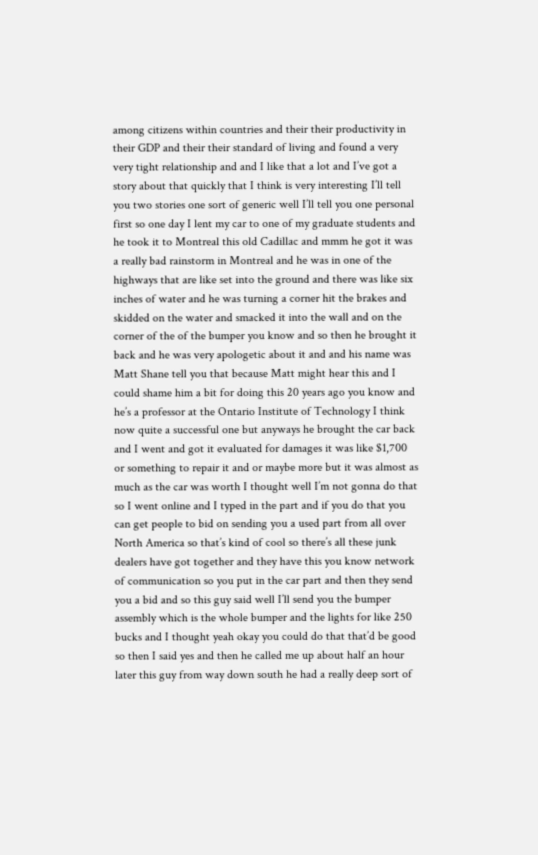among citizens within countries and their their productivity in their GDP and their their standard of living and found a very very tight relationship and and I like that a lot and I’ve got a story about that quickly that I think is very interesting I’ll tell you two stories one sort of generic well I’ll tell you one personal first so one day I lent my car to one of my graduate students and he took it to Montreal this old Cadillac and mmm he got it was a really bad rainstorm in Montreal and he was in one of the highways that are like set into the ground and there was like six inches of water and he was turning a corner hit the brakes and skidded on the water and smacked it into the wall and on the corner of the of the bumper you know and so then he brought it back and he was very apologetic about it and and his name was Matt Shane tell you that because Matt might hear this and I could shame him a bit for doing this 20 years ago you know and he’s a professor at the Ontario Institute of Technology I think now quite a successful one but anyways he brought the car back and I went and got it evaluated for damages it was like $1,700 or something to repair it and or maybe more but it was almost as much as the car was worth I thought well I’m not gonna do that so I went online and I typed in the part and if you do that you can get people to bid on sending you a used part from all over North America so that’s kind of cool so there’s all these junk dealers have got together and they have this you know network of communication so you put in the car part and then they send you a bid and so this guy said well I’ll send you the bumper assembly which is the whole bumper and the lights for like 250 bucks and I thought yeah okay you could do that that’d be good so then I said yes and then he called me up about half an hour later this guy from way down south he had a really deep sort of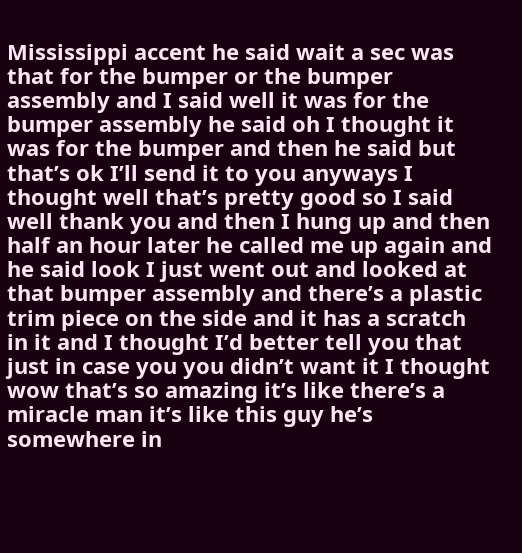Mississippi accent he said wait a sec was that for the bumper or the bumper assembly and I said well it was for the bumper assembly he said oh I thought it was for the bumper and then he said but that’s ok I’ll send it to you anyways I thought well that’s pretty good so I said well thank you and then I hung up and then half an hour later he called me up again and he said look I just went out and looked at that bumper assembly and there’s a plastic trim piece on the side and it has a scratch in it and I thought I’d better tell you that just in case you you didn’t want it I thought wow that’s so amazing it’s like there’s a miracle man it’s like this guy he’s somewhere in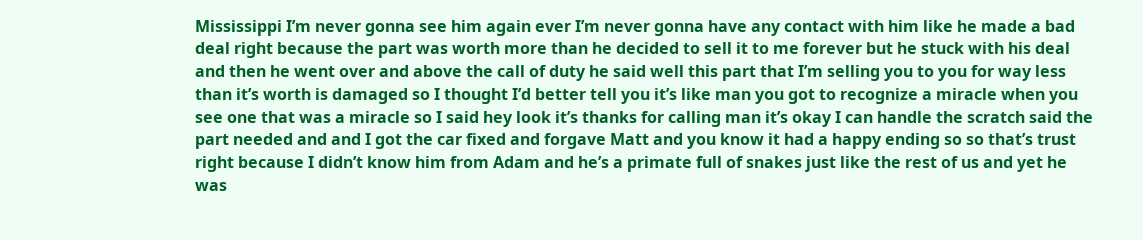Mississippi I’m never gonna see him again ever I’m never gonna have any contact with him like he made a bad deal right because the part was worth more than he decided to sell it to me forever but he stuck with his deal and then he went over and above the call of duty he said well this part that I’m selling you to you for way less than it’s worth is damaged so I thought I’d better tell you it’s like man you got to recognize a miracle when you see one that was a miracle so I said hey look it’s thanks for calling man it’s okay I can handle the scratch said the part needed and and I got the car fixed and forgave Matt and you know it had a happy ending so so that’s trust right because I didn’t know him from Adam and he’s a primate full of snakes just like the rest of us and yet he was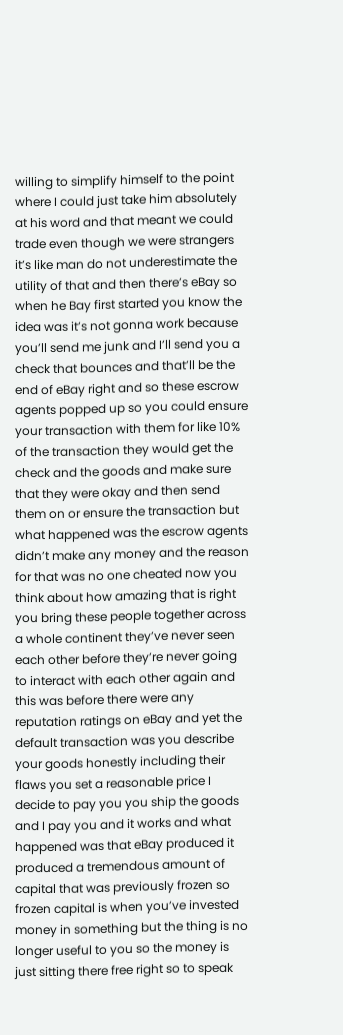willing to simplify himself to the point where I could just take him absolutely at his word and that meant we could trade even though we were strangers it’s like man do not underestimate the utility of that and then there’s eBay so when he Bay first started you know the idea was it’s not gonna work because you’ll send me junk and I’ll send you a check that bounces and that’ll be the end of eBay right and so these escrow agents popped up so you could ensure your transaction with them for like 10% of the transaction they would get the check and the goods and make sure that they were okay and then send them on or ensure the transaction but what happened was the escrow agents didn’t make any money and the reason for that was no one cheated now you think about how amazing that is right you bring these people together across a whole continent they’ve never seen each other before they’re never going to interact with each other again and this was before there were any reputation ratings on eBay and yet the default transaction was you describe your goods honestly including their flaws you set a reasonable price I decide to pay you you ship the goods and I pay you and it works and what happened was that eBay produced it produced a tremendous amount of capital that was previously frozen so frozen capital is when you’ve invested money in something but the thing is no longer useful to you so the money is just sitting there free right so to speak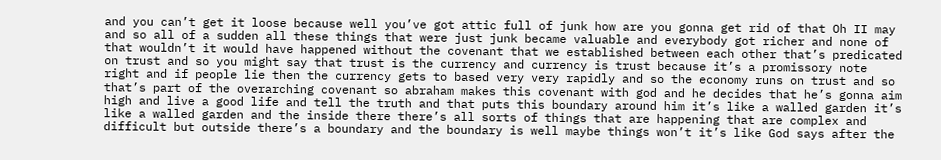and you can’t get it loose because well you’ve got attic full of junk how are you gonna get rid of that Oh II may and so all of a sudden all these things that were just junk became valuable and everybody got richer and none of that wouldn’t it would have happened without the covenant that we established between each other that’s predicated on trust and so you might say that trust is the currency and currency is trust because it’s a promissory note right and if people lie then the currency gets to based very very rapidly and so the economy runs on trust and so that’s part of the overarching covenant so abraham makes this covenant with god and he decides that he’s gonna aim high and live a good life and tell the truth and that puts this boundary around him it’s like a walled garden it’s like a walled garden and the inside there there’s all sorts of things that are happening that are complex and difficult but outside there’s a boundary and the boundary is well maybe things won’t it’s like God says after the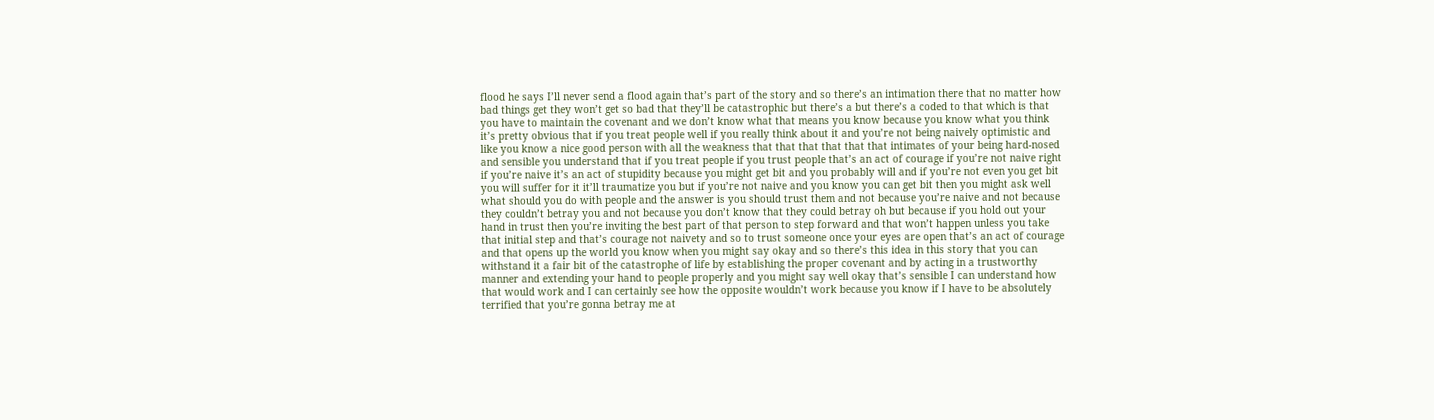flood he says I’ll never send a flood again that’s part of the story and so there’s an intimation there that no matter how bad things get they won’t get so bad that they’ll be catastrophic but there’s a but there’s a coded to that which is that you have to maintain the covenant and we don’t know what that means you know because you know what you think it’s pretty obvious that if you treat people well if you really think about it and you’re not being naively optimistic and like you know a nice good person with all the weakness that that that that that that intimates of your being hard-nosed and sensible you understand that if you treat people if you trust people that’s an act of courage if you’re not naive right if you’re naive it’s an act of stupidity because you might get bit and you probably will and if you’re not even you get bit you will suffer for it it’ll traumatize you but if you’re not naive and you know you can get bit then you might ask well what should you do with people and the answer is you should trust them and not because you’re naive and not because they couldn’t betray you and not because you don’t know that they could betray oh but because if you hold out your hand in trust then you’re inviting the best part of that person to step forward and that won’t happen unless you take that initial step and that’s courage not naivety and so to trust someone once your eyes are open that’s an act of courage and that opens up the world you know when you might say okay and so there’s this idea in this story that you can withstand it a fair bit of the catastrophe of life by establishing the proper covenant and by acting in a trustworthy manner and extending your hand to people properly and you might say well okay that’s sensible I can understand how that would work and I can certainly see how the opposite wouldn’t work because you know if I have to be absolutely terrified that you’re gonna betray me at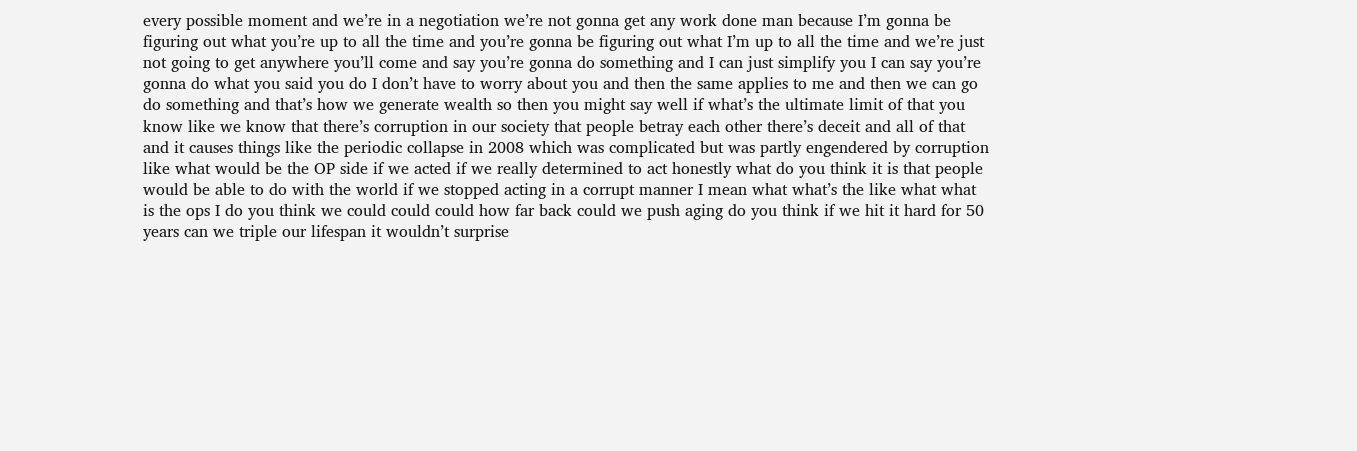every possible moment and we’re in a negotiation we’re not gonna get any work done man because I’m gonna be figuring out what you’re up to all the time and you’re gonna be figuring out what I’m up to all the time and we’re just not going to get anywhere you’ll come and say you’re gonna do something and I can just simplify you I can say you’re gonna do what you said you do I don’t have to worry about you and then the same applies to me and then we can go do something and that’s how we generate wealth so then you might say well if what’s the ultimate limit of that you know like we know that there’s corruption in our society that people betray each other there’s deceit and all of that and it causes things like the periodic collapse in 2008 which was complicated but was partly engendered by corruption like what would be the OP side if we acted if we really determined to act honestly what do you think it is that people would be able to do with the world if we stopped acting in a corrupt manner I mean what what’s the like what what is the ops I do you think we could could could how far back could we push aging do you think if we hit it hard for 50 years can we triple our lifespan it wouldn’t surprise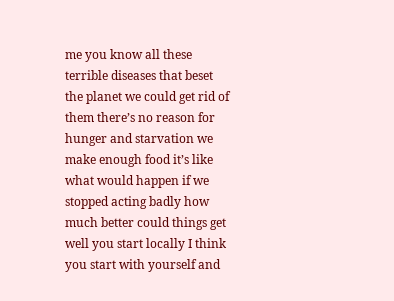me you know all these terrible diseases that beset the planet we could get rid of them there’s no reason for hunger and starvation we make enough food it’s like what would happen if we stopped acting badly how much better could things get well you start locally I think you start with yourself and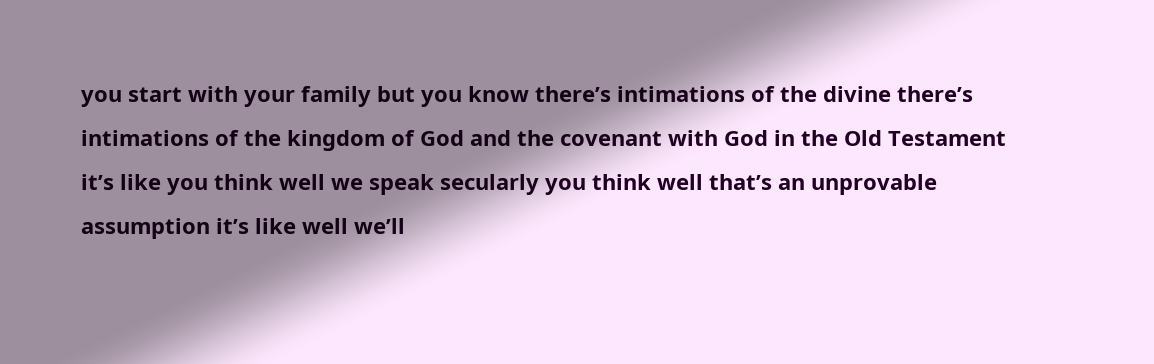you start with your family but you know there’s intimations of the divine there’s intimations of the kingdom of God and the covenant with God in the Old Testament it’s like you think well we speak secularly you think well that’s an unprovable assumption it’s like well we’ll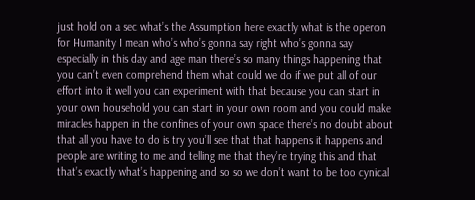just hold on a sec what’s the Assumption here exactly what is the operon for Humanity I mean who’s who’s gonna say right who’s gonna say especially in this day and age man there’s so many things happening that you can’t even comprehend them what could we do if we put all of our effort into it well you can experiment with that because you can start in your own household you can start in your own room and you could make miracles happen in the confines of your own space there’s no doubt about that all you have to do is try you’ll see that that happens it happens and people are writing to me and telling me that they’re trying this and that that’s exactly what’s happening and so so we don’t want to be too cynical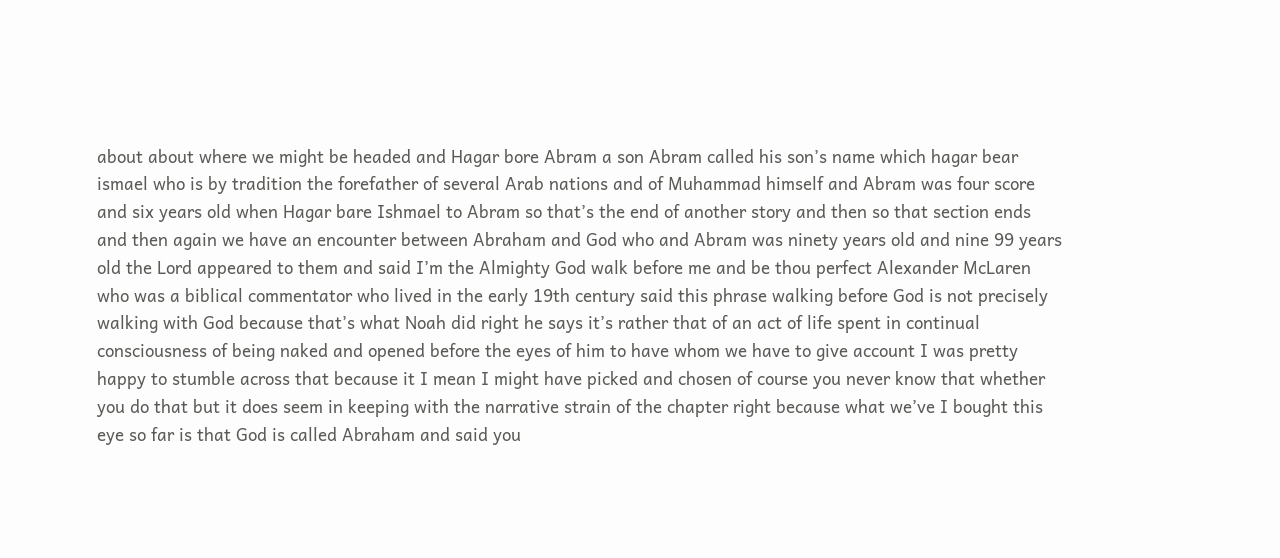about about where we might be headed and Hagar bore Abram a son Abram called his son’s name which hagar bear ismael who is by tradition the forefather of several Arab nations and of Muhammad himself and Abram was four score and six years old when Hagar bare Ishmael to Abram so that’s the end of another story and then so that section ends and then again we have an encounter between Abraham and God who and Abram was ninety years old and nine 99 years old the Lord appeared to them and said I’m the Almighty God walk before me and be thou perfect Alexander McLaren who was a biblical commentator who lived in the early 19th century said this phrase walking before God is not precisely walking with God because that’s what Noah did right he says it’s rather that of an act of life spent in continual consciousness of being naked and opened before the eyes of him to have whom we have to give account I was pretty happy to stumble across that because it I mean I might have picked and chosen of course you never know that whether you do that but it does seem in keeping with the narrative strain of the chapter right because what we’ve I bought this eye so far is that God is called Abraham and said you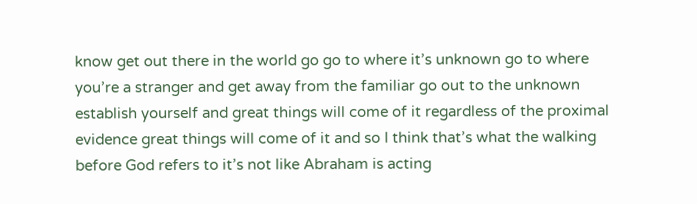know get out there in the world go go to where it’s unknown go to where you’re a stranger and get away from the familiar go out to the unknown establish yourself and great things will come of it regardless of the proximal evidence great things will come of it and so I think that’s what the walking before God refers to it’s not like Abraham is acting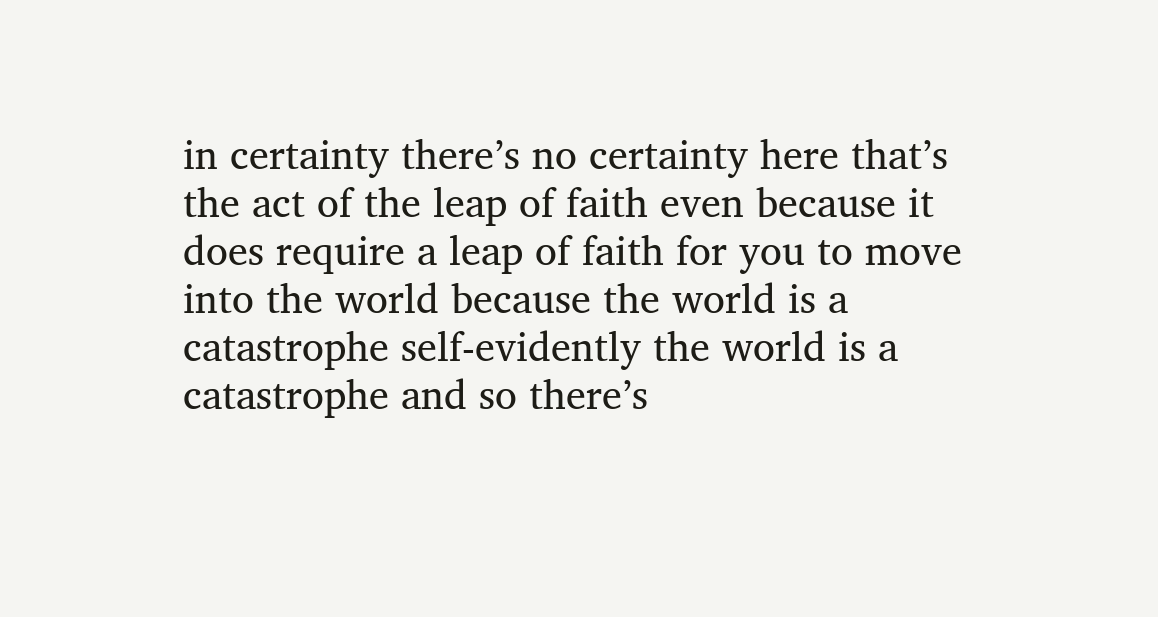in certainty there’s no certainty here that’s the act of the leap of faith even because it does require a leap of faith for you to move into the world because the world is a catastrophe self-evidently the world is a catastrophe and so there’s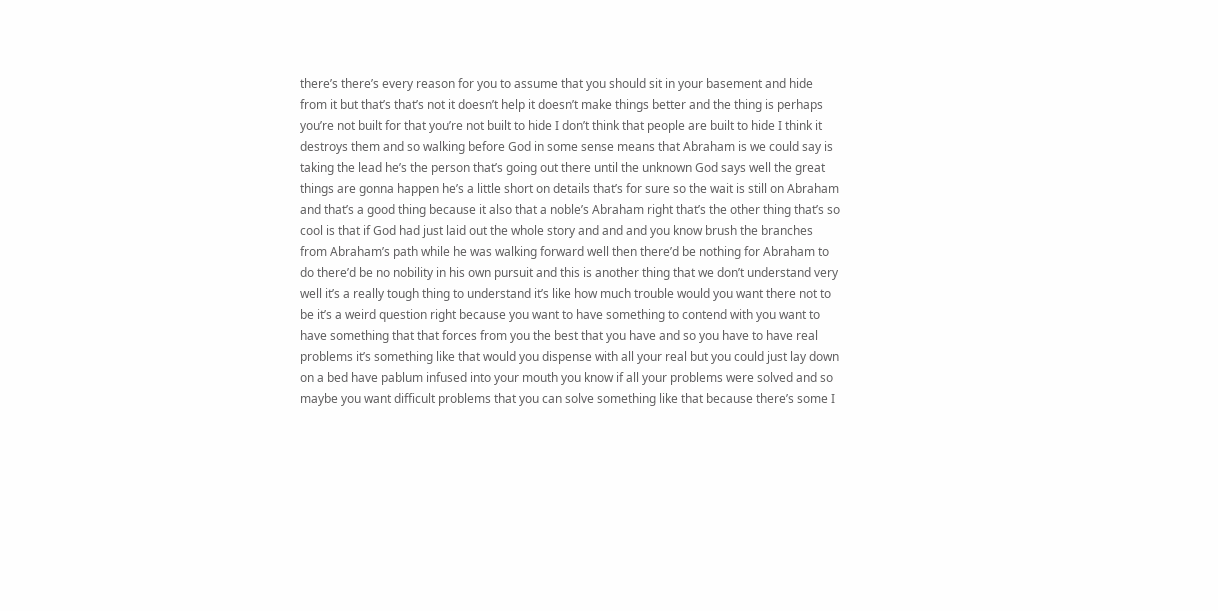there’s there’s every reason for you to assume that you should sit in your basement and hide from it but that’s that’s not it doesn’t help it doesn’t make things better and the thing is perhaps you’re not built for that you’re not built to hide I don’t think that people are built to hide I think it destroys them and so walking before God in some sense means that Abraham is we could say is taking the lead he’s the person that’s going out there until the unknown God says well the great things are gonna happen he’s a little short on details that’s for sure so the wait is still on Abraham and that’s a good thing because it also that a noble’s Abraham right that’s the other thing that’s so cool is that if God had just laid out the whole story and and and you know brush the branches from Abraham’s path while he was walking forward well then there’d be nothing for Abraham to do there’d be no nobility in his own pursuit and this is another thing that we don’t understand very well it’s a really tough thing to understand it’s like how much trouble would you want there not to be it’s a weird question right because you want to have something to contend with you want to have something that that forces from you the best that you have and so you have to have real problems it’s something like that would you dispense with all your real but you could just lay down on a bed have pablum infused into your mouth you know if all your problems were solved and so maybe you want difficult problems that you can solve something like that because there’s some I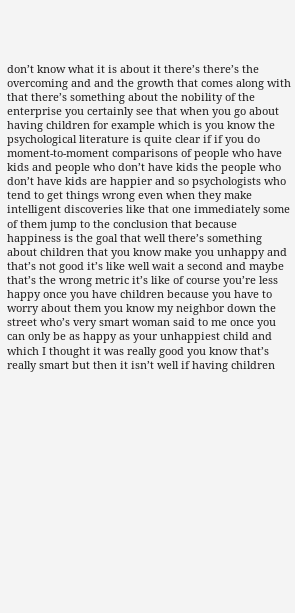don’t know what it is about it there’s there’s the overcoming and and the growth that comes along with that there’s something about the nobility of the enterprise you certainly see that when you go about having children for example which is you know the psychological literature is quite clear if if you do moment-to-moment comparisons of people who have kids and people who don’t have kids the people who don’t have kids are happier and so psychologists who tend to get things wrong even when they make intelligent discoveries like that one immediately some of them jump to the conclusion that because happiness is the goal that well there’s something about children that you know make you unhappy and that’s not good it’s like well wait a second and maybe that’s the wrong metric it’s like of course you’re less happy once you have children because you have to worry about them you know my neighbor down the street who’s very smart woman said to me once you can only be as happy as your unhappiest child and which I thought it was really good you know that’s really smart but then it isn’t well if having children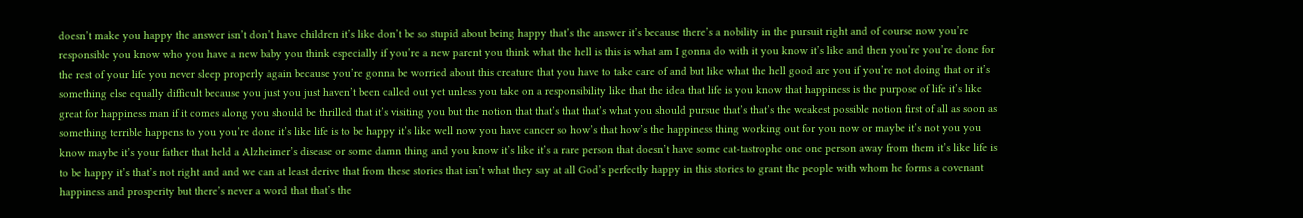doesn’t make you happy the answer isn’t don’t have children it’s like don’t be so stupid about being happy that’s the answer it’s because there’s a nobility in the pursuit right and of course now you’re responsible you know who you have a new baby you think especially if you’re a new parent you think what the hell is this is what am I gonna do with it you know it’s like and then you’re you’re done for the rest of your life you never sleep properly again because you’re gonna be worried about this creature that you have to take care of and but like what the hell good are you if you’re not doing that or it’s something else equally difficult because you just you just haven’t been called out yet unless you take on a responsibility like that the idea that life is you know that happiness is the purpose of life it’s like great for happiness man if it comes along you should be thrilled that it’s visiting you but the notion that that’s that that’s what you should pursue that’s that’s the weakest possible notion first of all as soon as something terrible happens to you you’re done it’s like life is to be happy it’s like well now you have cancer so how’s that how’s the happiness thing working out for you now or maybe it’s not you you know maybe it’s your father that held a Alzheimer’s disease or some damn thing and you know it’s like it’s a rare person that doesn’t have some cat-tastrophe one one person away from them it’s like life is to be happy it’s that’s not right and and we can at least derive that from these stories that isn’t what they say at all God’s perfectly happy in this stories to grant the people with whom he forms a covenant happiness and prosperity but there’s never a word that that’s the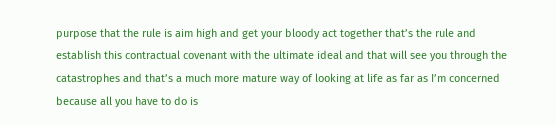purpose that the rule is aim high and get your bloody act together that’s the rule and establish this contractual covenant with the ultimate ideal and that will see you through the catastrophes and that’s a much more mature way of looking at life as far as I’m concerned because all you have to do is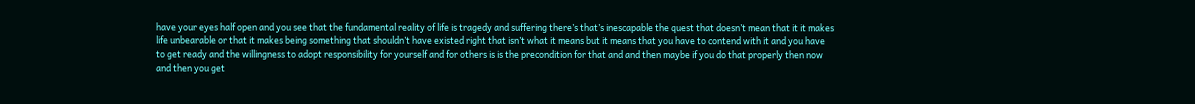have your eyes half open and you see that the fundamental reality of life is tragedy and suffering there’s that’s inescapable the quest that doesn’t mean that it it makes life unbearable or that it makes being something that shouldn’t have existed right that isn’t what it means but it means that you have to contend with it and you have to get ready and the willingness to adopt responsibility for yourself and for others is is the precondition for that and and then maybe if you do that properly then now and then you get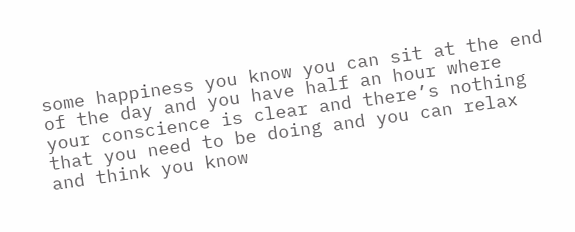some happiness you know you can sit at the end of the day and you have half an hour where your conscience is clear and there’s nothing that you need to be doing and you can relax and think you know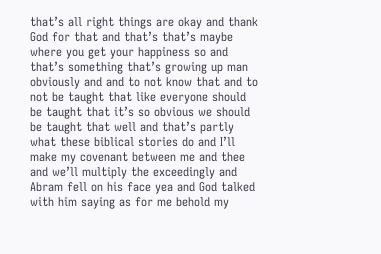that’s all right things are okay and thank God for that and that’s that’s maybe where you get your happiness so and that’s something that’s growing up man obviously and and to not know that and to not be taught that like everyone should be taught that it’s so obvious we should be taught that well and that’s partly what these biblical stories do and I’ll make my covenant between me and thee and we’ll multiply the exceedingly and Abram fell on his face yea and God talked with him saying as for me behold my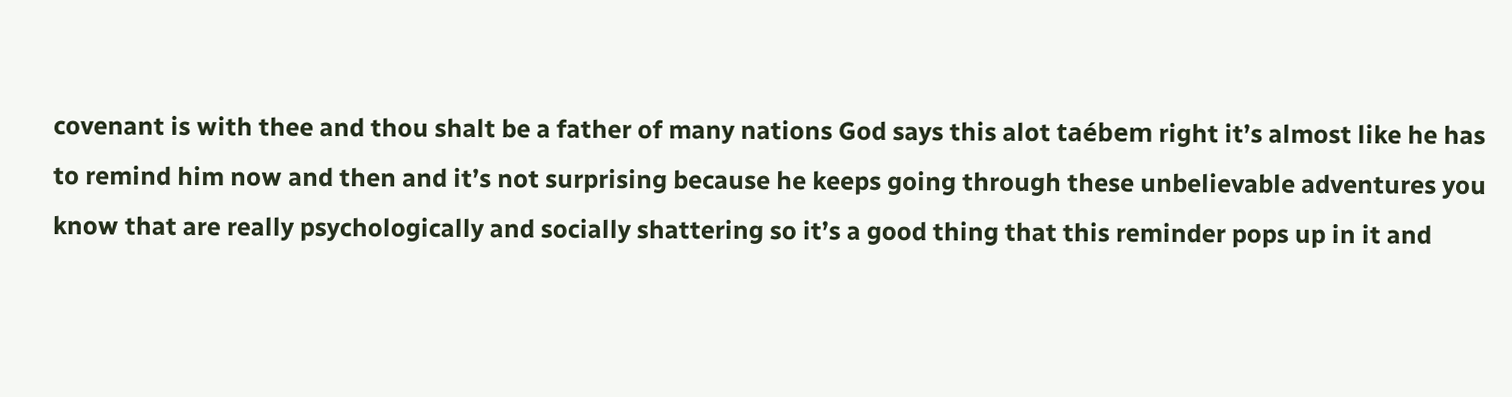covenant is with thee and thou shalt be a father of many nations God says this alot taébem right it’s almost like he has to remind him now and then and it’s not surprising because he keeps going through these unbelievable adventures you know that are really psychologically and socially shattering so it’s a good thing that this reminder pops up in it and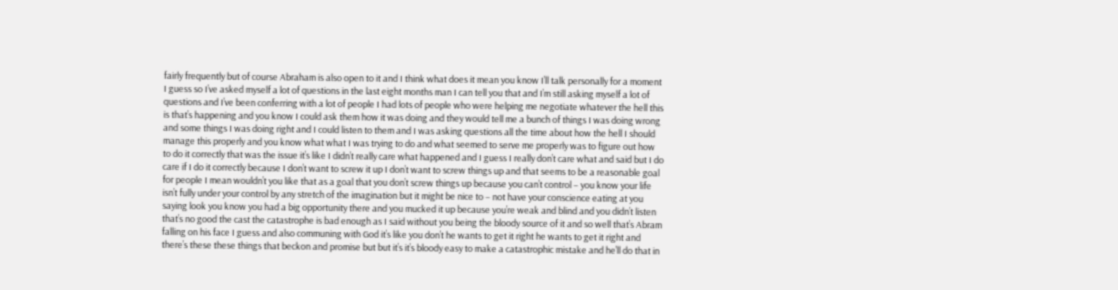fairly frequently but of course Abraham is also open to it and I think what does it mean you know I’ll talk personally for a moment I guess so I’ve asked myself a lot of questions in the last eight months man I can tell you that and I’m still asking myself a lot of questions and I’ve been conferring with a lot of people I had lots of people who were helping me negotiate whatever the hell this is that’s happening and you know I could ask them how it was doing and they would tell me a bunch of things I was doing wrong and some things I was doing right and I could listen to them and I was asking questions all the time about how the hell I should manage this properly and you know what what I was trying to do and what seemed to serve me properly was to figure out how to do it correctly that was the issue it’s like I didn’t really care what happened and I guess I really don’t care what and said but I do care if I do it correctly because I don’t want to screw it up I don’t want to screw things up and that seems to be a reasonable goal for people I mean wouldn’t you like that as a goal that you don’t screw things up because you can’t control – you know your life isn’t fully under your control by any stretch of the imagination but it might be nice to – not have your conscience eating at you saying look you know you had a big opportunity there and you mucked it up because you’re weak and blind and you didn’t listen that’s no good the cast the catastrophe is bad enough as I said without you being the bloody source of it and so well that’s Abram falling on his face I guess and also communing with God it’s like you don’t he wants to get it right he wants to get it right and there’s these these things that beckon and promise but but it’s it’s bloody easy to make a catastrophic mistake and he’ll do that in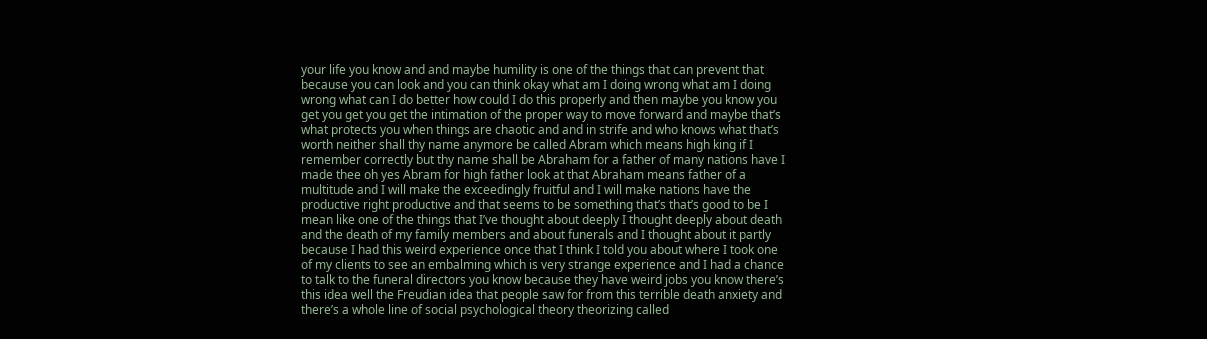your life you know and and maybe humility is one of the things that can prevent that because you can look and you can think okay what am I doing wrong what am I doing wrong what can I do better how could I do this properly and then maybe you know you get you get you get the intimation of the proper way to move forward and maybe that’s what protects you when things are chaotic and and in strife and who knows what that’s worth neither shall thy name anymore be called Abram which means high king if I remember correctly but thy name shall be Abraham for a father of many nations have I made thee oh yes Abram for high father look at that Abraham means father of a multitude and I will make the exceedingly fruitful and I will make nations have the productive right productive and that seems to be something that’s that’s good to be I mean like one of the things that I’ve thought about deeply I thought deeply about death and the death of my family members and about funerals and I thought about it partly because I had this weird experience once that I think I told you about where I took one of my clients to see an embalming which is very strange experience and I had a chance to talk to the funeral directors you know because they have weird jobs you know there’s this idea well the Freudian idea that people saw for from this terrible death anxiety and there’s a whole line of social psychological theory theorizing called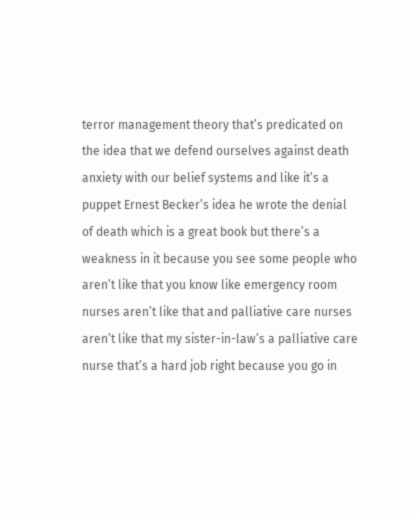terror management theory that’s predicated on the idea that we defend ourselves against death anxiety with our belief systems and like it’s a puppet Ernest Becker’s idea he wrote the denial of death which is a great book but there’s a weakness in it because you see some people who aren’t like that you know like emergency room nurses aren’t like that and palliative care nurses aren’t like that my sister-in-law’s a palliative care nurse that’s a hard job right because you go in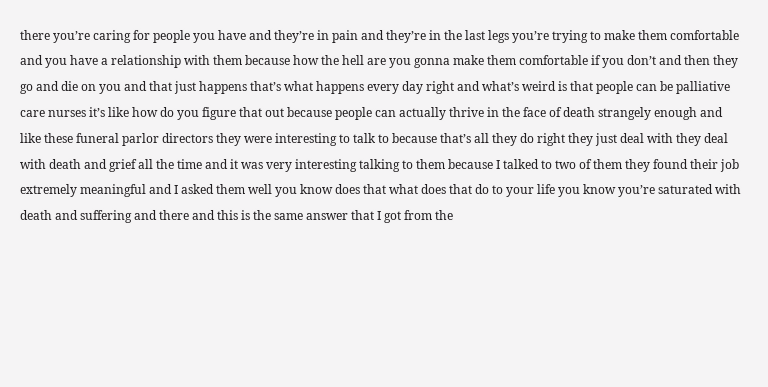there you’re caring for people you have and they’re in pain and they’re in the last legs you’re trying to make them comfortable and you have a relationship with them because how the hell are you gonna make them comfortable if you don’t and then they go and die on you and that just happens that’s what happens every day right and what’s weird is that people can be palliative care nurses it’s like how do you figure that out because people can actually thrive in the face of death strangely enough and like these funeral parlor directors they were interesting to talk to because that’s all they do right they just deal with they deal with death and grief all the time and it was very interesting talking to them because I talked to two of them they found their job extremely meaningful and I asked them well you know does that what does that do to your life you know you’re saturated with death and suffering and there and this is the same answer that I got from the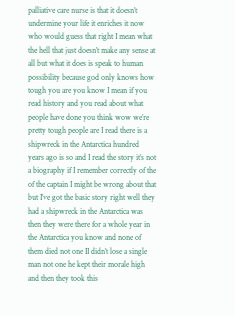palliative care nurse is that it doesn’t undermine your life it enriches it now who would guess that right I mean what the hell that just doesn’t make any sense at all but what it does is speak to human possibility because god only knows how tough you are you know I mean if you read history and you read about what people have done you think wow we’re pretty tough people are I read there is a shipwreck in the Antarctica hundred years ago is so and I read the story it’s not a biography if I remember correctly of the of the captain I might be wrong about that but I’ve got the basic story right well they had a shipwreck in the Antarctica was then they were there for a whole year in the Antarctica you know and none of them died not one II didn’t lose a single man not one he kept their morale high and then they took this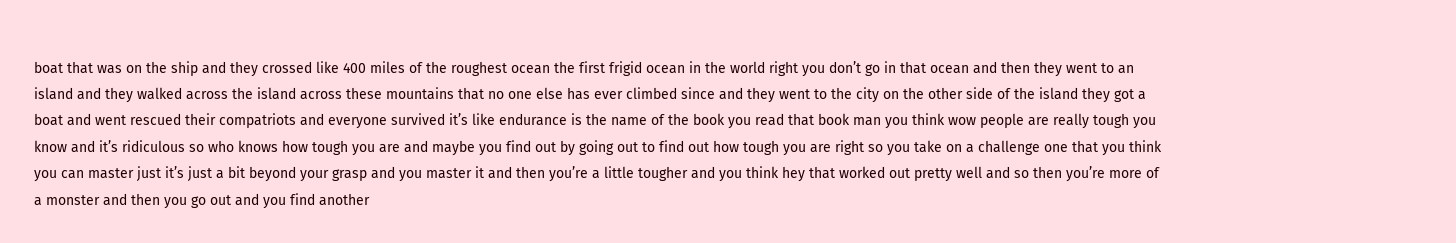boat that was on the ship and they crossed like 400 miles of the roughest ocean the first frigid ocean in the world right you don’t go in that ocean and then they went to an island and they walked across the island across these mountains that no one else has ever climbed since and they went to the city on the other side of the island they got a boat and went rescued their compatriots and everyone survived it’s like endurance is the name of the book you read that book man you think wow people are really tough you know and it’s ridiculous so who knows how tough you are and maybe you find out by going out to find out how tough you are right so you take on a challenge one that you think you can master just it’s just a bit beyond your grasp and you master it and then you’re a little tougher and you think hey that worked out pretty well and so then you’re more of a monster and then you go out and you find another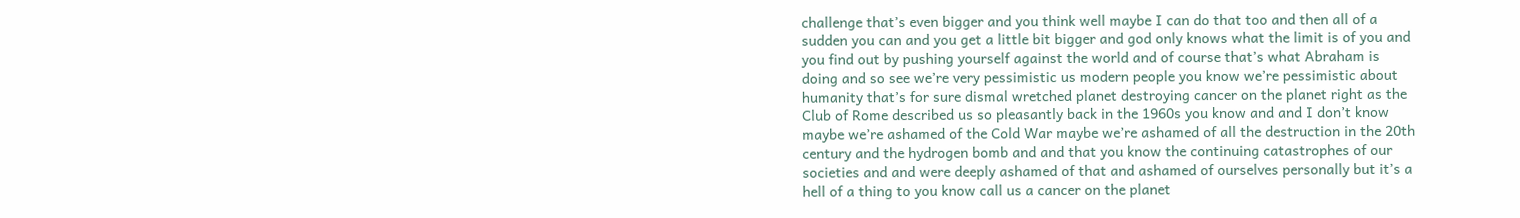challenge that’s even bigger and you think well maybe I can do that too and then all of a sudden you can and you get a little bit bigger and god only knows what the limit is of you and you find out by pushing yourself against the world and of course that’s what Abraham is doing and so see we’re very pessimistic us modern people you know we’re pessimistic about humanity that’s for sure dismal wretched planet destroying cancer on the planet right as the Club of Rome described us so pleasantly back in the 1960s you know and and I don’t know maybe we’re ashamed of the Cold War maybe we’re ashamed of all the destruction in the 20th century and the hydrogen bomb and and that you know the continuing catastrophes of our societies and and were deeply ashamed of that and ashamed of ourselves personally but it’s a hell of a thing to you know call us a cancer on the planet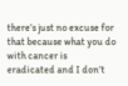there’s just no excuse for that because what you do with cancer is eradicated and I don’t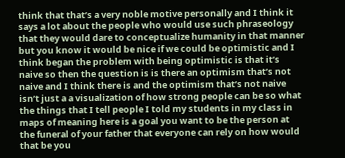think that that’s a very noble motive personally and I think it says a lot about the people who would use such phraseology that they would dare to conceptualize humanity in that manner but you know it would be nice if we could be optimistic and I think began the problem with being optimistic is that it’s naive so then the question is is there an optimism that’s not naive and I think there is and the optimism that’s not naive isn’t just a a visualization of how strong people can be so what the things that I tell people I told my students in my class in maps of meaning here is a goal you want to be the person at the funeral of your father that everyone can rely on how would that be you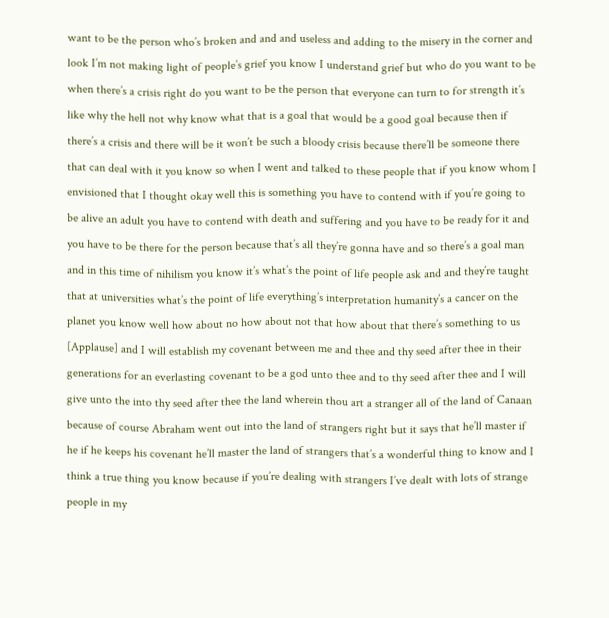want to be the person who’s broken and and and useless and adding to the misery in the corner and look I’m not making light of people’s grief you know I understand grief but who do you want to be when there’s a crisis right do you want to be the person that everyone can turn to for strength it’s like why the hell not why know what that is a goal that would be a good goal because then if there’s a crisis and there will be it won’t be such a bloody crisis because there’ll be someone there that can deal with it you know so when I went and talked to these people that if you know whom I envisioned that I thought okay well this is something you have to contend with if you’re going to be alive an adult you have to contend with death and suffering and you have to be ready for it and you have to be there for the person because that’s all they’re gonna have and so there’s a goal man and in this time of nihilism you know it’s what’s the point of life people ask and and they’re taught that at universities what’s the point of life everything’s interpretation humanity’s a cancer on the planet you know well how about no how about not that how about that there’s something to us [Applause] and I will establish my covenant between me and thee and thy seed after thee in their generations for an everlasting covenant to be a god unto thee and to thy seed after thee and I will give unto the into thy seed after thee the land wherein thou art a stranger all of the land of Canaan because of course Abraham went out into the land of strangers right but it says that he’ll master if he if he keeps his covenant he’ll master the land of strangers that’s a wonderful thing to know and I think a true thing you know because if you’re dealing with strangers I’ve dealt with lots of strange people in my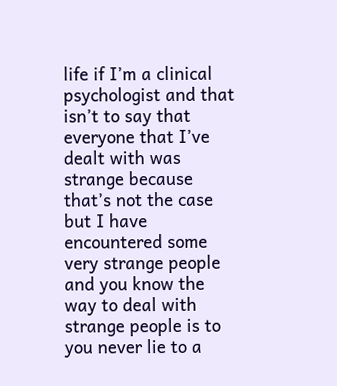life if I’m a clinical psychologist and that isn’t to say that everyone that I’ve dealt with was strange because that’s not the case but I have encountered some very strange people and you know the way to deal with strange people is to you never lie to a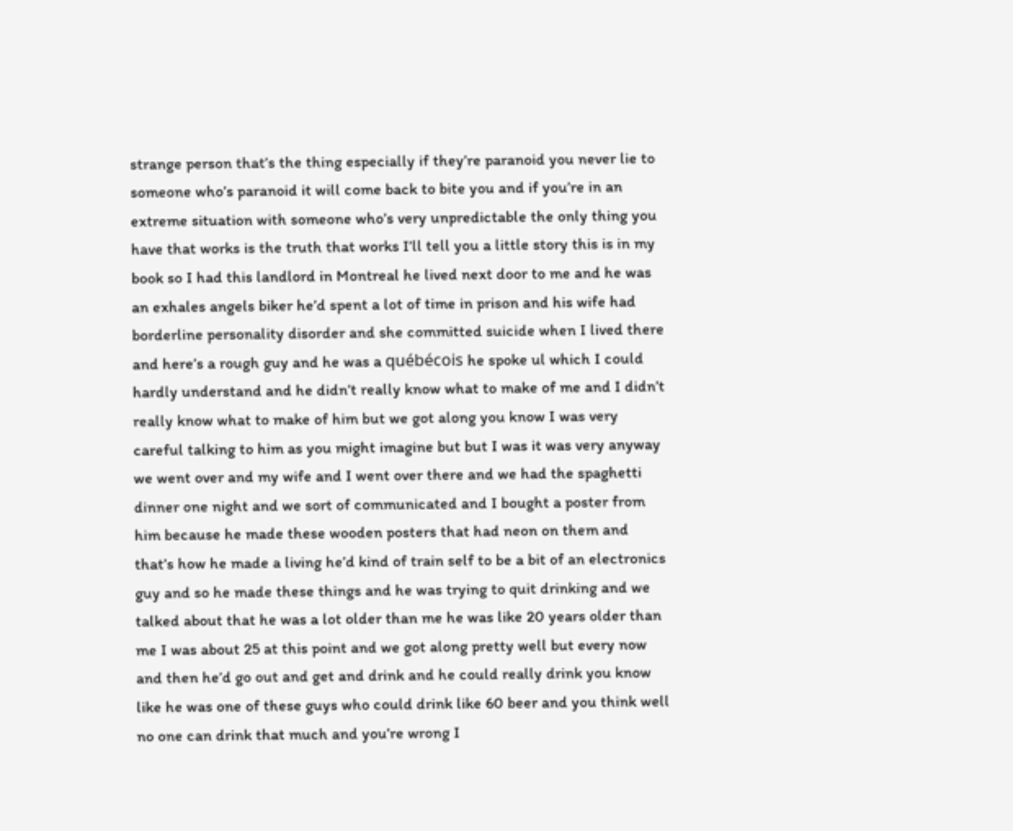strange person that’s the thing especially if they’re paranoid you never lie to someone who’s paranoid it will come back to bite you and if you’re in an extreme situation with someone who’s very unpredictable the only thing you have that works is the truth that works I’ll tell you a little story this is in my book so I had this landlord in Montreal he lived next door to me and he was an exhales angels biker he’d spent a lot of time in prison and his wife had borderline personality disorder and she committed suicide when I lived there and here’s a rough guy and he was a québécois he spoke ul which I could hardly understand and he didn’t really know what to make of me and I didn’t really know what to make of him but we got along you know I was very careful talking to him as you might imagine but but I was it was very anyway we went over and my wife and I went over there and we had the spaghetti dinner one night and we sort of communicated and I bought a poster from him because he made these wooden posters that had neon on them and that’s how he made a living he’d kind of train self to be a bit of an electronics guy and so he made these things and he was trying to quit drinking and we talked about that he was a lot older than me he was like 20 years older than me I was about 25 at this point and we got along pretty well but every now and then he’d go out and get and drink and he could really drink you know like he was one of these guys who could drink like 60 beer and you think well no one can drink that much and you’re wrong I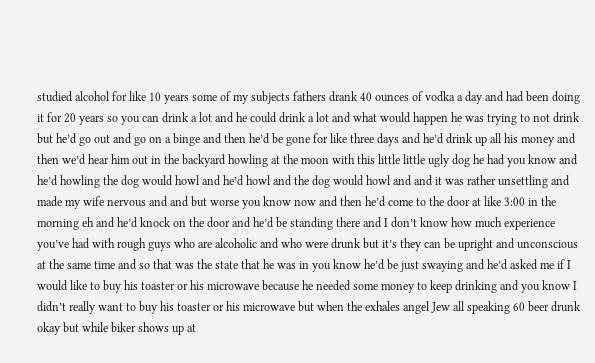studied alcohol for like 10 years some of my subjects fathers drank 40 ounces of vodka a day and had been doing it for 20 years so you can drink a lot and he could drink a lot and what would happen he was trying to not drink but he’d go out and go on a binge and then he’d be gone for like three days and he’d drink up all his money and then we’d hear him out in the backyard howling at the moon with this little little ugly dog he had you know and he’d howling the dog would howl and he’d howl and the dog would howl and and it was rather unsettling and made my wife nervous and and but worse you know now and then he’d come to the door at like 3:00 in the morning eh and he’d knock on the door and he’d be standing there and I don’t know how much experience you’ve had with rough guys who are alcoholic and who were drunk but it’s they can be upright and unconscious at the same time and so that was the state that he was in you know he’d be just swaying and he’d asked me if I would like to buy his toaster or his microwave because he needed some money to keep drinking and you know I didn’t really want to buy his toaster or his microwave but when the exhales angel Jew all speaking 60 beer drunk okay but while biker shows up at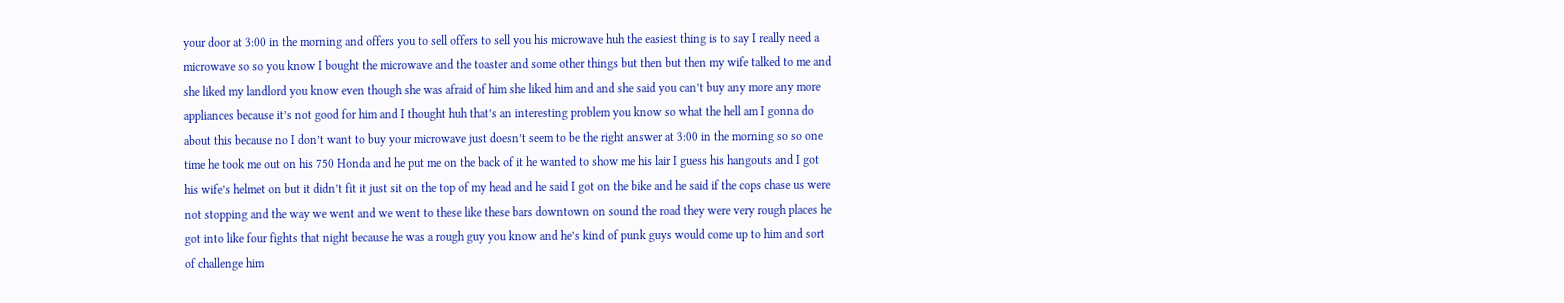your door at 3:00 in the morning and offers you to sell offers to sell you his microwave huh the easiest thing is to say I really need a microwave so so you know I bought the microwave and the toaster and some other things but then but then my wife talked to me and she liked my landlord you know even though she was afraid of him she liked him and and she said you can’t buy any more any more appliances because it’s not good for him and I thought huh that’s an interesting problem you know so what the hell am I gonna do about this because no I don’t want to buy your microwave just doesn’t seem to be the right answer at 3:00 in the morning so so one time he took me out on his 750 Honda and he put me on the back of it he wanted to show me his lair I guess his hangouts and I got his wife’s helmet on but it didn’t fit it just sit on the top of my head and he said I got on the bike and he said if the cops chase us were not stopping and the way we went and we went to these like these bars downtown on sound the road they were very rough places he got into like four fights that night because he was a rough guy you know and he’s kind of punk guys would come up to him and sort of challenge him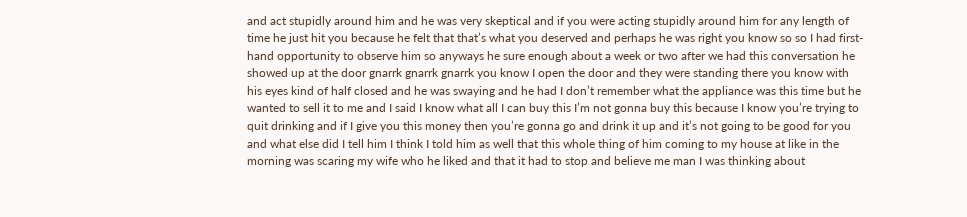and act stupidly around him and he was very skeptical and if you were acting stupidly around him for any length of time he just hit you because he felt that that’s what you deserved and perhaps he was right you know so so I had first-hand opportunity to observe him so anyways he sure enough about a week or two after we had this conversation he showed up at the door gnarrk gnarrk gnarrk you know I open the door and they were standing there you know with his eyes kind of half closed and he was swaying and he had I don’t remember what the appliance was this time but he wanted to sell it to me and I said I know what all I can buy this I’m not gonna buy this because I know you’re trying to quit drinking and if I give you this money then you’re gonna go and drink it up and it’s not going to be good for you and what else did I tell him I think I told him as well that this whole thing of him coming to my house at like in the morning was scaring my wife who he liked and that it had to stop and believe me man I was thinking about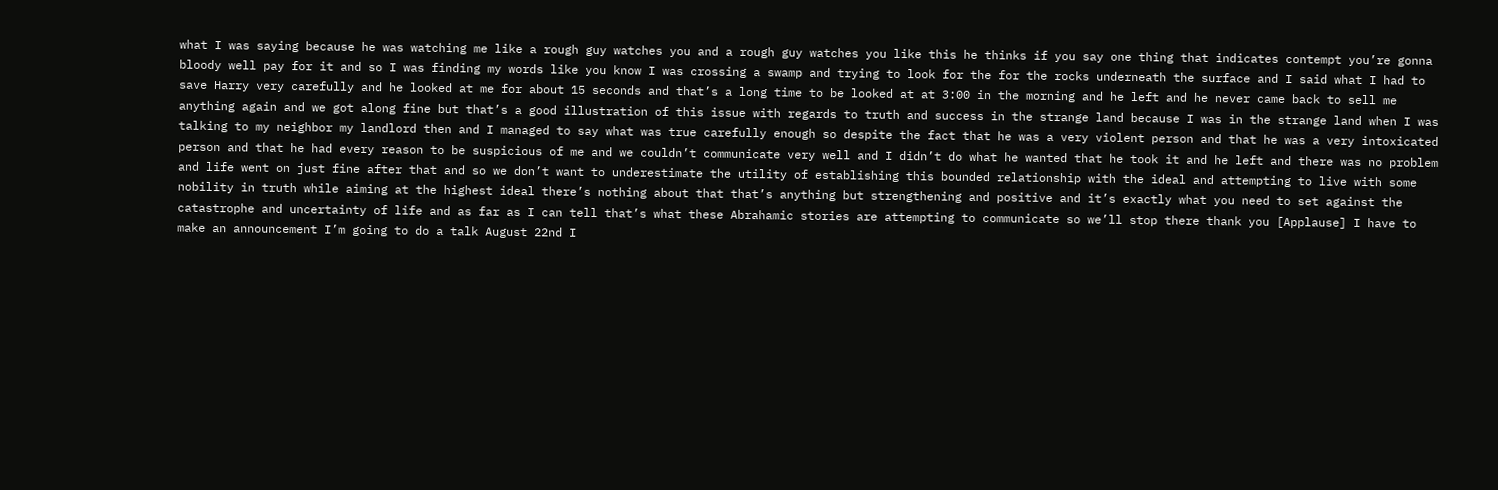what I was saying because he was watching me like a rough guy watches you and a rough guy watches you like this he thinks if you say one thing that indicates contempt you’re gonna bloody well pay for it and so I was finding my words like you know I was crossing a swamp and trying to look for the for the rocks underneath the surface and I said what I had to save Harry very carefully and he looked at me for about 15 seconds and that’s a long time to be looked at at 3:00 in the morning and he left and he never came back to sell me anything again and we got along fine but that’s a good illustration of this issue with regards to truth and success in the strange land because I was in the strange land when I was talking to my neighbor my landlord then and I managed to say what was true carefully enough so despite the fact that he was a very violent person and that he was a very intoxicated person and that he had every reason to be suspicious of me and we couldn’t communicate very well and I didn’t do what he wanted that he took it and he left and there was no problem and life went on just fine after that and so we don’t want to underestimate the utility of establishing this bounded relationship with the ideal and attempting to live with some nobility in truth while aiming at the highest ideal there’s nothing about that that’s anything but strengthening and positive and it’s exactly what you need to set against the catastrophe and uncertainty of life and as far as I can tell that’s what these Abrahamic stories are attempting to communicate so we’ll stop there thank you [Applause] I have to make an announcement I’m going to do a talk August 22nd I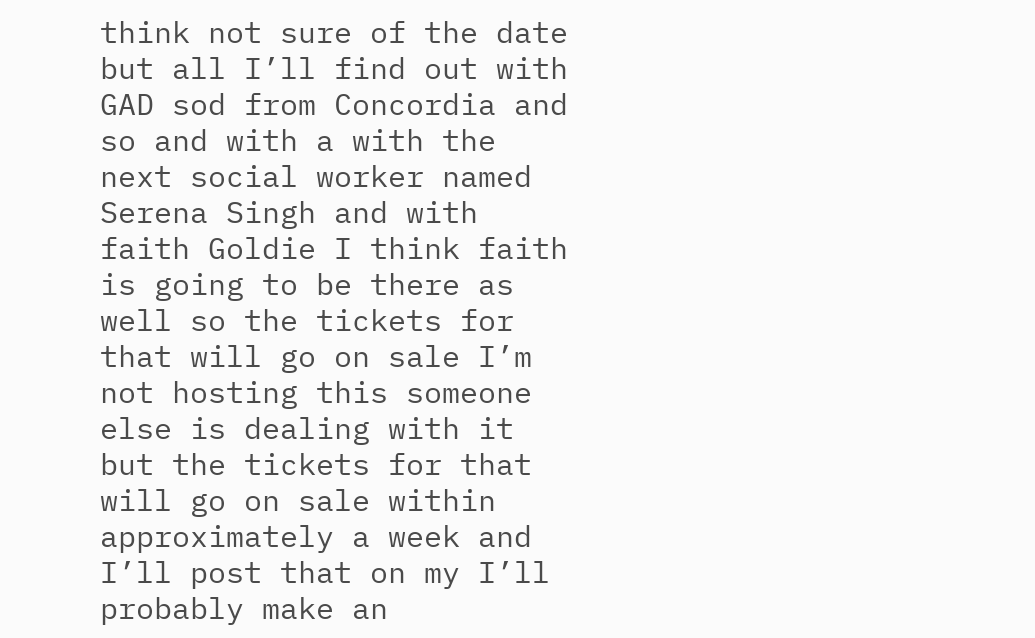think not sure of the date but all I’ll find out with GAD sod from Concordia and so and with a with the next social worker named Serena Singh and with faith Goldie I think faith is going to be there as well so the tickets for that will go on sale I’m not hosting this someone else is dealing with it but the tickets for that will go on sale within approximately a week and I’ll post that on my I’ll probably make an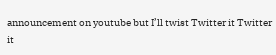announcement on youtube but I’ll twist Twitter it Twitter it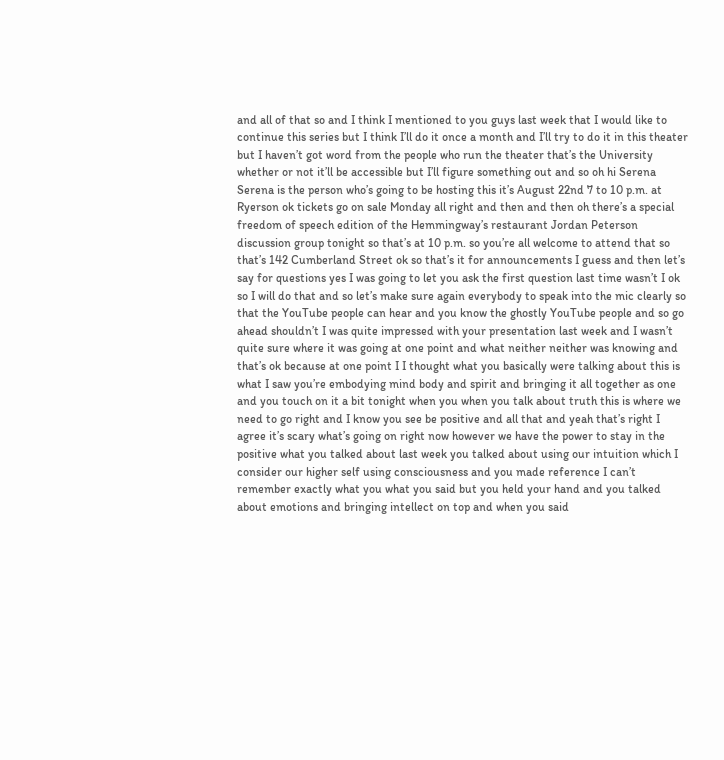and all of that so and I think I mentioned to you guys last week that I would like to continue this series but I think I’ll do it once a month and I’ll try to do it in this theater but I haven’t got word from the people who run the theater that’s the University whether or not it’ll be accessible but I’ll figure something out and so oh hi Serena Serena is the person who’s going to be hosting this it’s August 22nd 7 to 10 p.m. at Ryerson ok tickets go on sale Monday all right and then and then oh there’s a special freedom of speech edition of the Hemmingway’s restaurant Jordan Peterson discussion group tonight so that’s at 10 p.m. so you’re all welcome to attend that so that’s 142 Cumberland Street ok so that’s it for announcements I guess and then let’s say for questions yes I was going to let you ask the first question last time wasn’t I ok so I will do that and so let’s make sure again everybody to speak into the mic clearly so that the YouTube people can hear and you know the ghostly YouTube people and so go ahead shouldn’t I was quite impressed with your presentation last week and I wasn’t quite sure where it was going at one point and what neither neither was knowing and that’s ok because at one point I I thought what you basically were talking about this is what I saw you’re embodying mind body and spirit and bringing it all together as one and you touch on it a bit tonight when you when you talk about truth this is where we need to go right and I know you see be positive and all that and yeah that’s right I agree it’s scary what’s going on right now however we have the power to stay in the positive what you talked about last week you talked about using our intuition which I consider our higher self using consciousness and you made reference I can’t remember exactly what you what you said but you held your hand and you talked about emotions and bringing intellect on top and when you said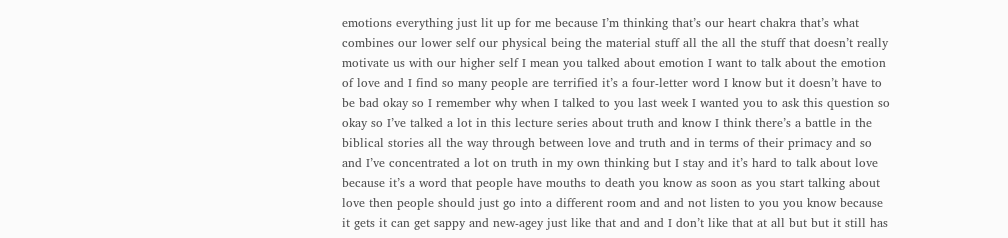emotions everything just lit up for me because I’m thinking that’s our heart chakra that’s what combines our lower self our physical being the material stuff all the all the stuff that doesn’t really motivate us with our higher self I mean you talked about emotion I want to talk about the emotion of love and I find so many people are terrified it’s a four-letter word I know but it doesn’t have to be bad okay so I remember why when I talked to you last week I wanted you to ask this question so okay so I’ve talked a lot in this lecture series about truth and know I think there’s a battle in the biblical stories all the way through between love and truth and in terms of their primacy and so and I’ve concentrated a lot on truth in my own thinking but I stay and it’s hard to talk about love because it’s a word that people have mouths to death you know as soon as you start talking about love then people should just go into a different room and and not listen to you you know because it gets it can get sappy and new-agey just like that and and I don’t like that at all but but it still has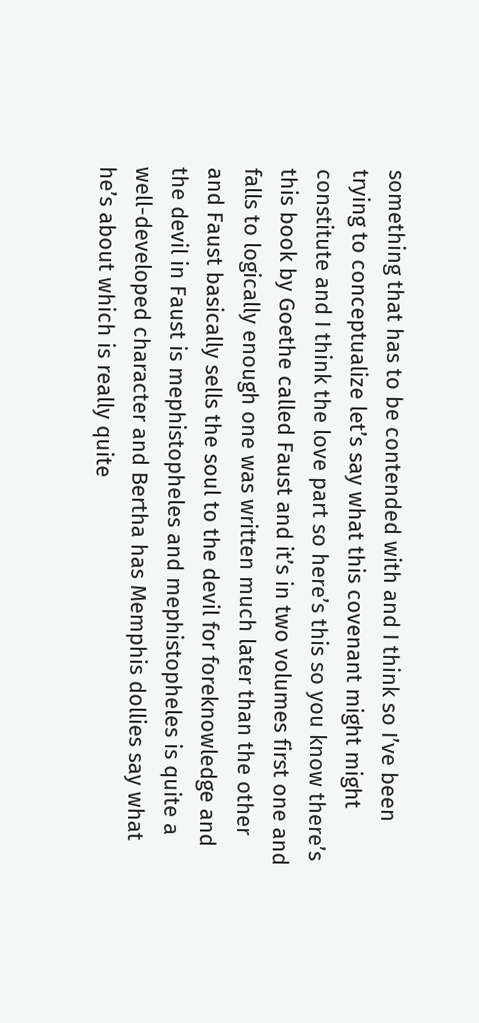something that has to be contended with and I think so I’ve been trying to conceptualize let’s say what this covenant might might constitute and I think the love part so here’s this so you know there’s this book by Goethe called Faust and it’s in two volumes first one and falls to logically enough one was written much later than the other and Faust basically sells the soul to the devil for foreknowledge and the devil in Faust is mephistopheles and mephistopheles is quite a well-developed character and Bertha has Memphis dollies say what he’s about which is really quite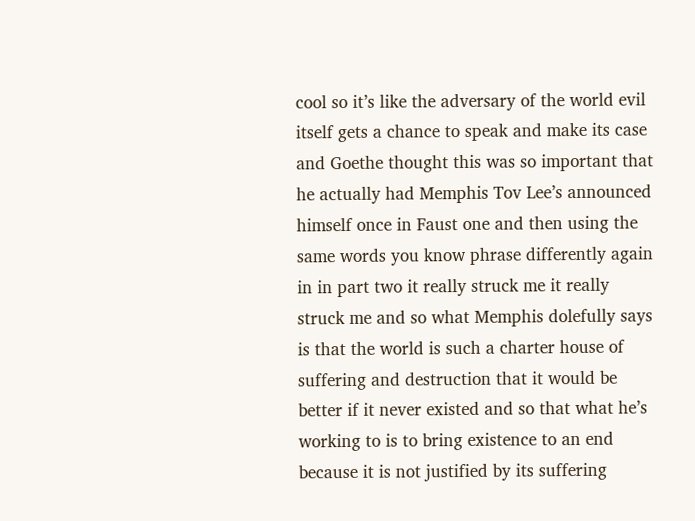cool so it’s like the adversary of the world evil itself gets a chance to speak and make its case and Goethe thought this was so important that he actually had Memphis Tov Lee’s announced himself once in Faust one and then using the same words you know phrase differently again in in part two it really struck me it really struck me and so what Memphis dolefully says is that the world is such a charter house of suffering and destruction that it would be better if it never existed and so that what he’s working to is to bring existence to an end because it is not justified by its suffering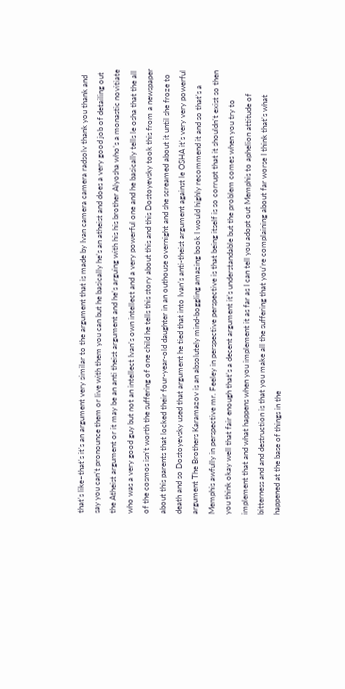that’s like–that’s it’s an argument very similar to the argument that is made by Ivan camera camera radsolv thank you thank and say you can’t pronounce them or live with them you can but he basically he’s an atheist and does a very good job of detailing out the Atheist argument or it may be an anti theist argument and he’s arguing with his his brother Alyosha who’s a monastic novitiate who was a very good guy but not an intellect Ivan’s own intellect and a very powerful one and he basically tells le osha that the all of the cosmos isn’t worth the suffering of one child he tells this story about this and this Dostoyevsky took this from a newspaper about this parents that locked their four-year-old daughter in an outhouse overnight and she screamed about it until she froze to death and so Dostoyevsky used that argument he tied that into Ivan’s anti-theist argument against le OSHA it’s very very powerful argument The Brothers Karamazov is an absolutely mind-boggling amazing book I would highly recommend it and so that’s a Memphis awfully in perspective mr. Feeley in perspective perspective is that being itself is so corrupt that it shouldn’t exist so then you think okay well that fair enough that’s a decent argument it’s understandable but the problem comes when you try to implement that and what happens when you implement it as far as I can tell you adopt out Memphis to aphelion attitude of bitterness and and destruction is that you make all the suffering that you’re complaining about far worse I think that’s what happened at the base of things in the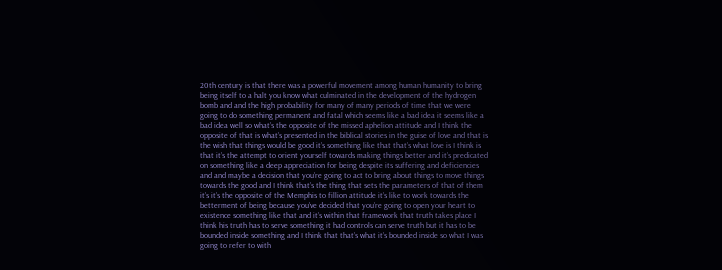20th century is that there was a powerful movement among human humanity to bring being itself to a halt you know what culminated in the development of the hydrogen bomb and and the high probability for many of many periods of time that we were going to do something permanent and fatal which seems like a bad idea it seems like a bad idea well so what’s the opposite of the missed aphelion attitude and I think the opposite of that is what’s presented in the biblical stories in the guise of love and that is the wish that things would be good it’s something like that that’s what love is I think is that it’s the attempt to orient yourself towards making things better and it’s predicated on something like a deep appreciation for being despite its suffering and deficiencies and and maybe a decision that you’re going to act to bring about things to move things towards the good and I think that’s the thing that sets the parameters of that of them it’s it’s the opposite of the Memphis to fillion attitude it’s like to work towards the betterment of being because you’ve decided that you’re going to open your heart to existence something like that and it’s within that framework that truth takes place I think his truth has to serve something it had controls can serve truth but it has to be bounded inside something and I think that that’s what it’s bounded inside so what I was going to refer to with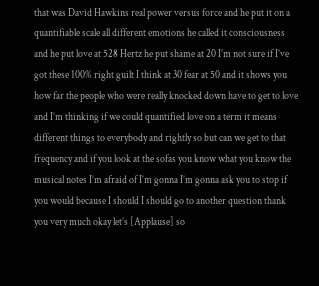that was David Hawkins real power versus force and he put it on a quantifiable scale all different emotions he called it consciousness and he put love at 528 Hertz he put shame at 20 I’m not sure if I’ve got these 100% right guilt I think at 30 fear at 50 and it shows you how far the people who were really knocked down have to get to love and I’m thinking if we could quantified love on a term it means different things to everybody and rightly so but can we get to that frequency and if you look at the sofas you know what you know the musical notes I’m afraid of I’m gonna I’m gonna ask you to stop if you would because I should I should go to another question thank you very much okay let’s [Applause] so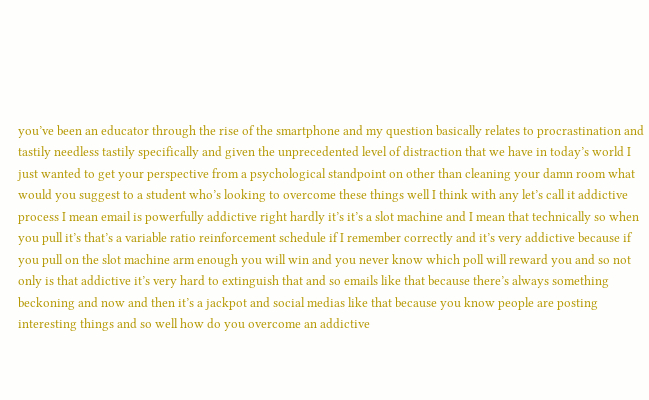you’ve been an educator through the rise of the smartphone and my question basically relates to procrastination and tastily needless tastily specifically and given the unprecedented level of distraction that we have in today’s world I just wanted to get your perspective from a psychological standpoint on other than cleaning your damn room what would you suggest to a student who’s looking to overcome these things well I think with any let’s call it addictive process I mean email is powerfully addictive right hardly it’s it’s a slot machine and I mean that technically so when you pull it’s that’s a variable ratio reinforcement schedule if I remember correctly and it’s very addictive because if you pull on the slot machine arm enough you will win and you never know which poll will reward you and so not only is that addictive it’s very hard to extinguish that and so emails like that because there’s always something beckoning and now and then it’s a jackpot and social medias like that because you know people are posting interesting things and so well how do you overcome an addictive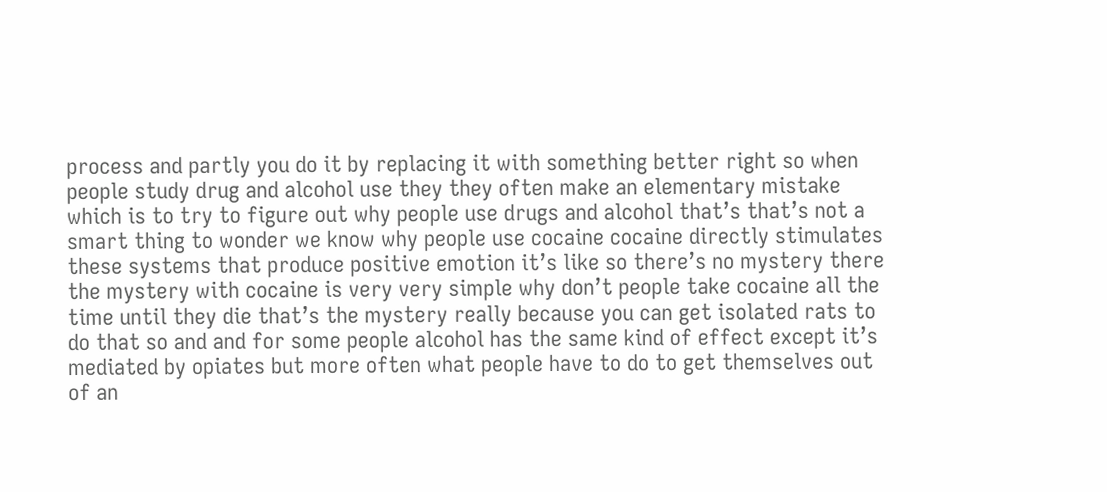process and partly you do it by replacing it with something better right so when people study drug and alcohol use they they often make an elementary mistake which is to try to figure out why people use drugs and alcohol that’s that’s not a smart thing to wonder we know why people use cocaine cocaine directly stimulates these systems that produce positive emotion it’s like so there’s no mystery there the mystery with cocaine is very very simple why don’t people take cocaine all the time until they die that’s the mystery really because you can get isolated rats to do that so and and for some people alcohol has the same kind of effect except it’s mediated by opiates but more often what people have to do to get themselves out of an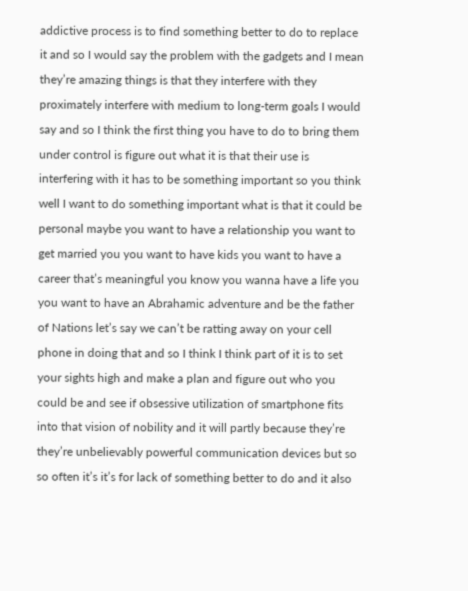addictive process is to find something better to do to replace it and so I would say the problem with the gadgets and I mean they’re amazing things is that they interfere with they proximately interfere with medium to long-term goals I would say and so I think the first thing you have to do to bring them under control is figure out what it is that their use is interfering with it has to be something important so you think well I want to do something important what is that it could be personal maybe you want to have a relationship you want to get married you you want to have kids you want to have a career that’s meaningful you know you wanna have a life you you want to have an Abrahamic adventure and be the father of Nations let’s say we can’t be ratting away on your cell phone in doing that and so I think I think part of it is to set your sights high and make a plan and figure out who you could be and see if obsessive utilization of smartphone fits into that vision of nobility and it will partly because they’re they’re unbelievably powerful communication devices but so so often it’s it’s for lack of something better to do and it also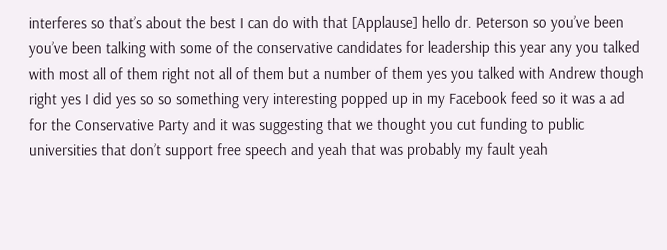interferes so that’s about the best I can do with that [Applause] hello dr. Peterson so you’ve been you’ve been talking with some of the conservative candidates for leadership this year any you talked with most all of them right not all of them but a number of them yes you talked with Andrew though right yes I did yes so so something very interesting popped up in my Facebook feed so it was a ad for the Conservative Party and it was suggesting that we thought you cut funding to public universities that don’t support free speech and yeah that was probably my fault yeah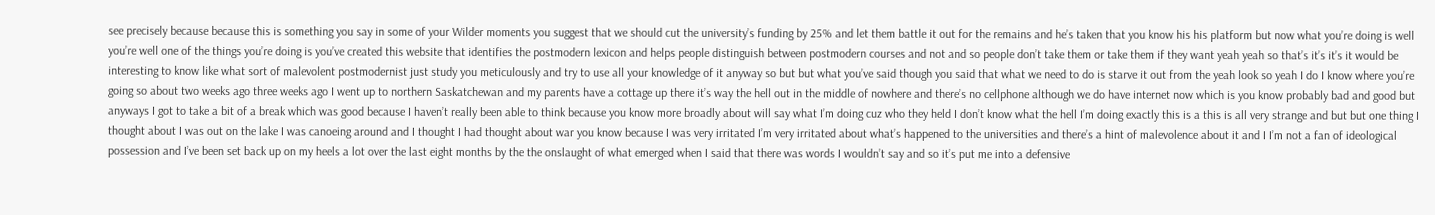see precisely because because this is something you say in some of your Wilder moments you suggest that we should cut the university’s funding by 25% and let them battle it out for the remains and he’s taken that you know his his platform but now what you’re doing is well you’re well one of the things you’re doing is you’ve created this website that identifies the postmodern lexicon and helps people distinguish between postmodern courses and not and so people don’t take them or take them if they want yeah yeah so that’s it’s it’s it would be interesting to know like what sort of malevolent postmodernist just study you meticulously and try to use all your knowledge of it anyway so but but what you’ve said though you said that what we need to do is starve it out from the yeah look so yeah I do I know where you’re going so about two weeks ago three weeks ago I went up to northern Saskatchewan and my parents have a cottage up there it’s way the hell out in the middle of nowhere and there’s no cellphone although we do have internet now which is you know probably bad and good but anyways I got to take a bit of a break which was good because I haven’t really been able to think because you know more broadly about will say what I’m doing cuz who they held I don’t know what the hell I’m doing exactly this is a this is all very strange and but but one thing I thought about I was out on the lake I was canoeing around and I thought I had thought about war you know because I was very irritated I’m very irritated about what’s happened to the universities and there’s a hint of malevolence about it and I I’m not a fan of ideological possession and I’ve been set back up on my heels a lot over the last eight months by the the onslaught of what emerged when I said that there was words I wouldn’t say and so it’s put me into a defensive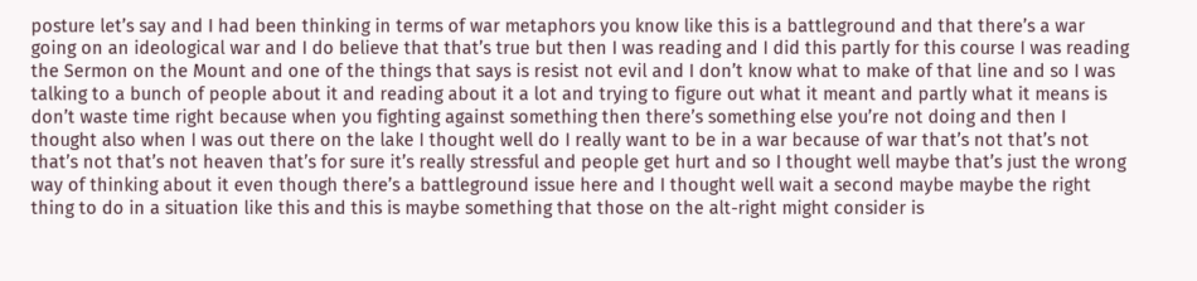posture let’s say and I had been thinking in terms of war metaphors you know like this is a battleground and that there’s a war going on an ideological war and I do believe that that’s true but then I was reading and I did this partly for this course I was reading the Sermon on the Mount and one of the things that says is resist not evil and I don’t know what to make of that line and so I was talking to a bunch of people about it and reading about it a lot and trying to figure out what it meant and partly what it means is don’t waste time right because when you fighting against something then there’s something else you’re not doing and then I thought also when I was out there on the lake I thought well do I really want to be in a war because of war that’s not that’s not that’s not that’s not heaven that’s for sure it’s really stressful and people get hurt and so I thought well maybe that’s just the wrong way of thinking about it even though there’s a battleground issue here and I thought well wait a second maybe maybe the right thing to do in a situation like this and this is maybe something that those on the alt-right might consider is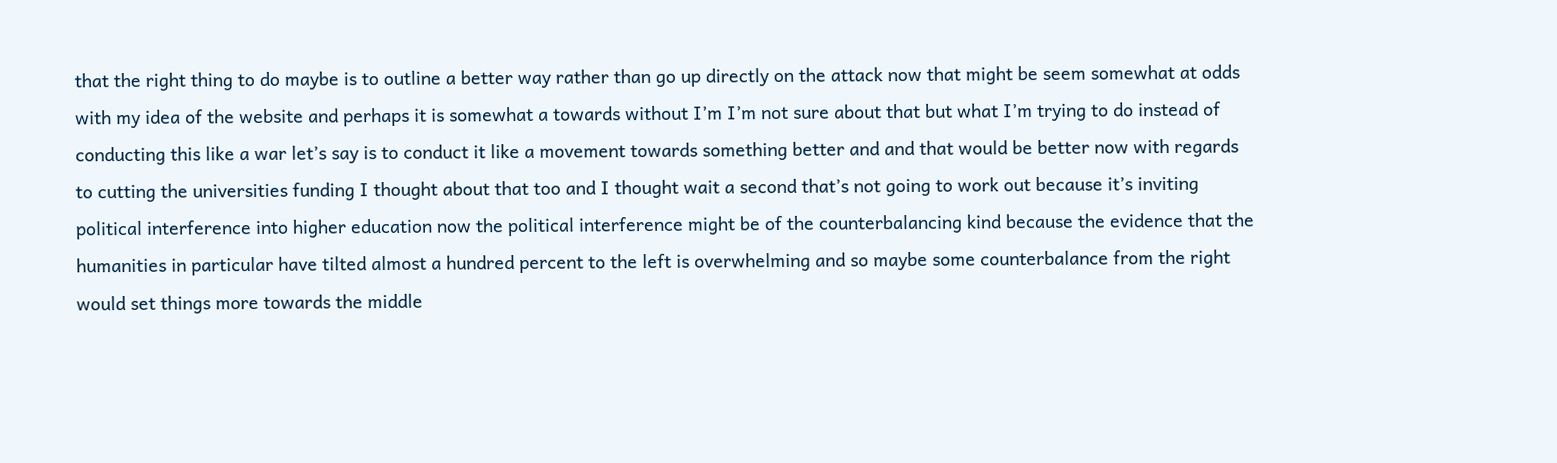that the right thing to do maybe is to outline a better way rather than go up directly on the attack now that might be seem somewhat at odds with my idea of the website and perhaps it is somewhat a towards without I’m I’m not sure about that but what I’m trying to do instead of conducting this like a war let’s say is to conduct it like a movement towards something better and and that would be better now with regards to cutting the universities funding I thought about that too and I thought wait a second that’s not going to work out because it’s inviting political interference into higher education now the political interference might be of the counterbalancing kind because the evidence that the humanities in particular have tilted almost a hundred percent to the left is overwhelming and so maybe some counterbalance from the right would set things more towards the middle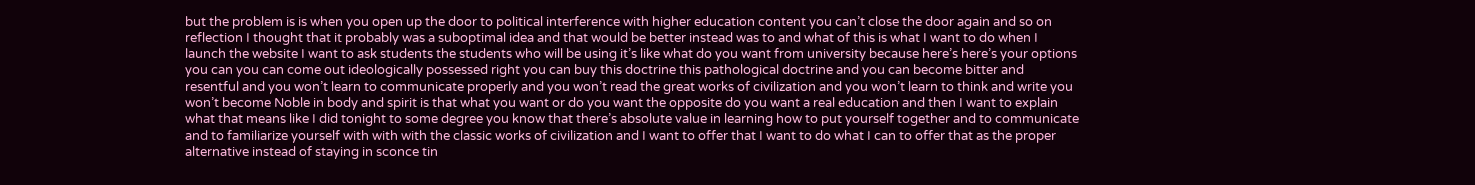but the problem is is when you open up the door to political interference with higher education content you can’t close the door again and so on reflection I thought that it probably was a suboptimal idea and that would be better instead was to and what of this is what I want to do when I launch the website I want to ask students the students who will be using it’s like what do you want from university because here’s here’s your options you can you can come out ideologically possessed right you can buy this doctrine this pathological doctrine and you can become bitter and resentful and you won’t learn to communicate properly and you won’t read the great works of civilization and you won’t learn to think and write you won’t become Noble in body and spirit is that what you want or do you want the opposite do you want a real education and then I want to explain what that means like I did tonight to some degree you know that there’s absolute value in learning how to put yourself together and to communicate and to familiarize yourself with with with the classic works of civilization and I want to offer that I want to do what I can to offer that as the proper alternative instead of staying in sconce tin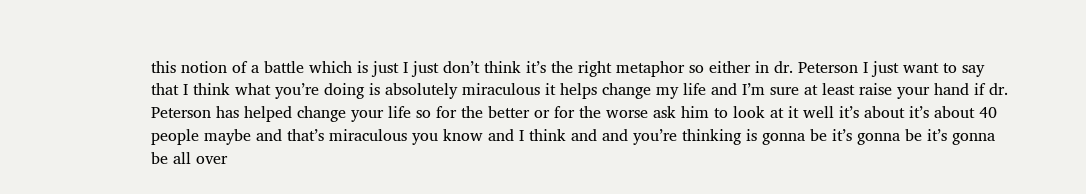this notion of a battle which is just I just don’t think it’s the right metaphor so either in dr. Peterson I just want to say that I think what you’re doing is absolutely miraculous it helps change my life and I’m sure at least raise your hand if dr. Peterson has helped change your life so for the better or for the worse ask him to look at it well it’s about it’s about 40 people maybe and that’s miraculous you know and I think and and you’re thinking is gonna be it’s gonna be it’s gonna be all over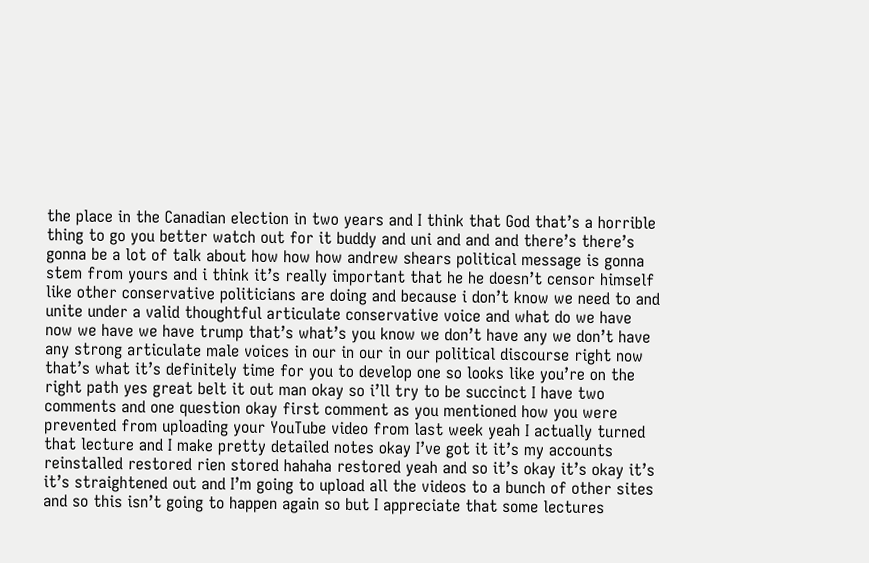the place in the Canadian election in two years and I think that God that’s a horrible thing to go you better watch out for it buddy and uni and and and there’s there’s gonna be a lot of talk about how how how andrew shears political message is gonna stem from yours and i think it’s really important that he he doesn’t censor himself like other conservative politicians are doing and because i don’t know we need to and unite under a valid thoughtful articulate conservative voice and what do we have now we have we have trump that’s what’s you know we don’t have any we don’t have any strong articulate male voices in our in our in our political discourse right now that’s what it’s definitely time for you to develop one so looks like you’re on the right path yes great belt it out man okay so i’ll try to be succinct I have two comments and one question okay first comment as you mentioned how you were prevented from uploading your YouTube video from last week yeah I actually turned that lecture and I make pretty detailed notes okay I’ve got it it’s my accounts reinstalled restored rien stored hahaha restored yeah and so it’s okay it’s okay it’s it’s straightened out and I’m going to upload all the videos to a bunch of other sites and so this isn’t going to happen again so but I appreciate that some lectures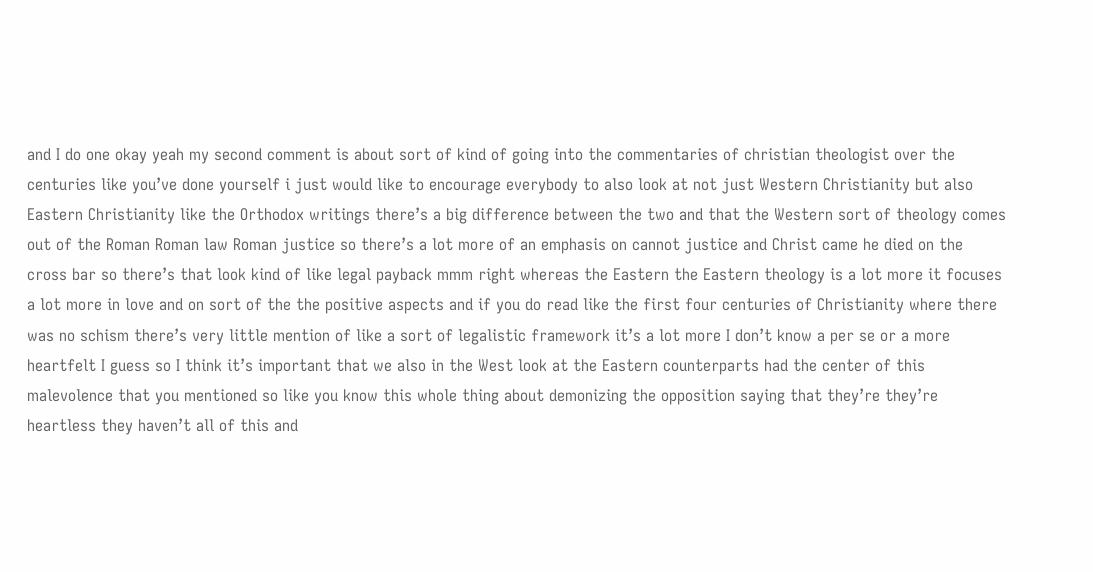and I do one okay yeah my second comment is about sort of kind of going into the commentaries of christian theologist over the centuries like you’ve done yourself i just would like to encourage everybody to also look at not just Western Christianity but also Eastern Christianity like the Orthodox writings there’s a big difference between the two and that the Western sort of theology comes out of the Roman Roman law Roman justice so there’s a lot more of an emphasis on cannot justice and Christ came he died on the cross bar so there’s that look kind of like legal payback mmm right whereas the Eastern the Eastern theology is a lot more it focuses a lot more in love and on sort of the the positive aspects and if you do read like the first four centuries of Christianity where there was no schism there’s very little mention of like a sort of legalistic framework it’s a lot more I don’t know a per se or a more heartfelt I guess so I think it’s important that we also in the West look at the Eastern counterparts had the center of this malevolence that you mentioned so like you know this whole thing about demonizing the opposition saying that they’re they’re heartless they haven’t all of this and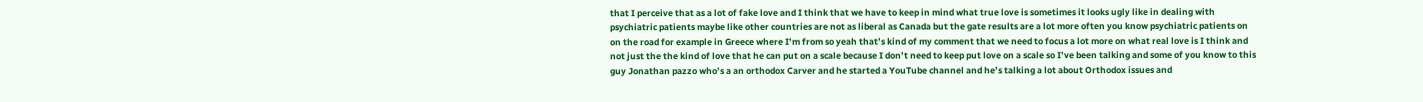that I perceive that as a lot of fake love and I think that we have to keep in mind what true love is sometimes it looks ugly like in dealing with psychiatric patients maybe like other countries are not as liberal as Canada but the gate results are a lot more often you know psychiatric patients on on the road for example in Greece where I’m from so yeah that’s kind of my comment that we need to focus a lot more on what real love is I think and not just the the kind of love that he can put on a scale because I don’t need to keep put love on a scale so I’ve been talking and some of you know to this guy Jonathan pazzo who’s a an orthodox Carver and he started a YouTube channel and he’s talking a lot about Orthodox issues and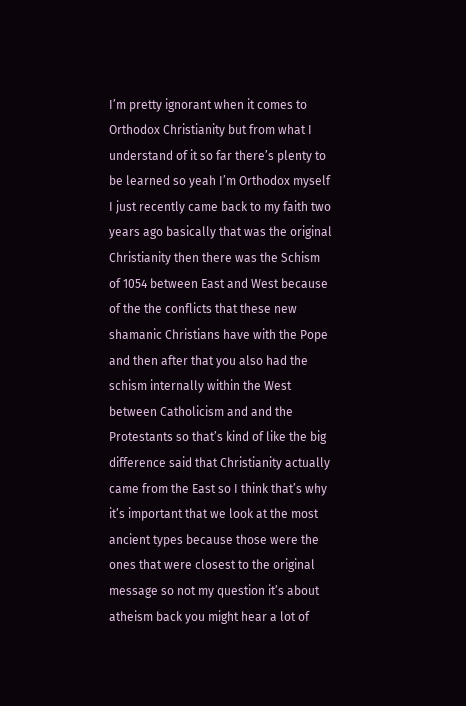I’m pretty ignorant when it comes to Orthodox Christianity but from what I understand of it so far there’s plenty to be learned so yeah I’m Orthodox myself I just recently came back to my faith two years ago basically that was the original Christianity then there was the Schism of 1054 between East and West because of the the conflicts that these new shamanic Christians have with the Pope and then after that you also had the schism internally within the West between Catholicism and and the Protestants so that’s kind of like the big difference said that Christianity actually came from the East so I think that’s why it’s important that we look at the most ancient types because those were the ones that were closest to the original message so not my question it’s about atheism back you might hear a lot of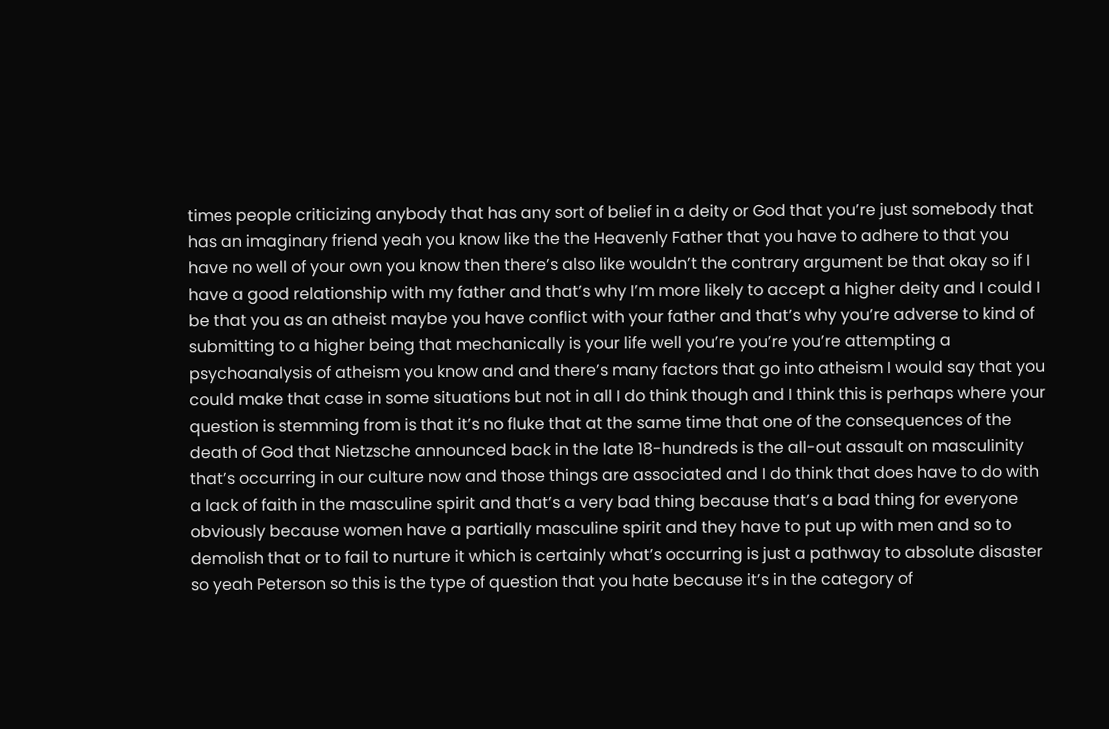times people criticizing anybody that has any sort of belief in a deity or God that you’re just somebody that has an imaginary friend yeah you know like the the Heavenly Father that you have to adhere to that you have no well of your own you know then there’s also like wouldn’t the contrary argument be that okay so if I have a good relationship with my father and that’s why I’m more likely to accept a higher deity and I could I be that you as an atheist maybe you have conflict with your father and that’s why you’re adverse to kind of submitting to a higher being that mechanically is your life well you’re you’re you’re attempting a psychoanalysis of atheism you know and and there’s many factors that go into atheism I would say that you could make that case in some situations but not in all I do think though and I think this is perhaps where your question is stemming from is that it’s no fluke that at the same time that one of the consequences of the death of God that Nietzsche announced back in the late 18-hundreds is the all-out assault on masculinity that’s occurring in our culture now and those things are associated and I do think that does have to do with a lack of faith in the masculine spirit and that’s a very bad thing because that’s a bad thing for everyone obviously because women have a partially masculine spirit and they have to put up with men and so to demolish that or to fail to nurture it which is certainly what’s occurring is just a pathway to absolute disaster so yeah Peterson so this is the type of question that you hate because it’s in the category of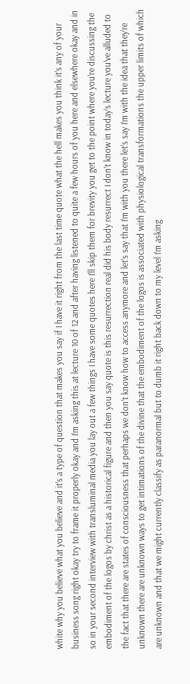white why you believe what you believe and it’s a type of question that makes you say if I have it right from the last time quote what the hell makes you think it’s any of your business song right okay try to frame it properly okay and I’m asking this at lecture 10 of 12 and after having listened to quite a few hours of you here and elsewhere okay and in so in your second interview with transluminal media you lay out a few things I have some quotes here I’ll skip them for brevity you get to the point where you’re discussing the embodiment of the logos by christ as a historical figure and then you say quote is this resurrection real did his body resurrect I don’t know in today’s lecture you’ve alluded to the fact that there are states of consciousness that perhaps we don’t know how to access anymore and let’s say that I’m with you there let’s say I’m with the idea that they’re unknown there are unknown ways to get intimations of the divine that the embodiment of the logos is associated with physiological transformations the upper limits of which are unknown and that we might currently classify as paranormal but to dumb it right back down to my level I’m asking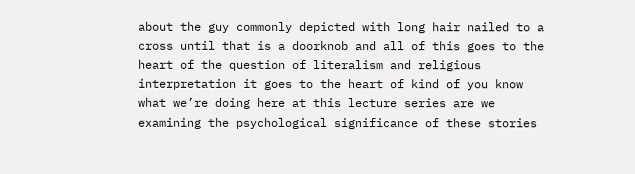about the guy commonly depicted with long hair nailed to a cross until that is a doorknob and all of this goes to the heart of the question of literalism and religious interpretation it goes to the heart of kind of you know what we’re doing here at this lecture series are we examining the psychological significance of these stories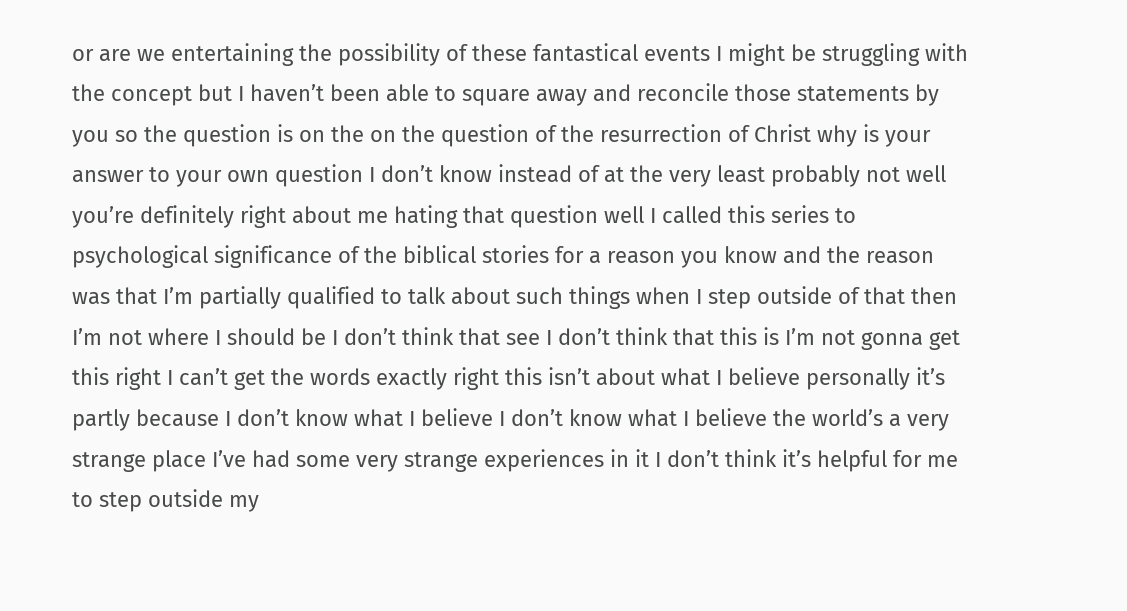or are we entertaining the possibility of these fantastical events I might be struggling with the concept but I haven’t been able to square away and reconcile those statements by you so the question is on the on the question of the resurrection of Christ why is your answer to your own question I don’t know instead of at the very least probably not well you’re definitely right about me hating that question well I called this series to psychological significance of the biblical stories for a reason you know and the reason was that I’m partially qualified to talk about such things when I step outside of that then I’m not where I should be I don’t think that see I don’t think that this is I’m not gonna get this right I can’t get the words exactly right this isn’t about what I believe personally it’s partly because I don’t know what I believe I don’t know what I believe the world’s a very strange place I’ve had some very strange experiences in it I don’t think it’s helpful for me to step outside my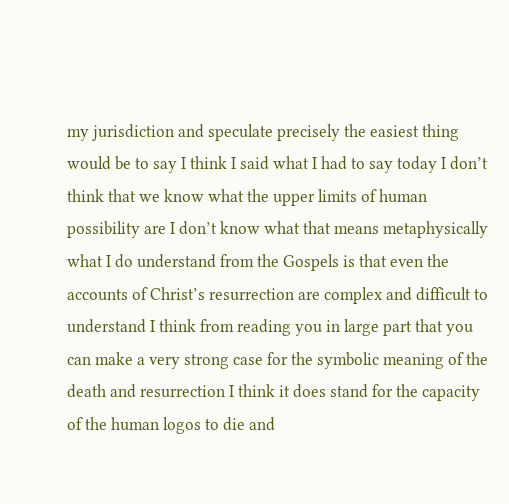my jurisdiction and speculate precisely the easiest thing would be to say I think I said what I had to say today I don’t think that we know what the upper limits of human possibility are I don’t know what that means metaphysically what I do understand from the Gospels is that even the accounts of Christ’s resurrection are complex and difficult to understand I think from reading you in large part that you can make a very strong case for the symbolic meaning of the death and resurrection I think it does stand for the capacity of the human logos to die and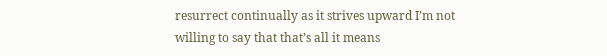resurrect continually as it strives upward I’m not willing to say that that’s all it means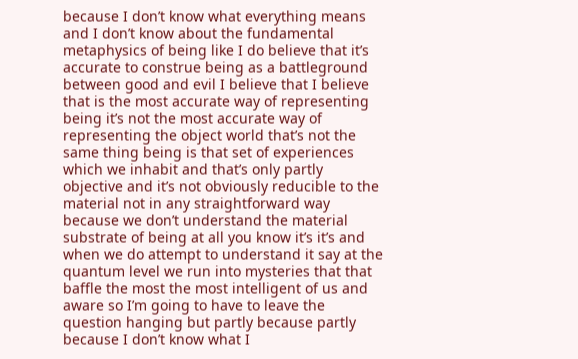because I don’t know what everything means and I don’t know about the fundamental metaphysics of being like I do believe that it’s accurate to construe being as a battleground between good and evil I believe that I believe that is the most accurate way of representing being it’s not the most accurate way of representing the object world that’s not the same thing being is that set of experiences which we inhabit and that’s only partly objective and it’s not obviously reducible to the material not in any straightforward way because we don’t understand the material substrate of being at all you know it’s it’s and when we do attempt to understand it say at the quantum level we run into mysteries that that baffle the most the most intelligent of us and aware so I’m going to have to leave the question hanging but partly because partly because I don’t know what I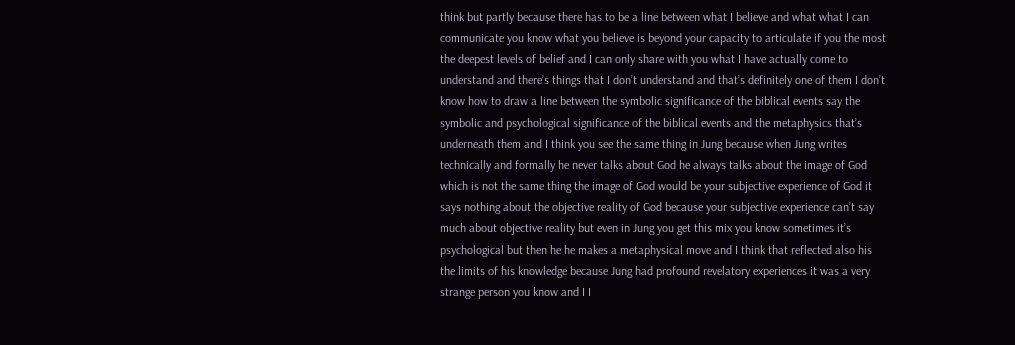think but partly because there has to be a line between what I believe and what what I can communicate you know what you believe is beyond your capacity to articulate if you the most the deepest levels of belief and I can only share with you what I have actually come to understand and there’s things that I don’t understand and that’s definitely one of them I don’t know how to draw a line between the symbolic significance of the biblical events say the symbolic and psychological significance of the biblical events and the metaphysics that’s underneath them and I think you see the same thing in Jung because when Jung writes technically and formally he never talks about God he always talks about the image of God which is not the same thing the image of God would be your subjective experience of God it says nothing about the objective reality of God because your subjective experience can’t say much about objective reality but even in Jung you get this mix you know sometimes it’s psychological but then he he makes a metaphysical move and I think that reflected also his the limits of his knowledge because Jung had profound revelatory experiences it was a very strange person you know and I I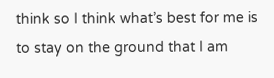think so I think what’s best for me is to stay on the ground that I am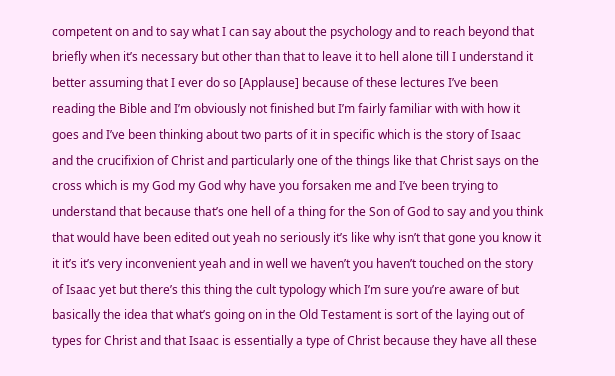competent on and to say what I can say about the psychology and to reach beyond that briefly when it’s necessary but other than that to leave it to hell alone till I understand it better assuming that I ever do so [Applause] because of these lectures I’ve been reading the Bible and I’m obviously not finished but I’m fairly familiar with with how it goes and I’ve been thinking about two parts of it in specific which is the story of Isaac and the crucifixion of Christ and particularly one of the things like that Christ says on the cross which is my God my God why have you forsaken me and I’ve been trying to understand that because that’s one hell of a thing for the Son of God to say and you think that would have been edited out yeah no seriously it’s like why isn’t that gone you know it it it’s it’s very inconvenient yeah and in well we haven’t you haven’t touched on the story of Isaac yet but there’s this thing the cult typology which I’m sure you’re aware of but basically the idea that what’s going on in the Old Testament is sort of the laying out of types for Christ and that Isaac is essentially a type of Christ because they have all these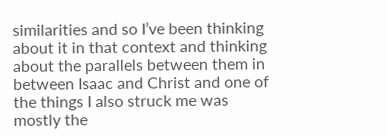similarities and so I’ve been thinking about it in that context and thinking about the parallels between them in between Isaac and Christ and one of the things I also struck me was mostly the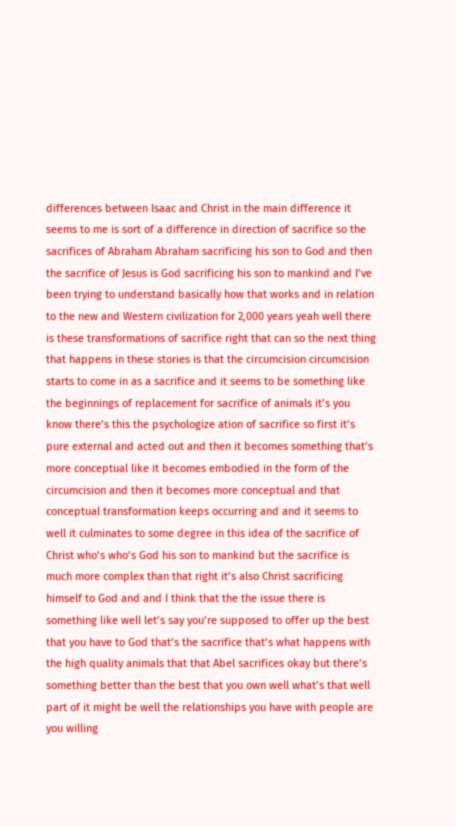differences between Isaac and Christ in the main difference it seems to me is sort of a difference in direction of sacrifice so the sacrifices of Abraham Abraham sacrificing his son to God and then the sacrifice of Jesus is God sacrificing his son to mankind and I’ve been trying to understand basically how that works and in relation to the new and Western civilization for 2,000 years yeah well there is these transformations of sacrifice right that can so the next thing that happens in these stories is that the circumcision circumcision starts to come in as a sacrifice and it seems to be something like the beginnings of replacement for sacrifice of animals it’s you know there’s this the psychologize ation of sacrifice so first it’s pure external and acted out and then it becomes something that’s more conceptual like it becomes embodied in the form of the circumcision and then it becomes more conceptual and that conceptual transformation keeps occurring and and it seems to well it culminates to some degree in this idea of the sacrifice of Christ who’s who’s God his son to mankind but the sacrifice is much more complex than that right it’s also Christ sacrificing himself to God and and I think that the the issue there is something like well let’s say you’re supposed to offer up the best that you have to God that’s the sacrifice that’s what happens with the high quality animals that that Abel sacrifices okay but there’s something better than the best that you own well what’s that well part of it might be well the relationships you have with people are you willing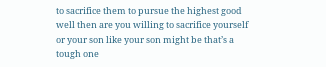to sacrifice them to pursue the highest good well then are you willing to sacrifice yourself or your son like your son might be that’s a tough one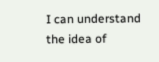I can understand the idea of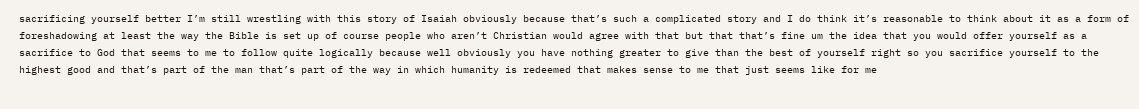sacrificing yourself better I’m still wrestling with this story of Isaiah obviously because that’s such a complicated story and I do think it’s reasonable to think about it as a form of foreshadowing at least the way the Bible is set up of course people who aren’t Christian would agree with that but that that’s fine um the idea that you would offer yourself as a sacrifice to God that seems to me to follow quite logically because well obviously you have nothing greater to give than the best of yourself right so you sacrifice yourself to the highest good and that’s part of the man that’s part of the way in which humanity is redeemed that makes sense to me that just seems like for me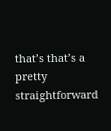that’s that’s a pretty straightforward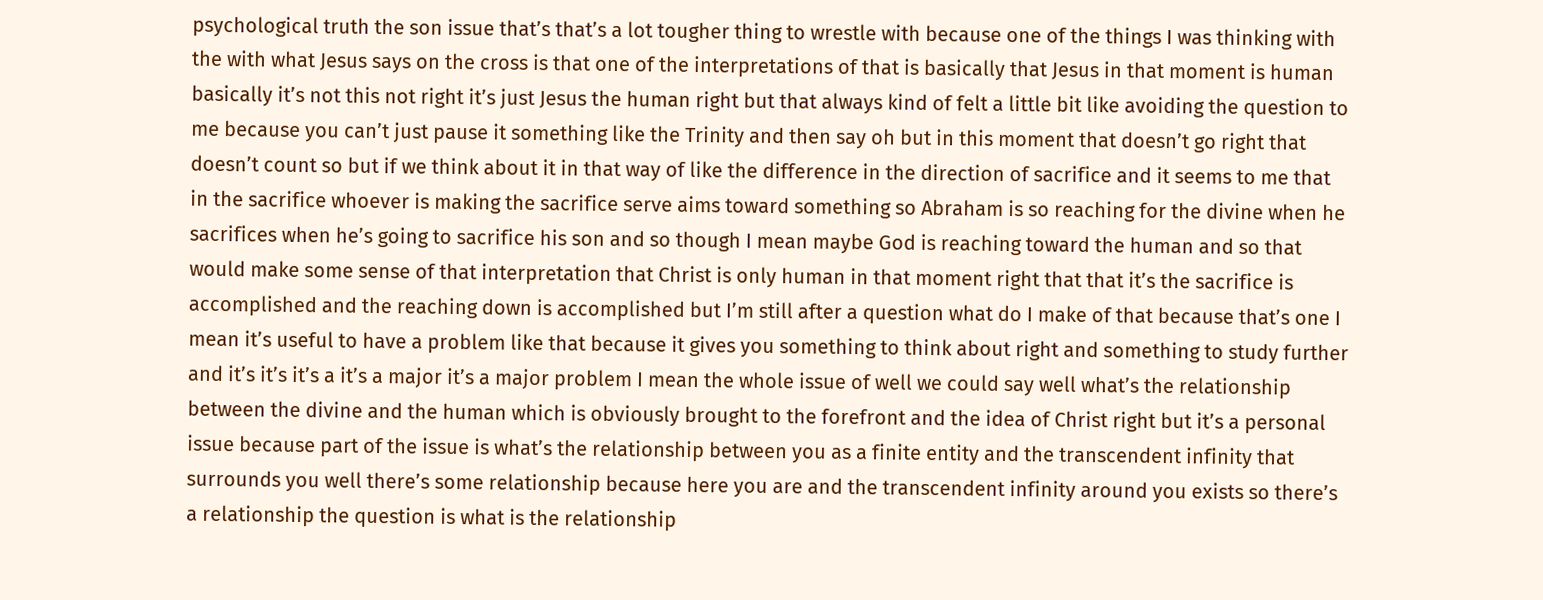psychological truth the son issue that’s that’s a lot tougher thing to wrestle with because one of the things I was thinking with the with what Jesus says on the cross is that one of the interpretations of that is basically that Jesus in that moment is human basically it’s not this not right it’s just Jesus the human right but that always kind of felt a little bit like avoiding the question to me because you can’t just pause it something like the Trinity and then say oh but in this moment that doesn’t go right that doesn’t count so but if we think about it in that way of like the difference in the direction of sacrifice and it seems to me that in the sacrifice whoever is making the sacrifice serve aims toward something so Abraham is so reaching for the divine when he sacrifices when he’s going to sacrifice his son and so though I mean maybe God is reaching toward the human and so that would make some sense of that interpretation that Christ is only human in that moment right that that it’s the sacrifice is accomplished and the reaching down is accomplished but I’m still after a question what do I make of that because that’s one I mean it’s useful to have a problem like that because it gives you something to think about right and something to study further and it’s it’s it’s a it’s a major it’s a major problem I mean the whole issue of well we could say well what’s the relationship between the divine and the human which is obviously brought to the forefront and the idea of Christ right but it’s a personal issue because part of the issue is what’s the relationship between you as a finite entity and the transcendent infinity that surrounds you well there’s some relationship because here you are and the transcendent infinity around you exists so there’s a relationship the question is what is the relationship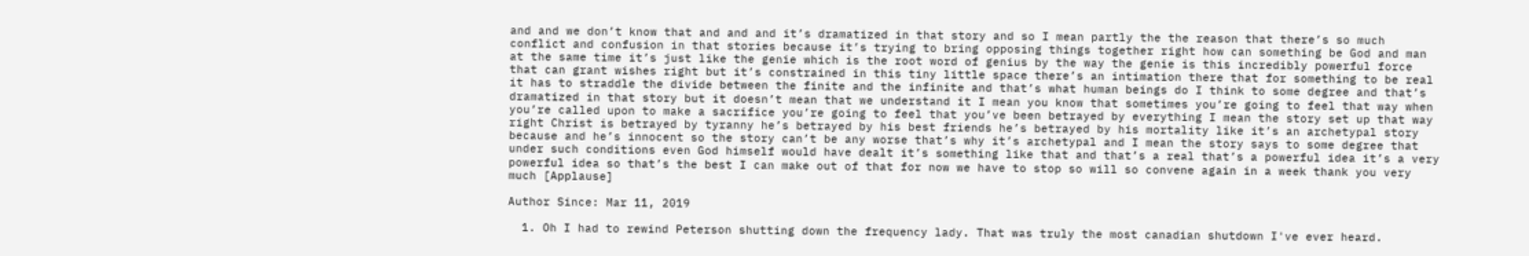and and we don’t know that and and and it’s dramatized in that story and so I mean partly the the reason that there’s so much conflict and confusion in that stories because it’s trying to bring opposing things together right how can something be God and man at the same time it’s just like the genie which is the root word of genius by the way the genie is this incredibly powerful force that can grant wishes right but it’s constrained in this tiny little space there’s an intimation there that for something to be real it has to straddle the divide between the finite and the infinite and that’s what human beings do I think to some degree and that’s dramatized in that story but it doesn’t mean that we understand it I mean you know that sometimes you’re going to feel that way when you’re called upon to make a sacrifice you’re going to feel that you’ve been betrayed by everything I mean the story set up that way right Christ is betrayed by tyranny he’s betrayed by his best friends he’s betrayed by his mortality like it’s an archetypal story because and he’s innocent so the story can’t be any worse that’s why it’s archetypal and I mean the story says to some degree that under such conditions even God himself would have dealt it’s something like that and that’s a real that’s a powerful idea it’s a very powerful idea so that’s the best I can make out of that for now we have to stop so will so convene again in a week thank you very much [Applause]

Author Since: Mar 11, 2019

  1. Oh I had to rewind Peterson shutting down the frequency lady. That was truly the most canadian shutdown I've ever heard.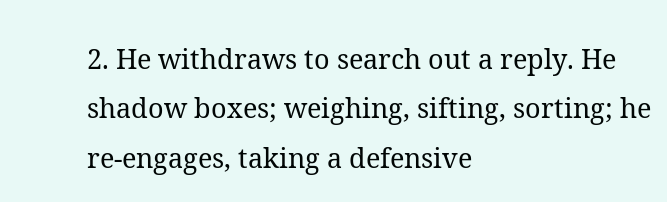2. He withdraws to search out a reply. He shadow boxes; weighing, sifting, sorting; he re-engages, taking a defensive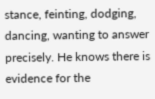stance, feinting, dodging, dancing, wanting to answer precisely. He knows there is evidence for the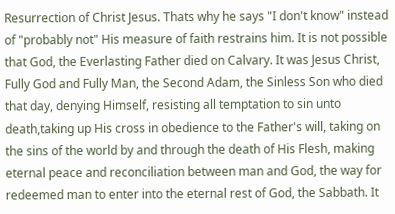Resurrection of Christ Jesus. Thats why he says "I don't know" instead of "probably not" His measure of faith restrains him. It is not possible that God, the Everlasting Father died on Calvary. It was Jesus Christ, Fully God and Fully Man, the Second Adam, the Sinless Son who died that day, denying Himself, resisting all temptation to sin unto death,taking up His cross in obedience to the Father's will, taking on the sins of the world by and through the death of His Flesh, making eternal peace and reconciliation between man and God, the way for redeemed man to enter into the eternal rest of God, the Sabbath. It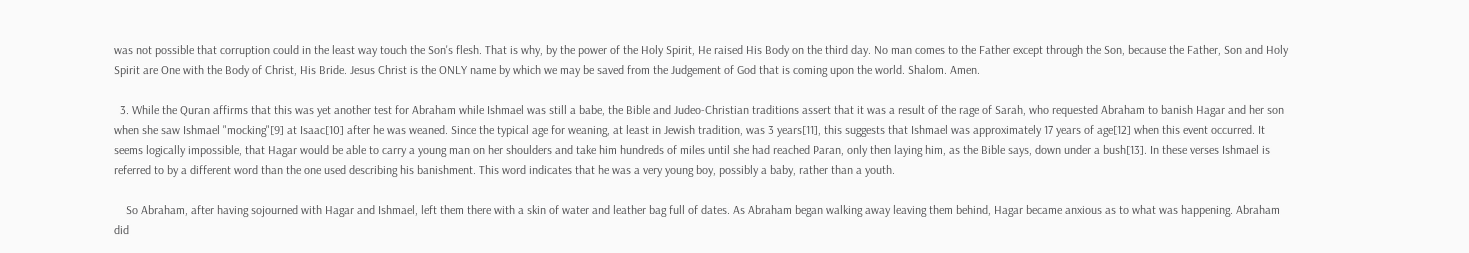was not possible that corruption could in the least way touch the Son's flesh. That is why, by the power of the Holy Spirit, He raised His Body on the third day. No man comes to the Father except through the Son, because the Father, Son and Holy Spirit are One with the Body of Christ, His Bride. Jesus Christ is the ONLY name by which we may be saved from the Judgement of God that is coming upon the world. Shalom. Amen.

  3. While the Quran affirms that this was yet another test for Abraham while Ishmael was still a babe, the Bible and Judeo-Christian traditions assert that it was a result of the rage of Sarah, who requested Abraham to banish Hagar and her son when she saw Ishmael "mocking"[9] at Isaac[10] after he was weaned. Since the typical age for weaning, at least in Jewish tradition, was 3 years[11], this suggests that Ishmael was approximately 17 years of age[12] when this event occurred. It seems logically impossible, that Hagar would be able to carry a young man on her shoulders and take him hundreds of miles until she had reached Paran, only then laying him, as the Bible says, down under a bush[13]. In these verses Ishmael is referred to by a different word than the one used describing his banishment. This word indicates that he was a very young boy, possibly a baby, rather than a youth.

    So Abraham, after having sojourned with Hagar and Ishmael, left them there with a skin of water and leather bag full of dates. As Abraham began walking away leaving them behind, Hagar became anxious as to what was happening. Abraham did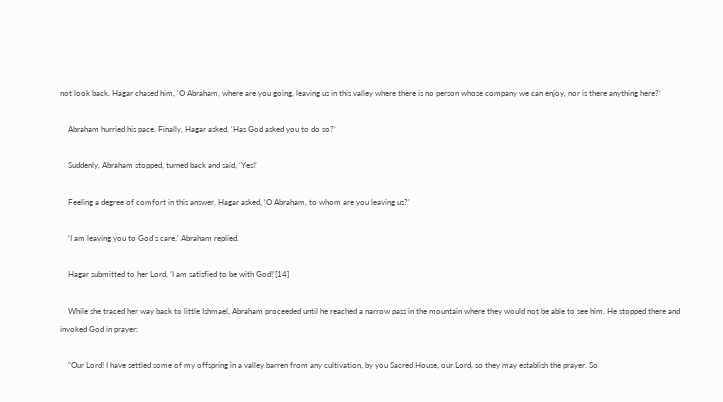not look back. Hagar chased him, ‘O Abraham, where are you going, leaving us in this valley where there is no person whose company we can enjoy, nor is there anything here?’

    Abraham hurried his pace. Finally, Hagar asked, ‘Has God asked you to do so?’

    Suddenly, Abraham stopped, turned back and said, ‘Yes!’

    Feeling a degree of comfort in this answer, Hagar asked, ‘O Abraham, to whom are you leaving us?’

    ‘I am leaving you to God’s care,’ Abraham replied.

    Hagar submitted to her Lord, ‘I am satisfied to be with God!’[14]

    While she traced her way back to little Ishmael, Abraham proceeded until he reached a narrow pass in the mountain where they would not be able to see him. He stopped there and invoked God in prayer:

    "Our Lord! I have settled some of my offspring in a valley barren from any cultivation, by you Sacred House, our Lord, so they may establish the prayer. So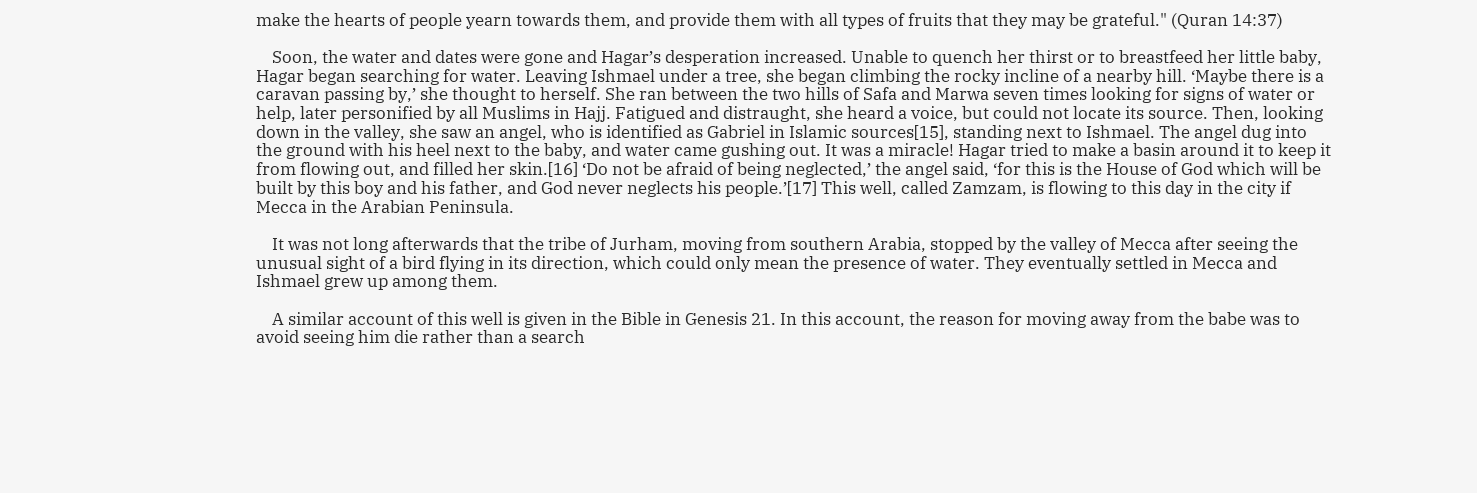make the hearts of people yearn towards them, and provide them with all types of fruits that they may be grateful." (Quran 14:37)

    Soon, the water and dates were gone and Hagar’s desperation increased. Unable to quench her thirst or to breastfeed her little baby, Hagar began searching for water. Leaving Ishmael under a tree, she began climbing the rocky incline of a nearby hill. ‘Maybe there is a caravan passing by,’ she thought to herself. She ran between the two hills of Safa and Marwa seven times looking for signs of water or help, later personified by all Muslims in Hajj. Fatigued and distraught, she heard a voice, but could not locate its source. Then, looking down in the valley, she saw an angel, who is identified as Gabriel in Islamic sources[15], standing next to Ishmael. The angel dug into the ground with his heel next to the baby, and water came gushing out. It was a miracle! Hagar tried to make a basin around it to keep it from flowing out, and filled her skin.[16] ‘Do not be afraid of being neglected,’ the angel said, ‘for this is the House of God which will be built by this boy and his father, and God never neglects his people.’[17] This well, called Zamzam, is flowing to this day in the city if Mecca in the Arabian Peninsula.

    It was not long afterwards that the tribe of Jurham, moving from southern Arabia, stopped by the valley of Mecca after seeing the unusual sight of a bird flying in its direction, which could only mean the presence of water. They eventually settled in Mecca and Ishmael grew up among them.

    A similar account of this well is given in the Bible in Genesis 21. In this account, the reason for moving away from the babe was to avoid seeing him die rather than a search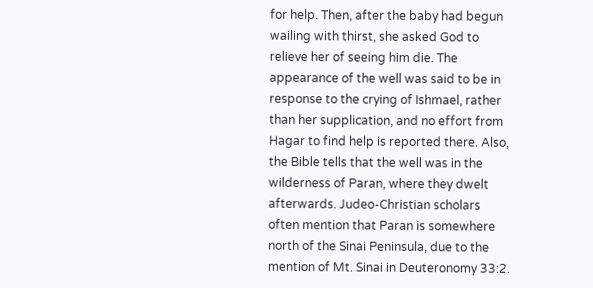for help. Then, after the baby had begun wailing with thirst, she asked God to relieve her of seeing him die. The appearance of the well was said to be in response to the crying of Ishmael, rather than her supplication, and no effort from Hagar to find help is reported there. Also, the Bible tells that the well was in the wilderness of Paran, where they dwelt afterwards. Judeo-Christian scholars often mention that Paran is somewhere north of the Sinai Peninsula, due to the mention of Mt. Sinai in Deuteronomy 33:2.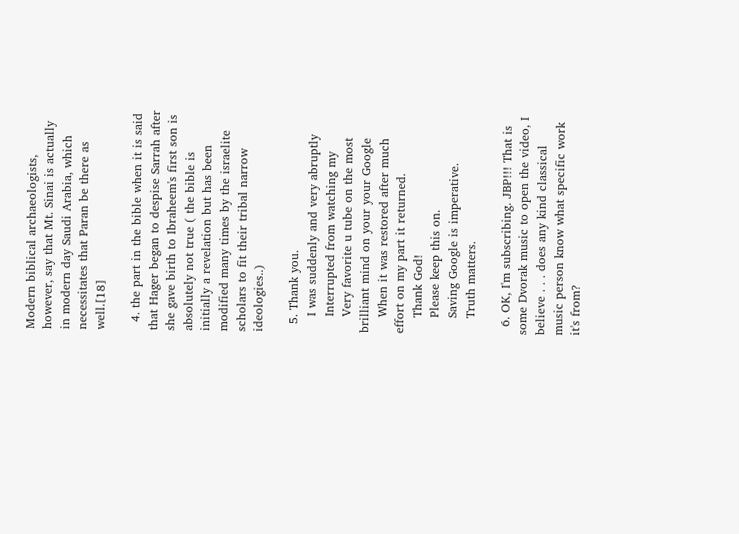Modern biblical archaeologists, however, say that Mt. Sinai is actually in modern day Saudi Arabia, which necessitates that Paran be there as well.[18]

  4. the part in the bible when it is said that Hager began to despise Sarrah after she gave birth to Ibraheem's first son is absolutely not true ( the bible is initially a revelation but has been modified many times by the israelite scholars to fit their tribal narrow ideologies..)

  5. Thank you.
    I was suddenly and very abruptly
    Interrupted from watching my
    Very favorite u tube on the most brilliant mind on your your Google
    When it was restored after much effort on my part it returned.
    Thank God!
    Please keep this on.
    Saving Google is imperative.
    Truth matters.

  6. OK, I'm subscribing. JBP!!! That is some Dvorak music to open the video, I believe . . . does any kind classical music person know what specific work it's from?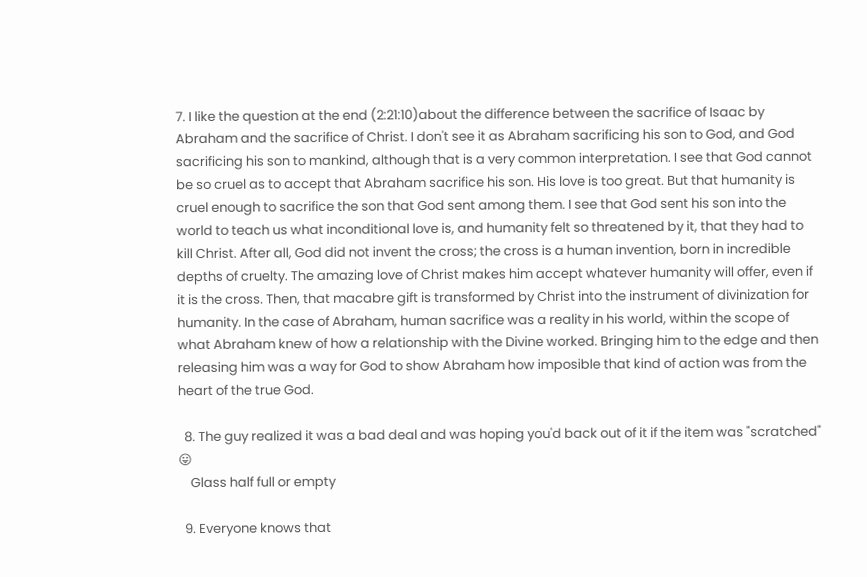7. I like the question at the end (2:21:10)about the difference between the sacrifice of Isaac by Abraham and the sacrifice of Christ. I don't see it as Abraham sacrificing his son to God, and God sacrificing his son to mankind, although that is a very common interpretation. I see that God cannot be so cruel as to accept that Abraham sacrifice his son. His love is too great. But that humanity is cruel enough to sacrifice the son that God sent among them. I see that God sent his son into the world to teach us what inconditional love is, and humanity felt so threatened by it, that they had to kill Christ. After all, God did not invent the cross; the cross is a human invention, born in incredible depths of cruelty. The amazing love of Christ makes him accept whatever humanity will offer, even if it is the cross. Then, that macabre gift is transformed by Christ into the instrument of divinization for humanity. In the case of Abraham, human sacrifice was a reality in his world, within the scope of what Abraham knew of how a relationship with the Divine worked. Bringing him to the edge and then releasing him was a way for God to show Abraham how imposible that kind of action was from the heart of the true God.

  8. The guy realized it was a bad deal and was hoping you'd back out of it if the item was "scratched" 😛
    Glass half full or empty

  9. Everyone knows that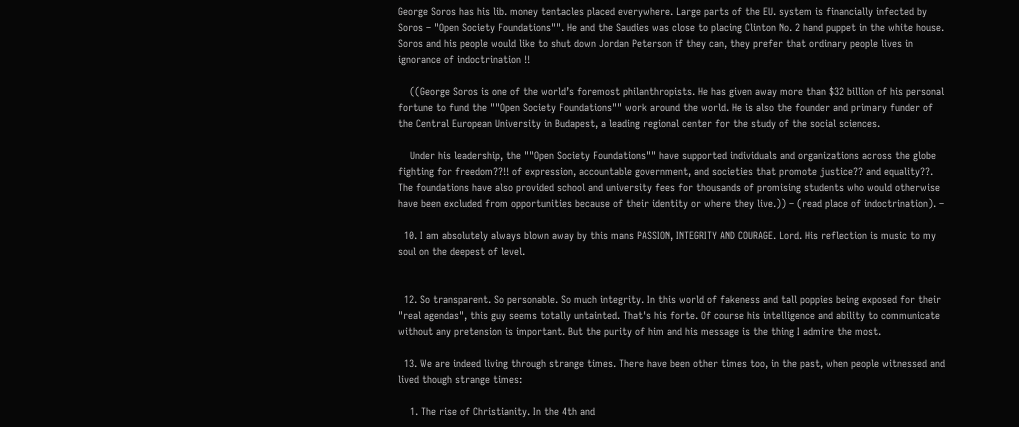George Soros has his lib. money tentacles placed everywhere. Large parts of the EU. system is financially infected by Soros – "Open Society Foundations"". He and the Saudies was close to placing Clinton No. 2 hand puppet in the white house. Soros and his people would like to shut down Jordan Peterson if they can, they prefer that ordinary people lives in ignorance of indoctrination !!

    ((George Soros is one of the world’s foremost philanthropists. He has given away more than $32 billion of his personal fortune to fund the ""Open Society Foundations"" work around the world. He is also the founder and primary funder of the Central European University in Budapest, a leading regional center for the study of the social sciences.

    Under his leadership, the ""Open Society Foundations"" have supported individuals and organizations across the globe fighting for freedom??!! of expression, accountable government, and societies that promote justice?? and equality??. The foundations have also provided school and university fees for thousands of promising students who would otherwise have been excluded from opportunities because of their identity or where they live.)) – (read place of indoctrination). –

  10. I am absolutely always blown away by this mans PASSION, INTEGRITY AND COURAGE. Lord. His reflection is music to my soul on the deepest of level.


  12. So transparent. So personable. So much integrity. In this world of fakeness and tall poppies being exposed for their "real agendas", this guy seems totally untainted. That's his forte. Of course his intelligence and ability to communicate without any pretension is important. But the purity of him and his message is the thing I admire the most.

  13. We are indeed living through strange times. There have been other times too, in the past, when people witnessed and lived though strange times:

    1. The rise of Christianity. In the 4th and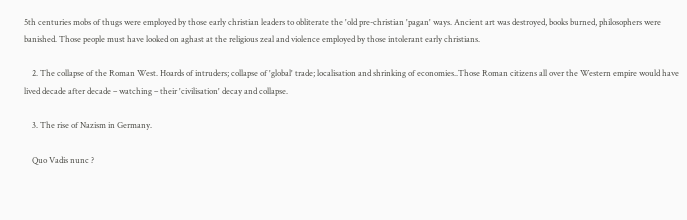5th centuries mobs of thugs were employed by those early christian leaders to obliterate the 'old pre-christian 'pagan' ways. Ancient art was destroyed, books burned, philosophers were banished. Those people must have looked on aghast at the religious zeal and violence employed by those intolerant early christians.

    2. The collapse of the Roman West. Hoards of intruders; collapse of 'global' trade; localisation and shrinking of economies..Those Roman citizens all over the Western empire would have lived decade after decade – watching – their 'civilisation' decay and collapse.

    3. The rise of Nazism in Germany.

    Quo Vadis nunc ?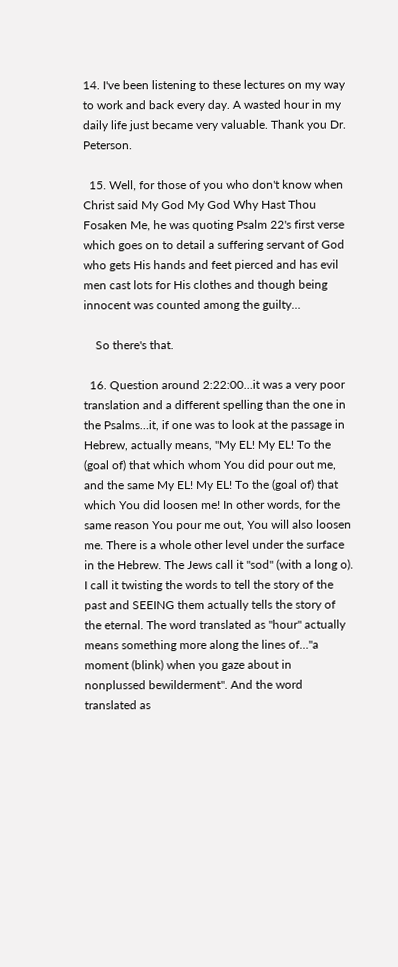14. I've been listening to these lectures on my way to work and back every day. A wasted hour in my daily life just became very valuable. Thank you Dr. Peterson.

  15. Well, for those of you who don't know when Christ said My God My God Why Hast Thou Fosaken Me, he was quoting Psalm 22's first verse which goes on to detail a suffering servant of God who gets His hands and feet pierced and has evil men cast lots for His clothes and though being innocent was counted among the guilty…

    So there's that.

  16. Question around 2:22:00…it was a very poor translation and a different spelling than the one in the Psalms…it, if one was to look at the passage in Hebrew, actually means, "My EL! My EL! To the (goal of) that which whom You did pour out me, and the same My EL! My EL! To the (goal of) that which You did loosen me! In other words, for the same reason You pour me out, You will also loosen me. There is a whole other level under the surface in the Hebrew. The Jews call it "sod" (with a long o). I call it twisting the words to tell the story of the past and SEEING them actually tells the story of the eternal. The word translated as "hour" actually means something more along the lines of…"a moment (blink) when you gaze about in nonplussed bewilderment". And the word translated as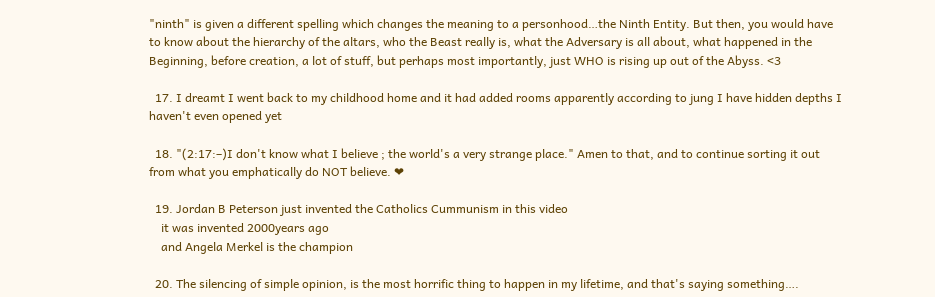"ninth" is given a different spelling which changes the meaning to a personhood…the Ninth Entity. But then, you would have to know about the hierarchy of the altars, who the Beast really is, what the Adversary is all about, what happened in the Beginning, before creation, a lot of stuff, but perhaps most importantly, just WHO is rising up out of the Abyss. <3

  17. I dreamt I went back to my childhood home and it had added rooms apparently according to jung I have hidden depths I haven't even opened yet

  18. "(2:17:–)I don't know what I believe ; the world's a very strange place." Amen to that, and to continue sorting it out from what you emphatically do NOT believe. ❤

  19. Jordan B Peterson just invented the Catholics Cummunism in this video
    it was invented 2000years ago
    and Angela Merkel is the champion

  20. The silencing of simple opinion, is the most horrific thing to happen in my lifetime, and that's saying something….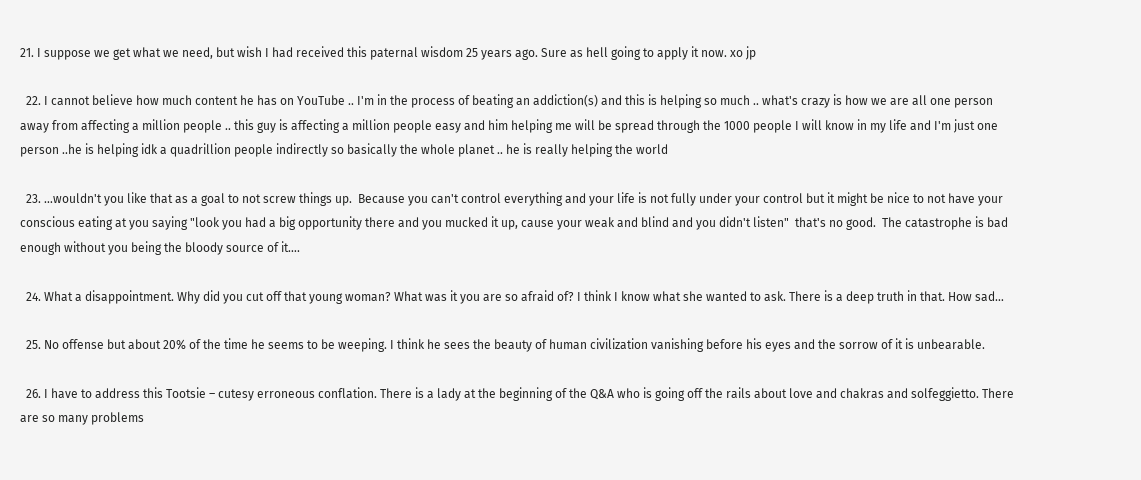21. I suppose we get what we need, but wish I had received this paternal wisdom 25 years ago. Sure as hell going to apply it now. xo jp

  22. I cannot believe how much content he has on YouTube .. I'm in the process of beating an addiction(s) and this is helping so much .. what's crazy is how we are all one person away from affecting a million people .. this guy is affecting a million people easy and him helping me will be spread through the 1000 people I will know in my life and I'm just one person ..he is helping idk a quadrillion people indirectly so basically the whole planet .. he is really helping the world

  23. …wouldn't you like that as a goal to not screw things up.  Because you can't control everything and your life is not fully under your control but it might be nice to not have your conscious eating at you saying "look you had a big opportunity there and you mucked it up, cause your weak and blind and you didn't listen"  that's no good.  The catastrophe is bad enough without you being the bloody source of it….

  24. What a disappointment. Why did you cut off that young woman? What was it you are so afraid of? I think I know what she wanted to ask. There is a deep truth in that. How sad…

  25. No offense but about 20% of the time he seems to be weeping. I think he sees the beauty of human civilization vanishing before his eyes and the sorrow of it is unbearable.

  26. I have to address this Tootsie – cutesy erroneous conflation. There is a lady at the beginning of the Q&A who is going off the rails about love and chakras and solfeggietto. There are so many problems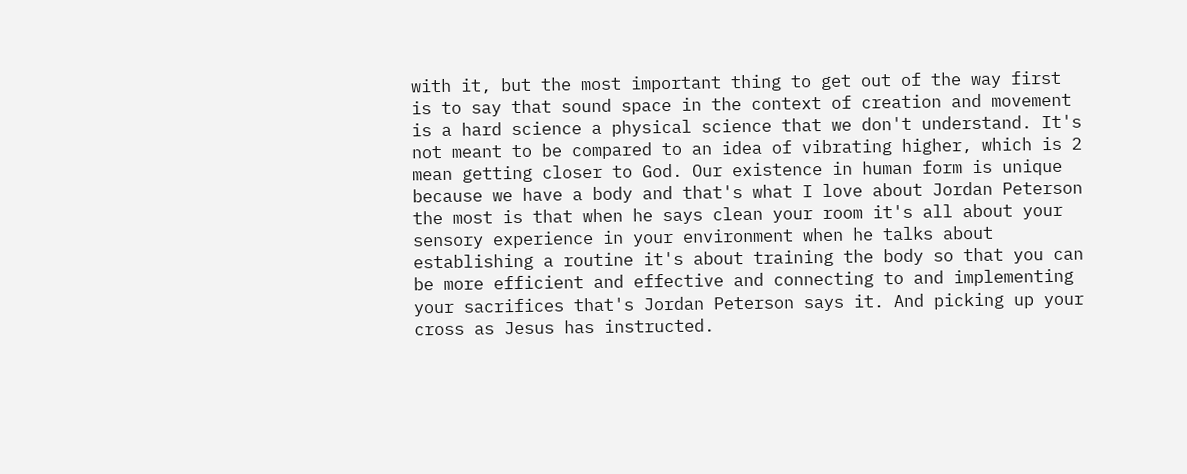with it, but the most important thing to get out of the way first is to say that sound space in the context of creation and movement is a hard science a physical science that we don't understand. It's not meant to be compared to an idea of vibrating higher, which is 2 mean getting closer to God. Our existence in human form is unique because we have a body and that's what I love about Jordan Peterson the most is that when he says clean your room it's all about your sensory experience in your environment when he talks about establishing a routine it's about training the body so that you can be more efficient and effective and connecting to and implementing your sacrifices that's Jordan Peterson says it. And picking up your cross as Jesus has instructed.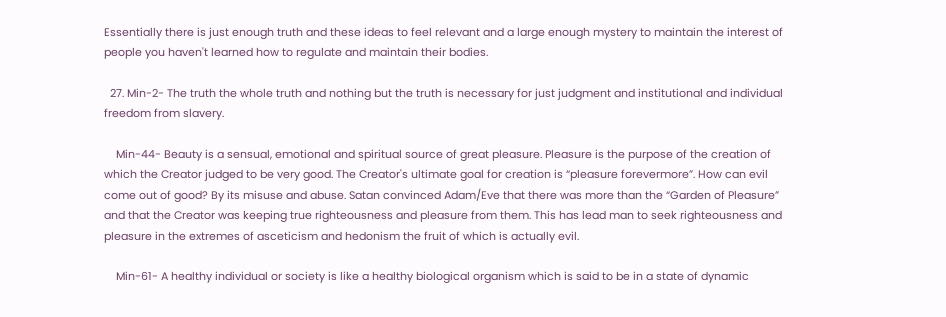Essentially there is just enough truth and these ideas to feel relevant and a large enough mystery to maintain the interest of people you haven't learned how to regulate and maintain their bodies.

  27. Min-2- The truth the whole truth and nothing but the truth is necessary for just judgment and institutional and individual freedom from slavery.

    Min-44- Beauty is a sensual, emotional and spiritual source of great pleasure. Pleasure is the purpose of the creation of which the Creator judged to be very good. The Creator's ultimate goal for creation is “pleasure forevermore”. How can evil come out of good? By its misuse and abuse. Satan convinced Adam/Eve that there was more than the “Garden of Pleasure” and that the Creator was keeping true righteousness and pleasure from them. This has lead man to seek righteousness and pleasure in the extremes of asceticism and hedonism the fruit of which is actually evil.

    Min-61- A healthy individual or society is like a healthy biological organism which is said to be in a state of dynamic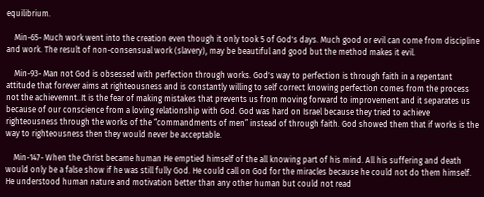equilibrium.

    Min-65- Much work went into the creation even though it only took 5 of God's days. Much good or evil can come from discipline and work. The result of non-consensual work (slavery), may be beautiful and good but the method makes it evil.

    Min-93- Man not God is obsessed with perfection through works. God's way to perfection is through faith in a repentant attitude that forever aims at righteousness and is constantly willing to self correct knowing perfection comes from the process not the achievemnt..It is the fear of making mistakes that prevents us from moving forward to improvement and it separates us because of our conscience from a loving relationship with God. God was hard on Israel because they tried to achieve righteousness through the works of the “commandments of men” instead of through faith. God showed them that if works is the way to righteousness then they would never be acceptable.

    Min-147- When the Christ became human He emptied himself of the all knowing part of his mind. All his suffering and death would only be a false show if he was still fully God. He could call on God for the miracles because he could not do them himself. He understood human nature and motivation better than any other human but could not read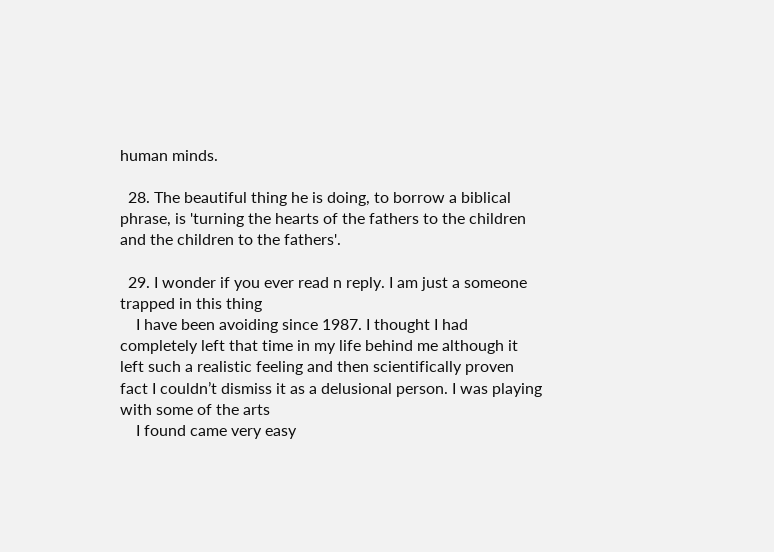human minds.

  28. The beautiful thing he is doing, to borrow a biblical phrase, is 'turning the hearts of the fathers to the children and the children to the fathers'.

  29. I wonder if you ever read n reply. I am just a someone trapped in this thing
    I have been avoiding since 1987. I thought I had completely left that time in my life behind me although it left such a realistic feeling and then scientifically proven fact I couldn’t dismiss it as a delusional person. I was playing with some of the arts
    I found came very easy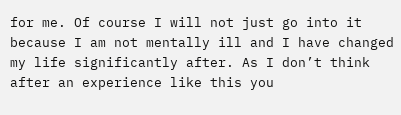for me. Of course I will not just go into it because I am not mentally ill and I have changed my life significantly after. As I don’t think after an experience like this you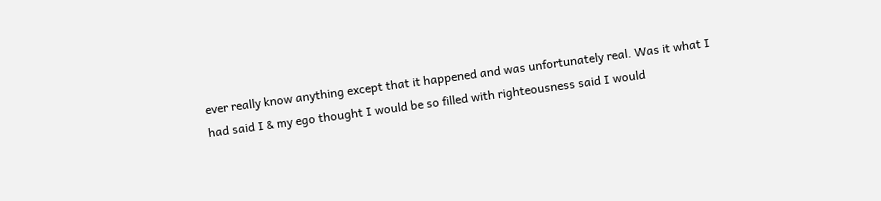ever really know anything except that it happened and was unfortunately real. Was it what I had said I & my ego thought I would be so filled with righteousness said I would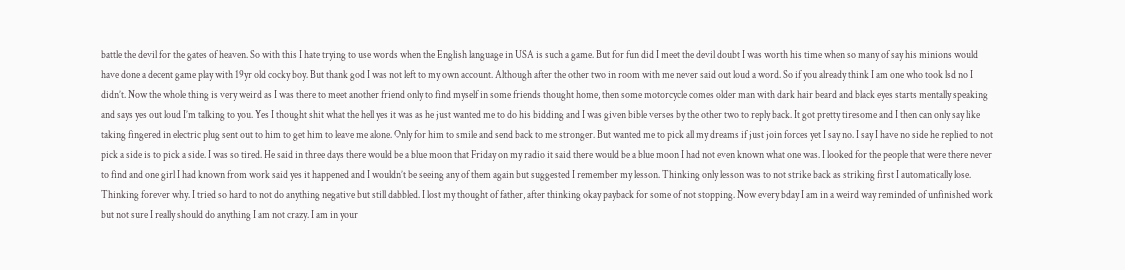battle the devil for the gates of heaven. So with this I hate trying to use words when the English language in USA is such a game. But for fun did I meet the devil doubt I was worth his time when so many of say his minions would have done a decent game play with 19yr old cocky boy. But thank god I was not left to my own account. Although after the other two in room with me never said out loud a word. So if you already think I am one who took lsd no I didn’t. Now the whole thing is very weird as I was there to meet another friend only to find myself in some friends thought home, then some motorcycle comes older man with dark hair beard and black eyes starts mentally speaking and says yes out loud I’m talking to you. Yes I thought shit what the hell yes it was as he just wanted me to do his bidding and I was given bible verses by the other two to reply back. It got pretty tiresome and I then can only say like taking fingered in electric plug sent out to him to get him to leave me alone. Only for him to smile and send back to me stronger. But wanted me to pick all my dreams if just join forces yet I say no. I say I have no side he replied to not pick a side is to pick a side. I was so tired. He said in three days there would be a blue moon that Friday on my radio it said there would be a blue moon I had not even known what one was. I looked for the people that were there never to find and one girl I had known from work said yes it happened and I wouldn’t be seeing any of them again but suggested I remember my lesson. Thinking only lesson was to not strike back as striking first I automatically lose. Thinking forever why. I tried so hard to not do anything negative but still dabbled. I lost my thought of father, after thinking okay payback for some of not stopping. Now every bday I am in a weird way reminded of unfinished work but not sure I really should do anything I am not crazy. I am in your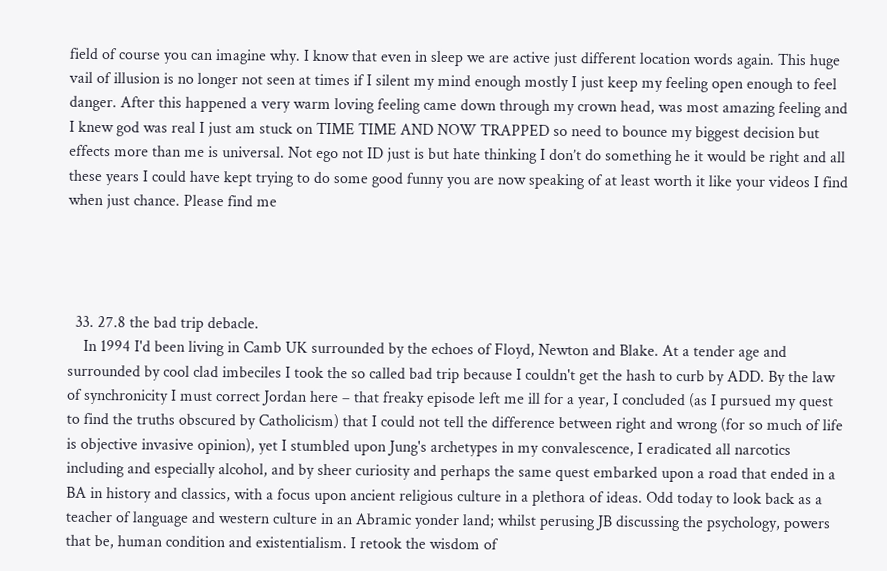field of course you can imagine why. I know that even in sleep we are active just different location words again. This huge vail of illusion is no longer not seen at times if I silent my mind enough mostly I just keep my feeling open enough to feel danger. After this happened a very warm loving feeling came down through my crown head, was most amazing feeling and I knew god was real I just am stuck on TIME TIME AND NOW TRAPPED so need to bounce my biggest decision but effects more than me is universal. Not ego not ID just is but hate thinking I don’t do something he it would be right and all these years I could have kept trying to do some good funny you are now speaking of at least worth it like your videos I find when just chance. Please find me




  33. 27.8 the bad trip debacle.
    In 1994 I'd been living in Camb UK surrounded by the echoes of Floyd, Newton and Blake. At a tender age and surrounded by cool clad imbeciles I took the so called bad trip because I couldn't get the hash to curb by ADD. By the law of synchronicity I must correct Jordan here – that freaky episode left me ill for a year, I concluded (as I pursued my quest to find the truths obscured by Catholicism) that I could not tell the difference between right and wrong (for so much of life is objective invasive opinion), yet I stumbled upon Jung's archetypes in my convalescence, I eradicated all narcotics including and especially alcohol, and by sheer curiosity and perhaps the same quest embarked upon a road that ended in a BA in history and classics, with a focus upon ancient religious culture in a plethora of ideas. Odd today to look back as a teacher of language and western culture in an Abramic yonder land; whilst perusing JB discussing the psychology, powers that be, human condition and existentialism. I retook the wisdom of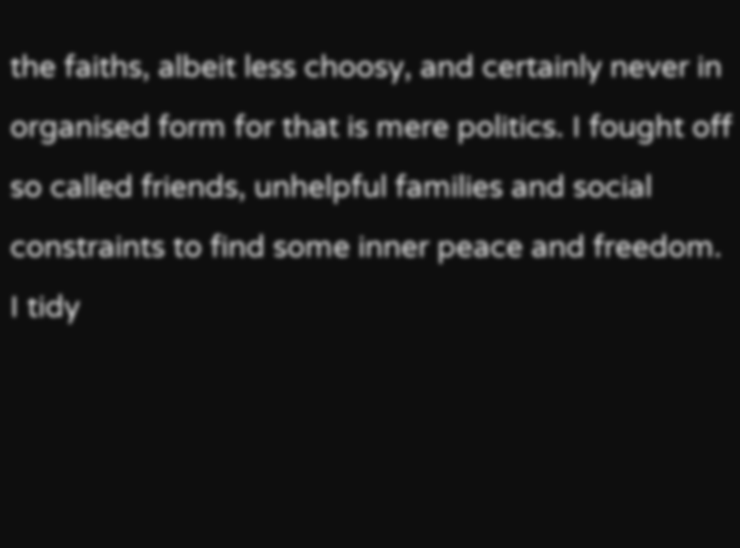the faiths, albeit less choosy, and certainly never in organised form for that is mere politics. I fought off so called friends, unhelpful families and social constraints to find some inner peace and freedom. I tidy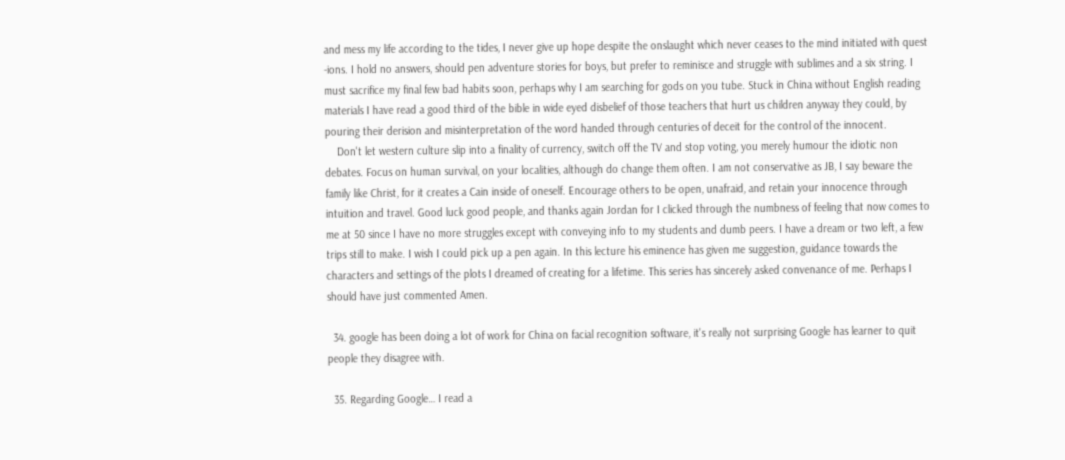and mess my life according to the tides, I never give up hope despite the onslaught which never ceases to the mind initiated with quest -ions. I hold no answers, should pen adventure stories for boys, but prefer to reminisce and struggle with sublimes and a six string. I must sacrifice my final few bad habits soon, perhaps why I am searching for gods on you tube. Stuck in China without English reading materials I have read a good third of the bible in wide eyed disbelief of those teachers that hurt us children anyway they could, by pouring their derision and misinterpretation of the word handed through centuries of deceit for the control of the innocent.
    Don't let western culture slip into a finality of currency, switch off the TV and stop voting, you merely humour the idiotic non debates. Focus on human survival, on your localities, although do change them often. I am not conservative as JB, I say beware the family like Christ, for it creates a Cain inside of oneself. Encourage others to be open, unafraid, and retain your innocence through intuition and travel. Good luck good people, and thanks again Jordan for I clicked through the numbness of feeling that now comes to me at 50 since I have no more struggles except with conveying info to my students and dumb peers. I have a dream or two left, a few trips still to make. I wish I could pick up a pen again. In this lecture his eminence has given me suggestion, guidance towards the characters and settings of the plots I dreamed of creating for a lifetime. This series has sincerely asked convenance of me. Perhaps I should have just commented Amen.

  34. google has been doing a lot of work for China on facial recognition software, it's really not surprising Google has learner to quit people they disagree with.

  35. Regarding Google… I read a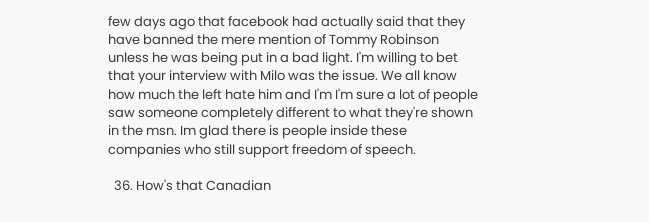few days ago that facebook had actually said that they have banned the mere mention of Tommy Robinson unless he was being put in a bad light. I'm willing to bet that your interview with Milo was the issue. We all know how much the left hate him and I'm I'm sure a lot of people saw someone completely different to what they're shown in the msn. Im glad there is people inside these companies who still support freedom of speech.

  36. How's that Canadian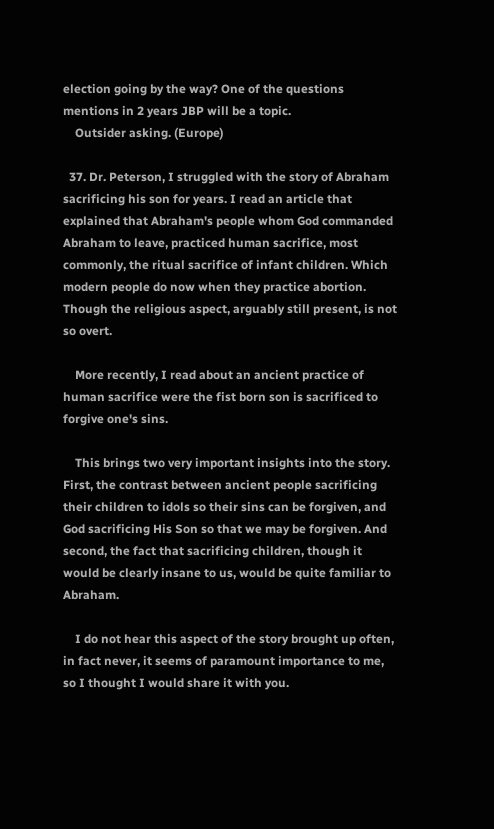election going by the way? One of the questions mentions in 2 years JBP will be a topic.
    Outsider asking. (Europe)

  37. Dr. Peterson, I struggled with the story of Abraham sacrificing his son for years. I read an article that explained that Abraham's people whom God commanded Abraham to leave, practiced human sacrifice, most commonly, the ritual sacrifice of infant children. Which modern people do now when they practice abortion. Though the religious aspect, arguably still present, is not so overt.

    More recently, I read about an ancient practice of human sacrifice were the fist born son is sacrificed to forgive one's sins.

    This brings two very important insights into the story. First, the contrast between ancient people sacrificing their children to idols so their sins can be forgiven, and God sacrificing His Son so that we may be forgiven. And second, the fact that sacrificing children, though it would be clearly insane to us, would be quite familiar to Abraham.

    I do not hear this aspect of the story brought up often, in fact never, it seems of paramount importance to me, so I thought I would share it with you.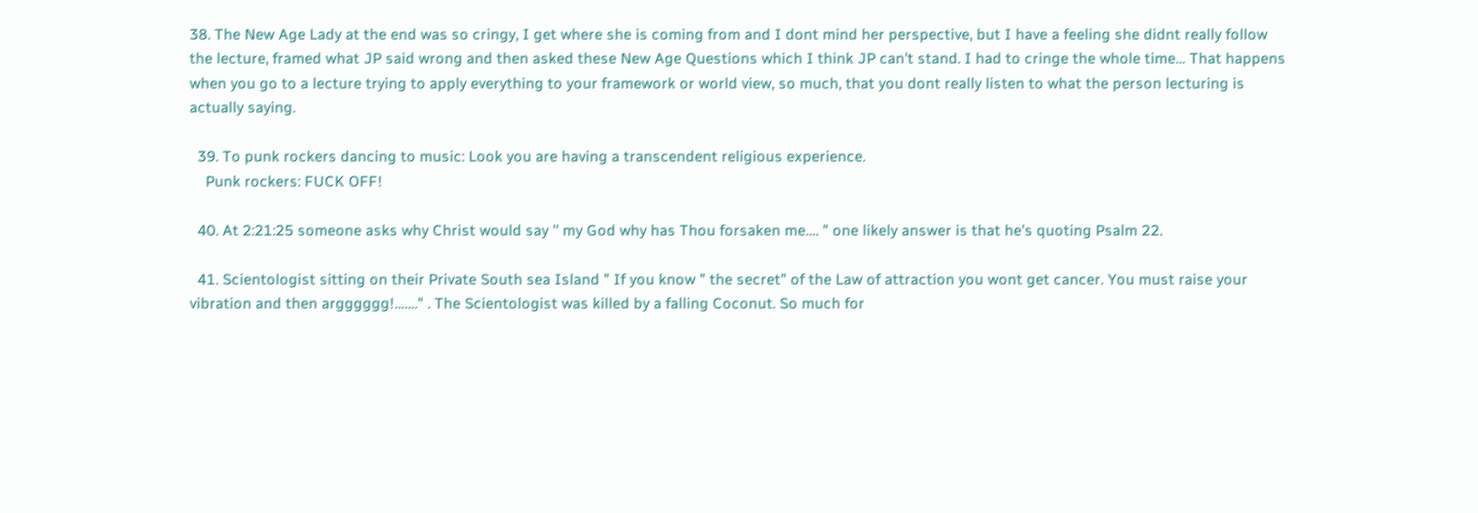38. The New Age Lady at the end was so cringy, I get where she is coming from and I dont mind her perspective, but I have a feeling she didnt really follow the lecture, framed what JP said wrong and then asked these New Age Questions which I think JP can't stand. I had to cringe the whole time… That happens when you go to a lecture trying to apply everything to your framework or world view, so much, that you dont really listen to what the person lecturing is actually saying.

  39. To punk rockers dancing to music: Look you are having a transcendent religious experience.
    Punk rockers: FUCK OFF!

  40. At 2:21:25 someone asks why Christ would say '' my God why has Thou forsaken me…. " one likely answer is that he's quoting Psalm 22.

  41. Scientologist sitting on their Private South sea Island " If you know " the secret" of the Law of attraction you wont get cancer. You must raise your vibration and then argggggg!……." . The Scientologist was killed by a falling Coconut. So much for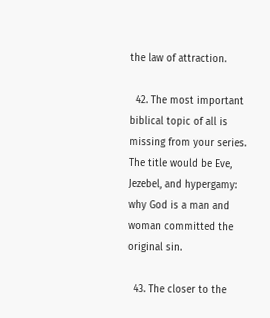the law of attraction.

  42. The most important biblical topic of all is missing from your series. The title would be Eve, Jezebel, and hypergamy: why God is a man and woman committed the original sin.

  43. The closer to the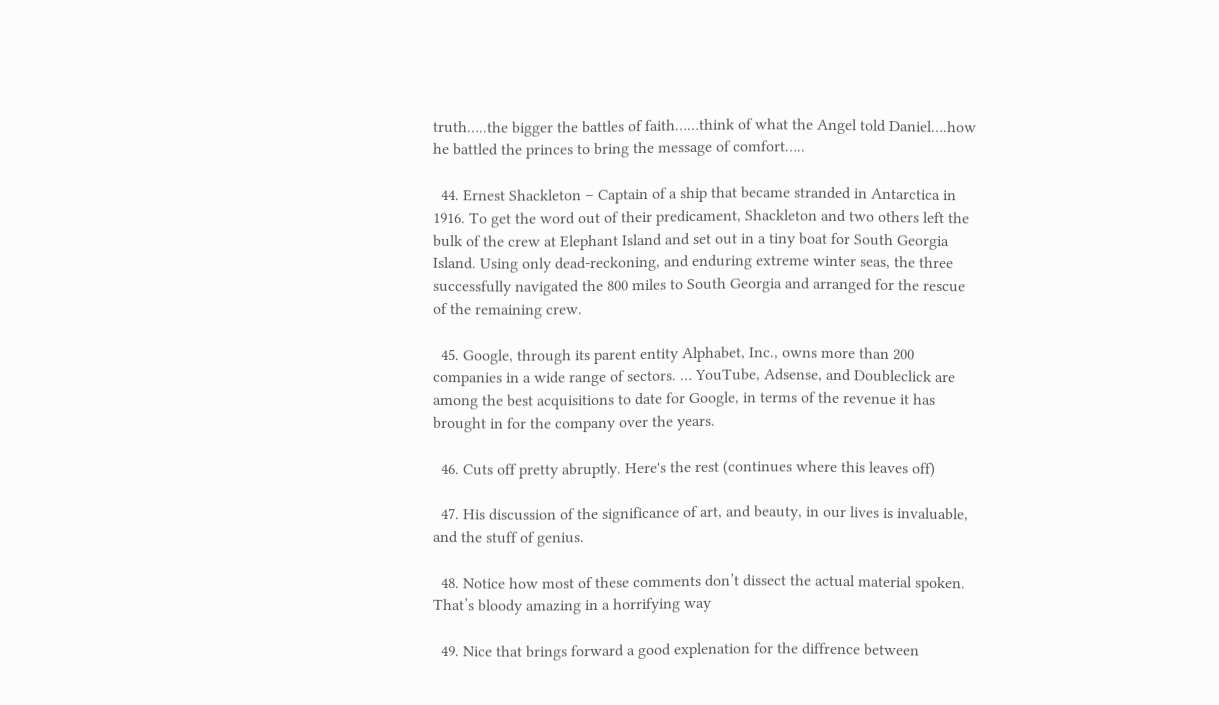truth…..the bigger the battles of faith……think of what the Angel told Daniel….how he battled the princes to bring the message of comfort…..

  44. Ernest Shackleton – Captain of a ship that became stranded in Antarctica in 1916. To get the word out of their predicament, Shackleton and two others left the bulk of the crew at Elephant Island and set out in a tiny boat for South Georgia Island. Using only dead-reckoning, and enduring extreme winter seas, the three successfully navigated the 800 miles to South Georgia and arranged for the rescue of the remaining crew.

  45. Google, through its parent entity Alphabet, Inc., owns more than 200 companies in a wide range of sectors. … YouTube, Adsense, and Doubleclick are among the best acquisitions to date for Google, in terms of the revenue it has brought in for the company over the years.

  46. Cuts off pretty abruptly. Here's the rest (continues where this leaves off)

  47. His discussion of the significance of art, and beauty, in our lives is invaluable, and the stuff of genius.

  48. Notice how most of these comments don’t dissect the actual material spoken. That’s bloody amazing in a horrifying way

  49. Nice that brings forward a good explenation for the diffrence between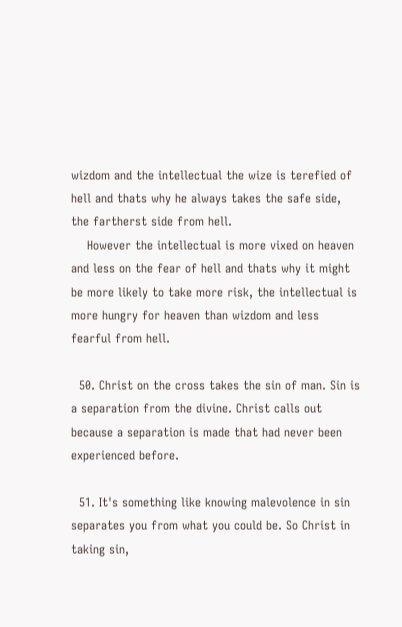wizdom and the intellectual the wize is terefied of hell and thats why he always takes the safe side, the fartherst side from hell.
    However the intellectual is more vixed on heaven and less on the fear of hell and thats why it might be more likely to take more risk, the intellectual is more hungry for heaven than wizdom and less fearful from hell.

  50. Christ on the cross takes the sin of man. Sin is a separation from the divine. Christ calls out because a separation is made that had never been experienced before.

  51. It's something like knowing malevolence in sin separates you from what you could be. So Christ in taking sin,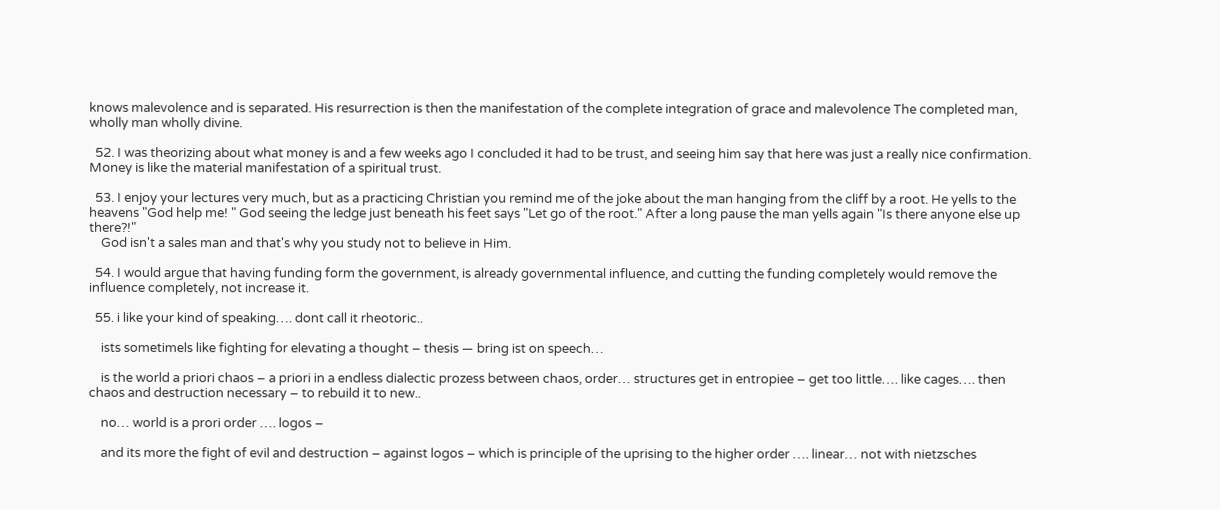knows malevolence and is separated. His resurrection is then the manifestation of the complete integration of grace and malevolence The completed man, wholly man wholly divine.

  52. I was theorizing about what money is and a few weeks ago I concluded it had to be trust, and seeing him say that here was just a really nice confirmation. Money is like the material manifestation of a spiritual trust.

  53. I enjoy your lectures very much, but as a practicing Christian you remind me of the joke about the man hanging from the cliff by a root. He yells to the heavens "God help me! " God seeing the ledge just beneath his feet says "Let go of the root." After a long pause the man yells again "Is there anyone else up there?!"
    God isn't a sales man and that's why you study not to believe in Him.

  54. I would argue that having funding form the government, is already governmental influence, and cutting the funding completely would remove the influence completely, not increase it.

  55. i like your kind of speaking…. dont call it rheotoric..

    ists sometimels like fighting for elevating a thought – thesis — bring ist on speech…

    is the world a priori chaos – a priori in a endless dialectic prozess between chaos, order… structures get in entropiee – get too little…. like cages…. then chaos and destruction necessary – to rebuild it to new..

    no… world is a prori order …. logos –

    and its more the fight of evil and destruction – against logos – which is principle of the uprising to the higher order …. linear… not with nietzsches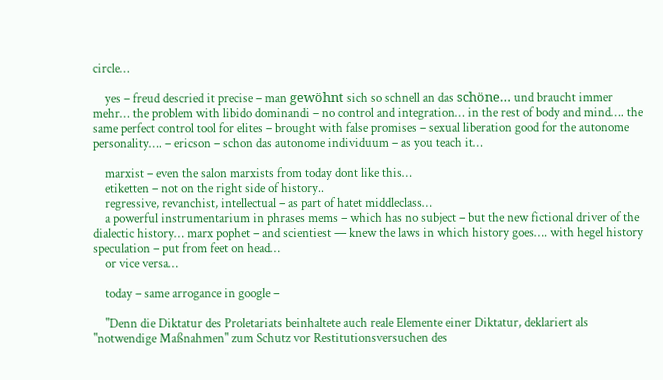circle…

    yes – freud descried it precise – man gewöhnt sich so schnell an das schöne… und braucht immer mehr… the problem with libido dominandi – no control and integration… in the rest of body and mind…. the same perfect control tool for elites – brought with false promises – sexual liberation good for the autonome personality…. – ericson – schon das autonome individuum – as you teach it…

    marxist – even the salon marxists from today dont like this…
    etiketten – not on the right side of history..
    regressive, revanchist, intellectual – as part of hatet middleclass…
    a powerful instrumentarium in phrases mems – which has no subject – but the new fictional driver of the dialectic history… marx pophet – and scientiest — knew the laws in which history goes…. with hegel history speculation – put from feet on head…
    or vice versa…

    today – same arrogance in google –

    "Denn die Diktatur des Proletariats beinhaltete auch reale Elemente einer Diktatur, deklariert als "notwendige Maßnahmen" zum Schutz vor Restitutionsversuchen des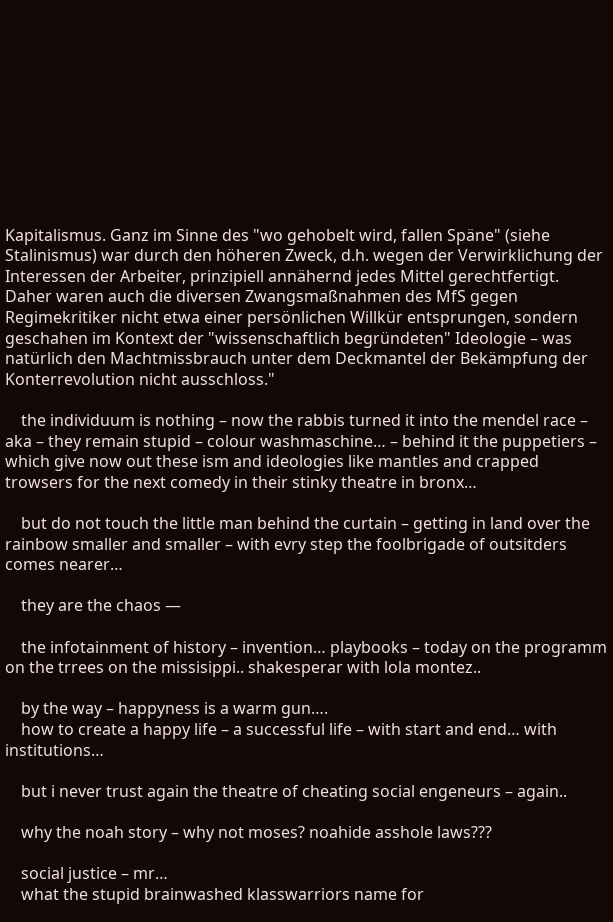Kapitalismus. Ganz im Sinne des "wo gehobelt wird, fallen Späne" (siehe Stalinismus) war durch den höheren Zweck, d.h. wegen der Verwirklichung der Interessen der Arbeiter, prinzipiell annähernd jedes Mittel gerechtfertigt. Daher waren auch die diversen Zwangsmaßnahmen des MfS gegen Regimekritiker nicht etwa einer persönlichen Willkür entsprungen, sondern geschahen im Kontext der "wissenschaftlich begründeten" Ideologie – was natürlich den Machtmissbrauch unter dem Deckmantel der Bekämpfung der Konterrevolution nicht ausschloss."

    the individuum is nothing – now the rabbis turned it into the mendel race – aka – they remain stupid – colour washmaschine… – behind it the puppetiers – which give now out these ism and ideologies like mantles and crapped trowsers for the next comedy in their stinky theatre in bronx…

    but do not touch the little man behind the curtain – getting in land over the rainbow smaller and smaller – with evry step the foolbrigade of outsitders comes nearer…

    they are the chaos —

    the infotainment of history – invention… playbooks – today on the programm on the trrees on the missisippi.. shakesperar with lola montez..

    by the way – happyness is a warm gun….
    how to create a happy life – a successful life – with start and end… with institutions…

    but i never trust again the theatre of cheating social engeneurs – again..

    why the noah story – why not moses? noahide asshole laws???

    social justice – mr…
    what the stupid brainwashed klasswarriors name for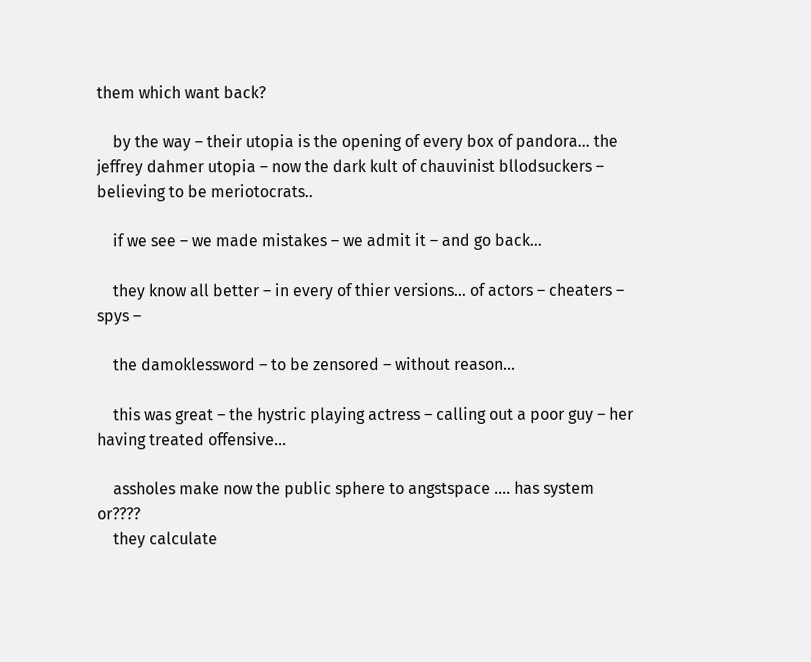them which want back?

    by the way – their utopia is the opening of every box of pandora… the jeffrey dahmer utopia – now the dark kult of chauvinist bllodsuckers – believing to be meriotocrats..

    if we see – we made mistakes – we admit it – and go back…

    they know all better – in every of thier versions… of actors – cheaters – spys –

    the damoklessword – to be zensored – without reason…

    this was great – the hystric playing actress – calling out a poor guy – her having treated offensive…

    assholes make now the public sphere to angstspace …. has system or????
    they calculate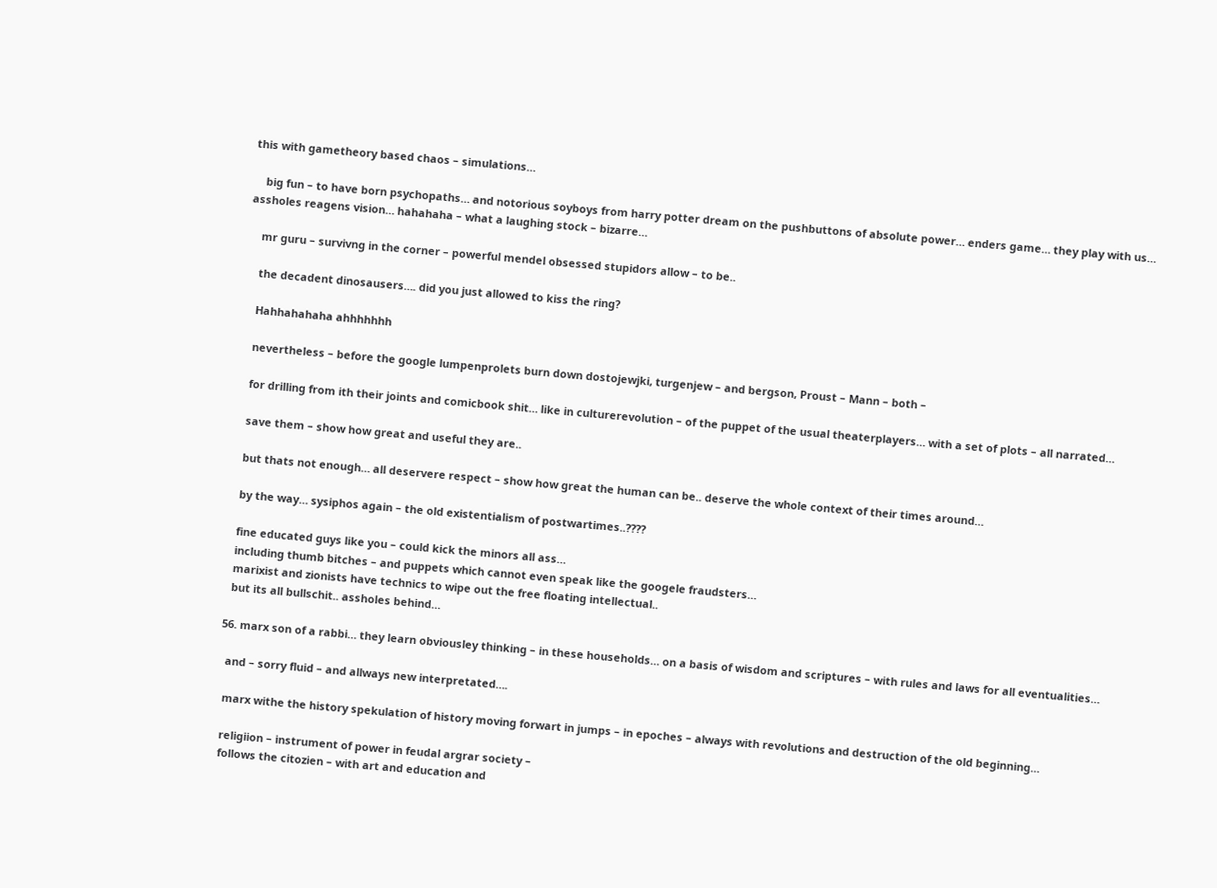this with gametheory based chaos – simulations…

    big fun – to have born psychopaths… and notorious soyboys from harry potter dream on the pushbuttons of absolute power… enders game… they play with us… assholes reagens vision… hahahaha – what a laughing stock – bizarre…

    mr guru – survivng in the corner – powerful mendel obsessed stupidors allow – to be..

    the decadent dinosausers…. did you just allowed to kiss the ring?

    Hahhahahaha ahhhhhhh

    nevertheless – before the google lumpenprolets burn down dostojewjki, turgenjew – and bergson, Proust – Mann – both –

    for drilling from ith their joints and comicbook shit… like in culturerevolution – of the puppet of the usual theaterplayers… with a set of plots – all narrated…

    save them – show how great and useful they are..

    but thats not enough… all deservere respect – show how great the human can be.. deserve the whole context of their times around…

    by the way… sysiphos again – the old existentialism of postwartimes..????

    fine educated guys like you – could kick the minors all ass…
    including thumb bitches – and puppets which cannot even speak like the googele fraudsters…
    marixist and zionists have technics to wipe out the free floating intellectual..
    but its all bullschit.. assholes behind…

  56. marx son of a rabbi… they learn obviousley thinking – in these households… on a basis of wisdom and scriptures – with rules and laws for all eventualities…

    and – sorry fluid – and allways new interpretated….

    marx withe the history spekulation of history moving forwart in jumps – in epoches – always with revolutions and destruction of the old beginning…

    religiion – instrument of power in feudal argrar society –
    follows the citozien – with art and education and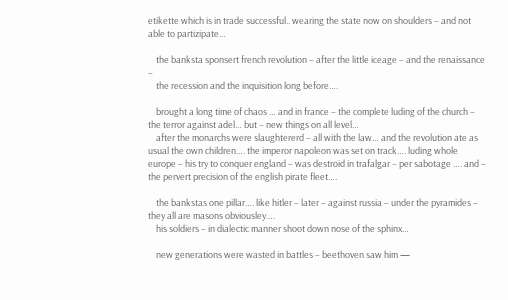etikette which is in trade successful.. wearing the state now on shoulders – and not able to partizipate…

    the banksta sponsert french revolution – after the little iceage – and the renaissance –
    the recession and the inquisition long before….

    brought a long time of chaos … and in france – the complete luding of the church – the terror against adel… but – new things on all level…
    after the monarchs were slaughtererd – all with the law… and the revolution ate as usual the own children…. the imperor napoleon was set on track…. luding whole europe – his try to conquer england – was destroid in trafalgar – per sabotage …. and – the pervert precision of the english pirate fleet….

    the bankstas one pillar…. like hitler – later – against russia – under the pyramides – they all are masons obviousley….
    his soldiers – in dialectic manner shoot down nose of the sphinx…

    new generations were wasted in battles – beethoven saw him —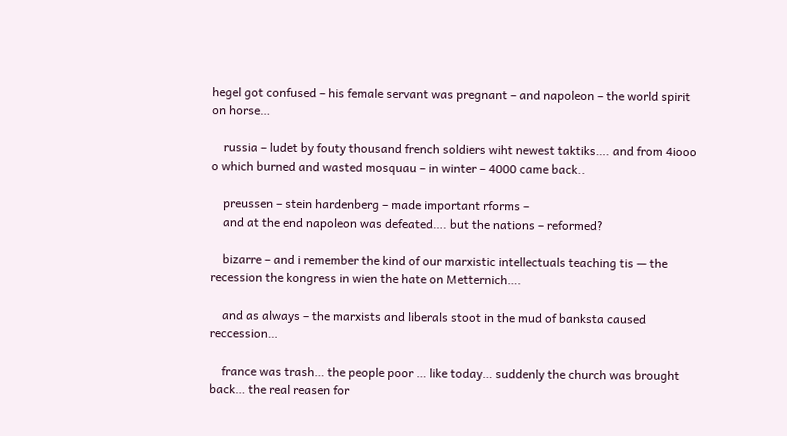hegel got confused – his female servant was pregnant – and napoleon – the world spirit on horse…

    russia – ludet by fouty thousand french soldiers wiht newest taktiks…. and from 4iooo o which burned and wasted mosquau – in winter – 4000 came back..

    preussen – stein hardenberg – made important rforms –
    and at the end napoleon was defeated…. but the nations – reformed?

    bizarre – and i remember the kind of our marxistic intellectuals teaching tis — the recession the kongress in wien the hate on Metternich….

    and as always – the marxists and liberals stoot in the mud of banksta caused reccession…

    france was trash… the people poor … like today… suddenly the church was brought back… the real reasen for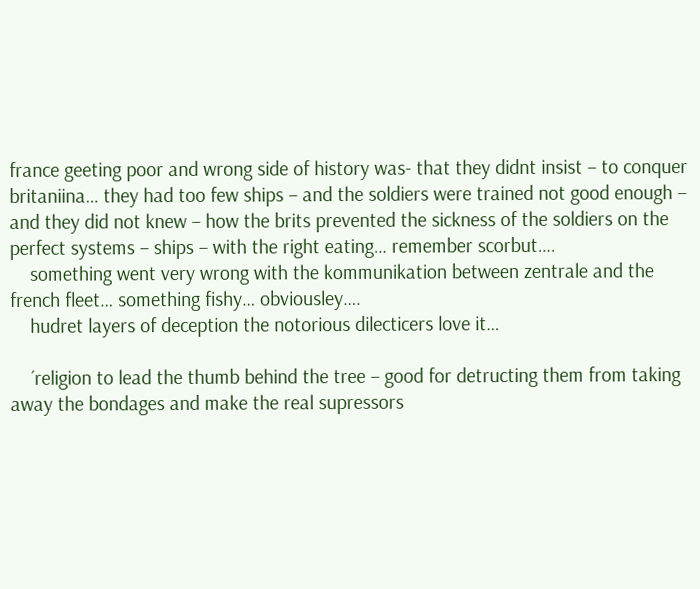france geeting poor and wrong side of history was- that they didnt insist – to conquer britaniina… they had too few ships – and the soldiers were trained not good enough – and they did not knew – how the brits prevented the sickness of the soldiers on the perfect systems – ships – with the right eating… remember scorbut….
    something went very wrong with the kommunikation between zentrale and the french fleet… something fishy… obviousley….
    hudret layers of deception the notorious dilecticers love it…

    ´religion to lead the thumb behind the tree – good for detructing them from taking away the bondages and make the real supressors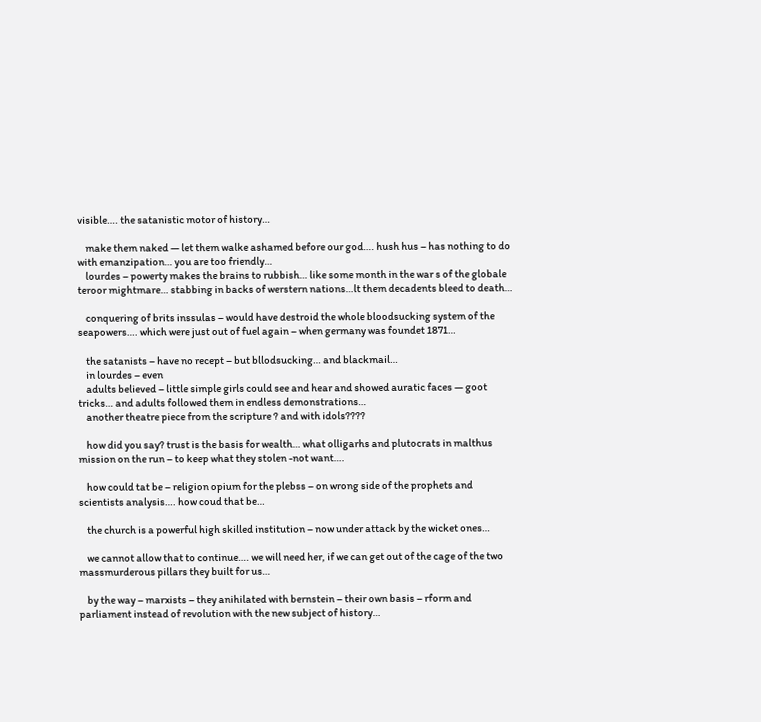visible…. the satanistic motor of history…

    make them naked — let them walke ashamed before our god…. hush hus – has nothing to do with emanzipation… you are too friendly…
    lourdes – powerty makes the brains to rubbish… like some month in the war s of the globale teroor mightmare… stabbing in backs of werstern nations…lt them decadents bleed to death…

    conquering of brits inssulas – would have destroid the whole bloodsucking system of the seapowers…. which were just out of fuel again – when germany was foundet 1871…

    the satanists – have no recept – but bllodsucking… and blackmail…
    in lourdes – even
    adults believed – little simple girls could see and hear and showed auratic faces — goot tricks… and adults followed them in endless demonstrations…
    another theatre piece from the scripture ? and with idols????

    how did you say? trust is the basis for wealth… what olligarhs and plutocrats in malthus mission on the run – to keep what they stolen -not want….

    how could tat be – religion opium for the plebss – on wrong side of the prophets and scientists analysis…. how coud that be…

    the church is a powerful high skilled institution – now under attack by the wicket ones…

    we cannot allow that to continue…. we will need her, if we can get out of the cage of the two massmurderous pillars they built for us…

    by the way – marxists – they anihilated with bernstein – their own basis – rform and parliament instead of revolution with the new subject of history…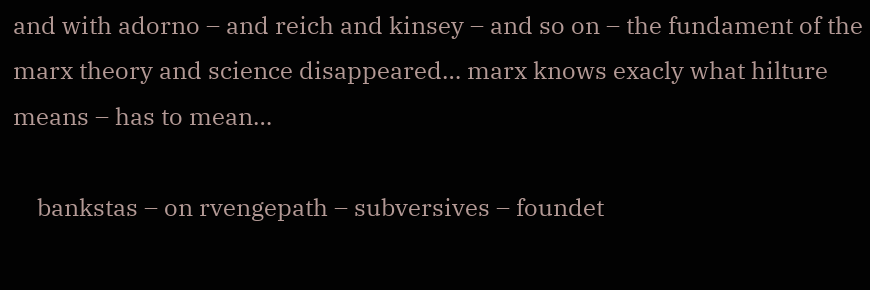and with adorno – and reich and kinsey – and so on – the fundament of the marx theory and science disappeared… marx knows exacly what hilture means – has to mean…

    bankstas – on rvengepath – subversives – foundet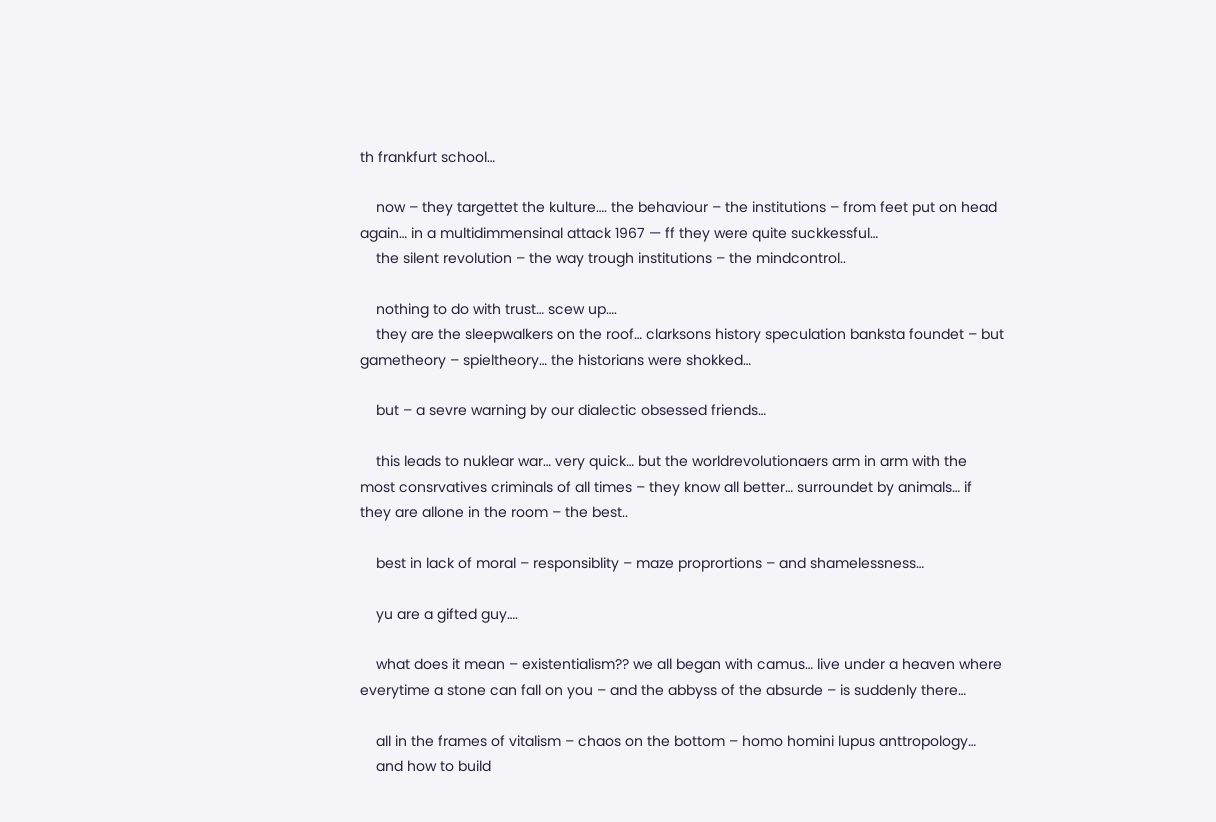th frankfurt school…

    now – they targettet the kulture…. the behaviour – the institutions – from feet put on head again… in a multidimmensinal attack 1967 — ff they were quite suckkessful…
    the silent revolution – the way trough institutions – the mindcontrol..

    nothing to do with trust… scew up….
    they are the sleepwalkers on the roof… clarksons history speculation banksta foundet – but gametheory – spieltheory… the historians were shokked…

    but – a sevre warning by our dialectic obsessed friends…

    this leads to nuklear war… very quick… but the worldrevolutionaers arm in arm with the most consrvatives criminals of all times – they know all better… surroundet by animals… if they are allone in the room – the best..

    best in lack of moral – responsiblity – maze proprortions – and shamelessness…

    yu are a gifted guy….

    what does it mean – existentialism?? we all began with camus… live under a heaven where everytime a stone can fall on you – and the abbyss of the absurde – is suddenly there…

    all in the frames of vitalism – chaos on the bottom – homo homini lupus anttropology…
    and how to build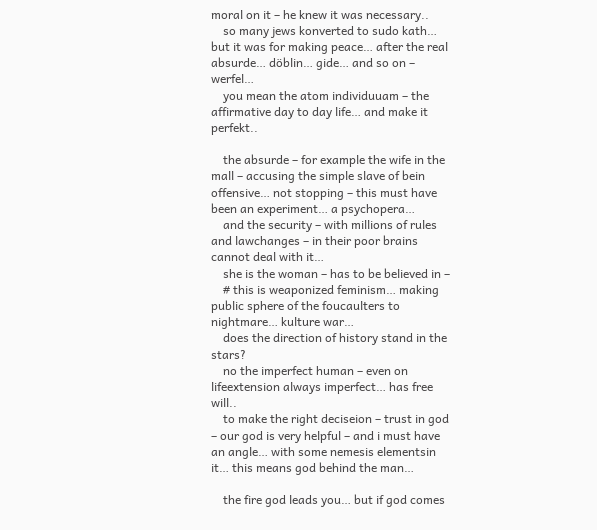moral on it – he knew it was necessary..
    so many jews konverted to sudo kath… but it was for making peace… after the real absurde… döblin… gide… and so on – werfel…
    you mean the atom individuuam – the affirmative day to day life… and make it perfekt..

    the absurde – for example the wife in the mall – accusing the simple slave of bein offensive… not stopping – this must have been an experiment… a psychopera…
    and the security – with millions of rules and lawchanges – in their poor brains cannot deal with it…
    she is the woman – has to be believed in –
    # this is weaponized feminism… making public sphere of the foucaulters to nightmare… kulture war…
    does the direction of history stand in the stars?
    no the imperfect human – even on lifeextension always imperfect… has free will..
    to make the right deciseion – trust in god – our god is very helpful – and i must have an angle… with some nemesis elementsin it… this means god behind the man…

    the fire god leads you… but if god comes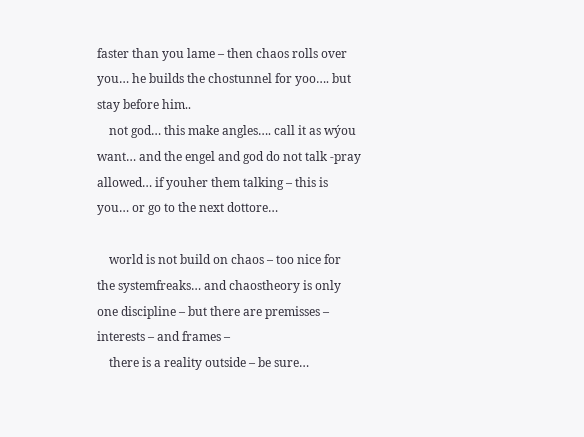faster than you lame – then chaos rolls over you… he builds the chostunnel for yoo…. but stay before him..
    not god… this make angles…. call it as wýou want… and the engel and god do not talk -pray allowed… if youher them talking – this is you… or go to the next dottore…

    world is not build on chaos – too nice for the systemfreaks… and chaostheory is only one discipline – but there are premisses – interests – and frames –
    there is a reality outside – be sure…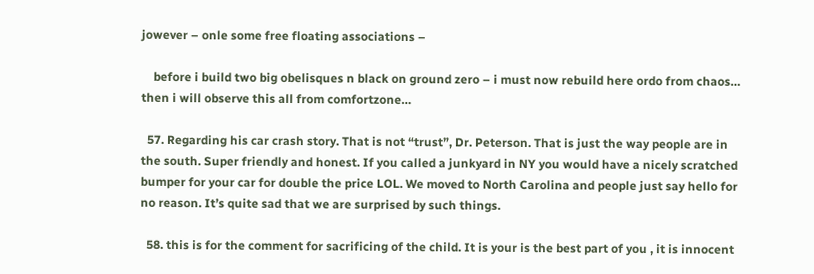jowever – onle some free floating associations –

    before i build two big obelisques n black on ground zero – i must now rebuild here ordo from chaos… then i will observe this all from comfortzone…

  57. Regarding his car crash story. That is not “trust”, Dr. Peterson. That is just the way people are in the south. Super friendly and honest. If you called a junkyard in NY you would have a nicely scratched bumper for your car for double the price LOL. We moved to North Carolina and people just say hello for no reason. It’s quite sad that we are surprised by such things.

  58. this is for the comment for sacrificing of the child. It is your is the best part of you , it is innocent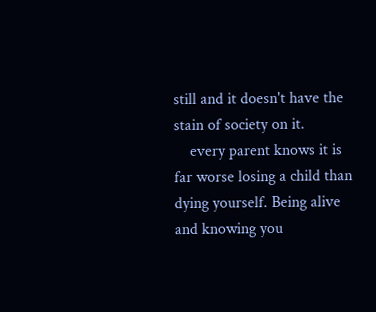still and it doesn't have the stain of society on it.
    every parent knows it is far worse losing a child than dying yourself. Being alive and knowing you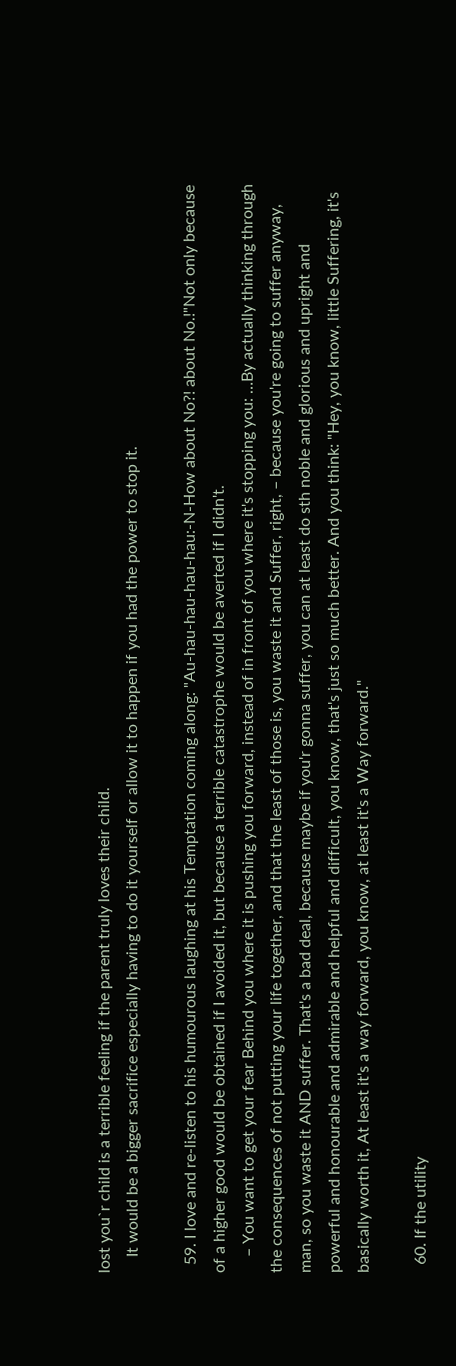lost you`r child is a terrible feeling if the parent truly loves their child.
    It would be a bigger sacrifice especially having to do it yourself or allow it to happen if you had the power to stop it.

  59. I love and re-listen to his humourous laughing at his Temptation coming along: "Au-hau-hau-hau-hau:-N-How about No?! about No.!"Not only because of a higher good would be obtained if I avoided it, but because a terrible catastrophe would be averted if I didn't.
    – You want to get your fear Behind you where it is pushing you forward, instead of in front of you where it's stopping you: …By actually thinking through the consequences of not putting your life together, and that the least of those is, you waste it and Suffer, right, – because you're going to suffer anyway, man, so you waste it AND suffer. That's a bad deal, because maybe if you'r gonna suffer, you can at least do sth noble and glorious and upright and powerful and honourable and admirable and helpful and difficult, you know, that's just so much better. And you think: "Hey, you know, little Suffering, it's basically worth it, At least it's a way forward, you know, at least it's a Way forward."

  60. If the utility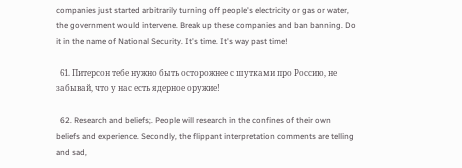companies just started arbitrarily turning off people's electricity or gas or water, the government would intervene. Break up these companies and ban banning. Do it in the name of National Security. It's time. It's way past time!

  61. Питерсон тебе нужно быть осторожнее с шутками про Россию, не забывай, что у нас есть ядерное оружие!

  62. Research and beliefs;. People will research in the confines of their own beliefs and experience. Secondly, the flippant interpretation comments are telling and sad,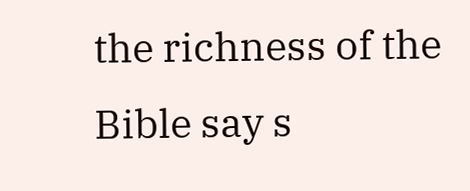the richness of the Bible say s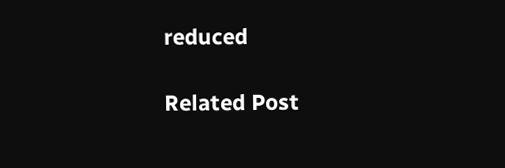reduced

Related Post